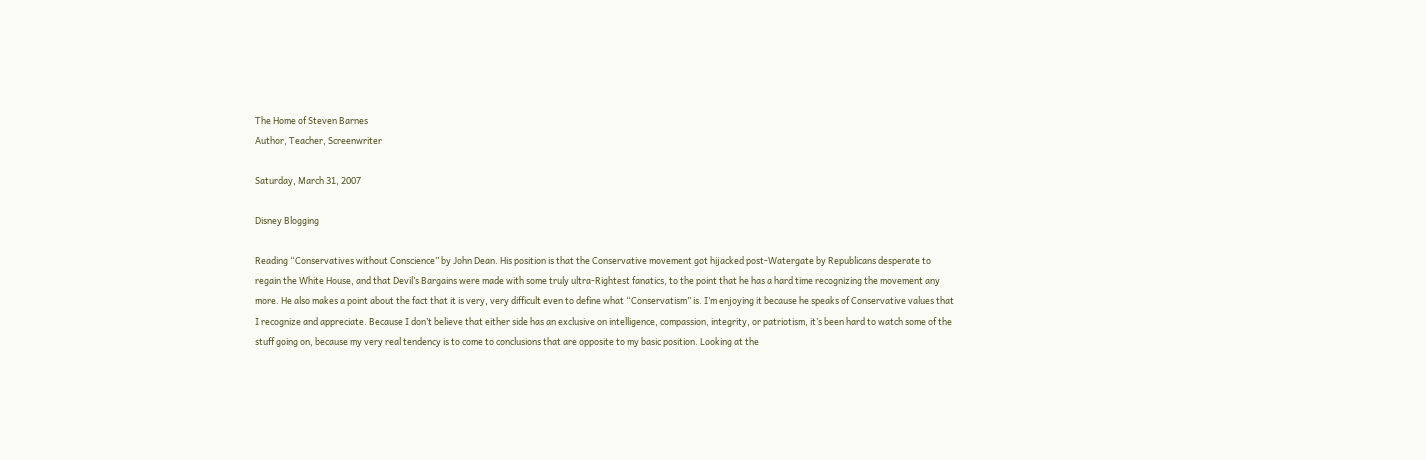The Home of Steven Barnes
Author, Teacher, Screenwriter

Saturday, March 31, 2007

Disney Blogging

Reading “Conservatives without Conscience” by John Dean. His position is that the Conservative movement got hijacked post-Watergate by Republicans desperate to regain the White House, and that Devil’s Bargains were made with some truly ultra-Rightest fanatics, to the point that he has a hard time recognizing the movement any more. He also makes a point about the fact that it is very, very difficult even to define what “Conservatism” is. I’m enjoying it because he speaks of Conservative values that I recognize and appreciate. Because I don’t believe that either side has an exclusive on intelligence, compassion, integrity, or patriotism, it’s been hard to watch some of the stuff going on, because my very real tendency is to come to conclusions that are opposite to my basic position. Looking at the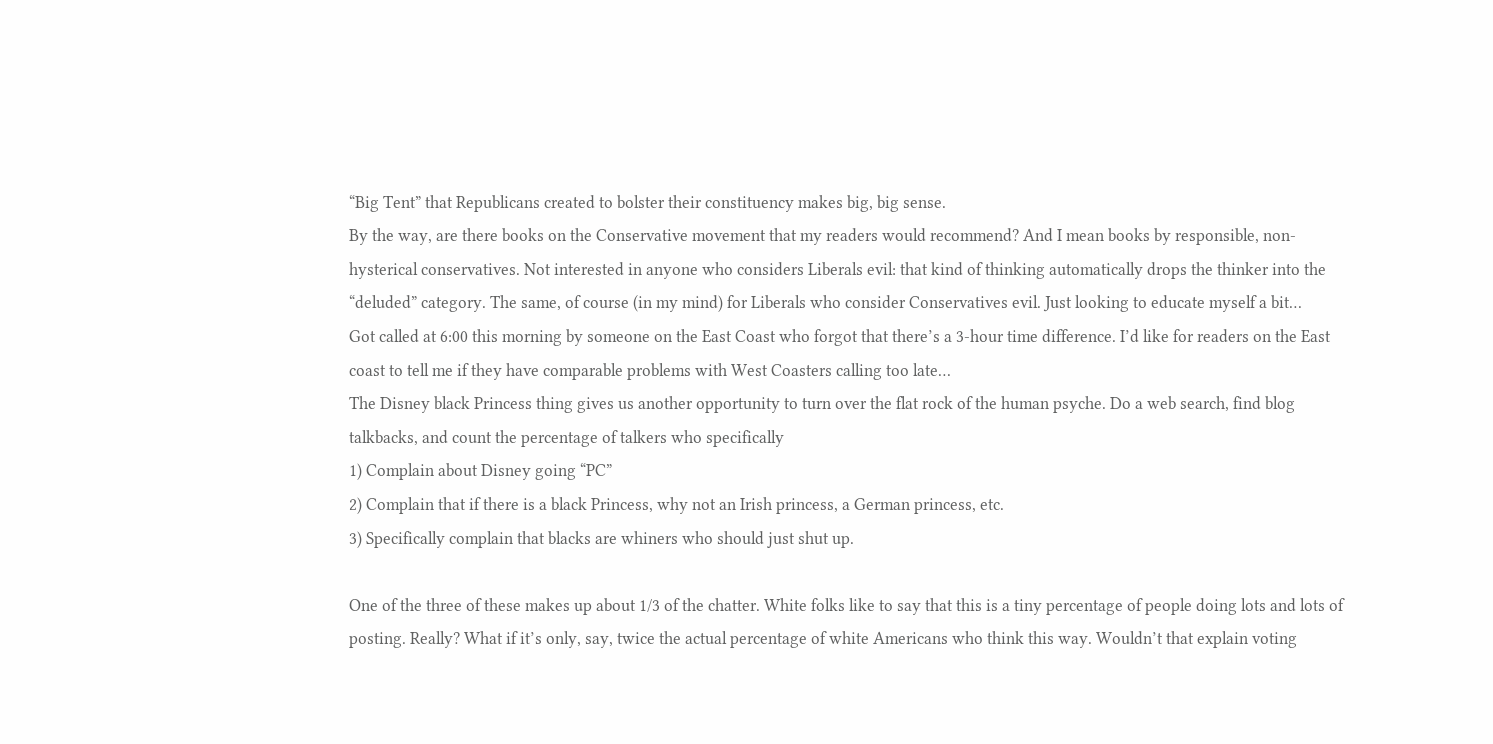“Big Tent” that Republicans created to bolster their constituency makes big, big sense.
By the way, are there books on the Conservative movement that my readers would recommend? And I mean books by responsible, non-hysterical conservatives. Not interested in anyone who considers Liberals evil: that kind of thinking automatically drops the thinker into the “deluded” category. The same, of course (in my mind) for Liberals who consider Conservatives evil. Just looking to educate myself a bit…
Got called at 6:00 this morning by someone on the East Coast who forgot that there’s a 3-hour time difference. I’d like for readers on the East coast to tell me if they have comparable problems with West Coasters calling too late…
The Disney black Princess thing gives us another opportunity to turn over the flat rock of the human psyche. Do a web search, find blog talkbacks, and count the percentage of talkers who specifically
1) Complain about Disney going “PC”
2) Complain that if there is a black Princess, why not an Irish princess, a German princess, etc.
3) Specifically complain that blacks are whiners who should just shut up.

One of the three of these makes up about 1/3 of the chatter. White folks like to say that this is a tiny percentage of people doing lots and lots of posting. Really? What if it’s only, say, twice the actual percentage of white Americans who think this way. Wouldn’t that explain voting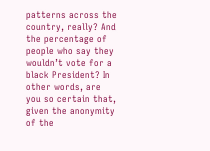patterns across the country, really? And the percentage of people who say they wouldn’t vote for a black President? In other words, are you so certain that, given the anonymity of the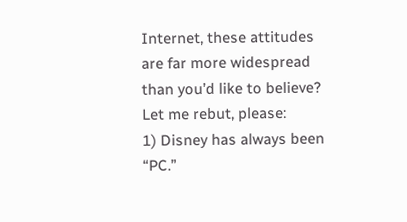Internet, these attitudes are far more widespread than you’d like to believe?
Let me rebut, please:
1) Disney has always been “PC.”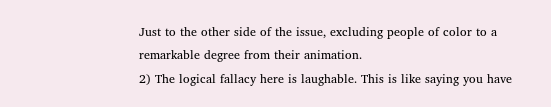Just to the other side of the issue, excluding people of color to a remarkable degree from their animation.
2) The logical fallacy here is laughable. This is like saying you have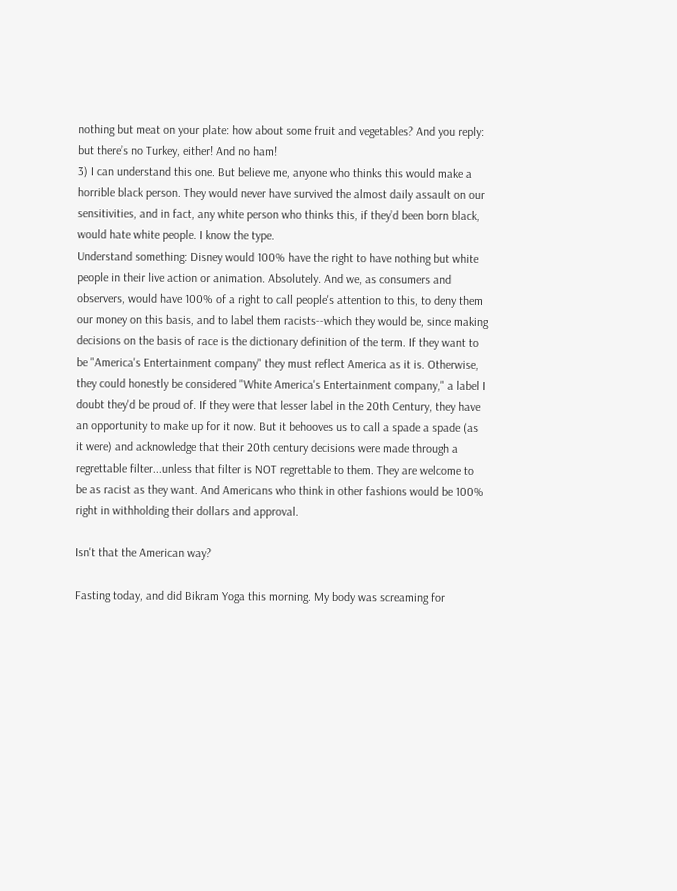nothing but meat on your plate: how about some fruit and vegetables? And you reply: but there’s no Turkey, either! And no ham!
3) I can understand this one. But believe me, anyone who thinks this would make a horrible black person. They would never have survived the almost daily assault on our sensitivities, and in fact, any white person who thinks this, if they’d been born black, would hate white people. I know the type.
Understand something: Disney would 100% have the right to have nothing but white people in their live action or animation. Absolutely. And we, as consumers and observers, would have 100% of a right to call people's attention to this, to deny them our money on this basis, and to label them racists--which they would be, since making decisions on the basis of race is the dictionary definition of the term. If they want to be "America's Entertainment company" they must reflect America as it is. Otherwise, they could honestly be considered "White America's Entertainment company," a label I doubt they'd be proud of. If they were that lesser label in the 20th Century, they have an opportunity to make up for it now. But it behooves us to call a spade a spade (as it were) and acknowledge that their 20th century decisions were made through a regrettable filter...unless that filter is NOT regrettable to them. They are welcome to be as racist as they want. And Americans who think in other fashions would be 100% right in withholding their dollars and approval.

Isn't that the American way?

Fasting today, and did Bikram Yoga this morning. My body was screaming for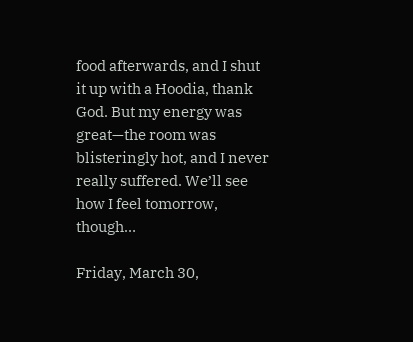food afterwards, and I shut it up with a Hoodia, thank God. But my energy was great—the room was blisteringly hot, and I never really suffered. We’ll see how I feel tomorrow, though…

Friday, March 30,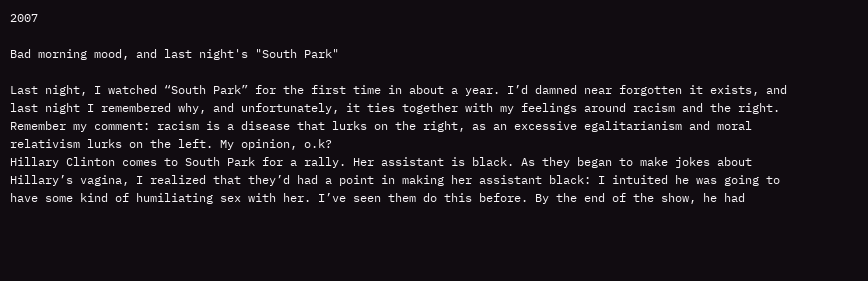2007

Bad morning mood, and last night's "South Park"

Last night, I watched “South Park” for the first time in about a year. I’d damned near forgotten it exists, and last night I remembered why, and unfortunately, it ties together with my feelings around racism and the right. Remember my comment: racism is a disease that lurks on the right, as an excessive egalitarianism and moral relativism lurks on the left. My opinion, o.k?
Hillary Clinton comes to South Park for a rally. Her assistant is black. As they began to make jokes about Hillary’s vagina, I realized that they’d had a point in making her assistant black: I intuited he was going to have some kind of humiliating sex with her. I’ve seen them do this before. By the end of the show, he had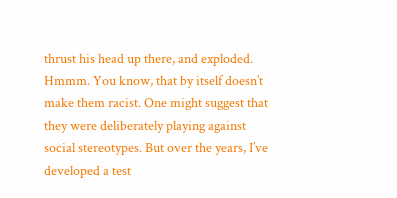thrust his head up there, and exploded. Hmmm. You know, that by itself doesn’t make them racist. One might suggest that they were deliberately playing against social stereotypes. But over the years, I’ve developed a test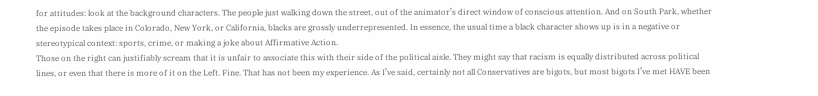for attitudes: look at the background characters. The people just walking down the street, out of the animator’s direct window of conscious attention. And on South Park, whether the episode takes place in Colorado, New York, or California, blacks are grossly underrepresented. In essence, the usual time a black character shows up is in a negative or stereotypical context: sports, crime, or making a joke about Affirmative Action.
Those on the right can justifiably scream that it is unfair to associate this with their side of the political aisle. They might say that racism is equally distributed across political lines, or even that there is more of it on the Left. Fine. That has not been my experience. As I’ve said, certainly not all Conservatives are bigots, but most bigots I’ve met HAVE been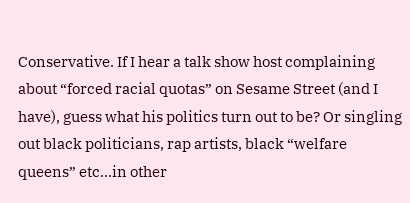Conservative. If I hear a talk show host complaining about “forced racial quotas” on Sesame Street (and I have), guess what his politics turn out to be? Or singling out black politicians, rap artists, black “welfare queens” etc…in other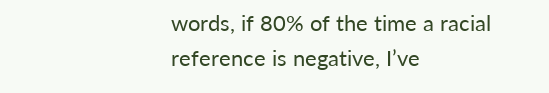words, if 80% of the time a racial reference is negative, I’ve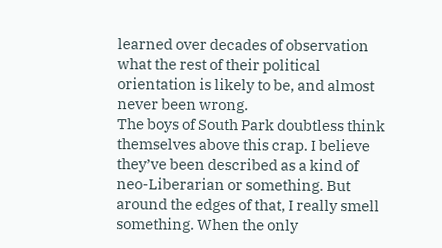learned over decades of observation what the rest of their political orientation is likely to be, and almost never been wrong.
The boys of South Park doubtless think themselves above this crap. I believe they’ve been described as a kind of neo-Liberarian or something. But around the edges of that, I really smell something. When the only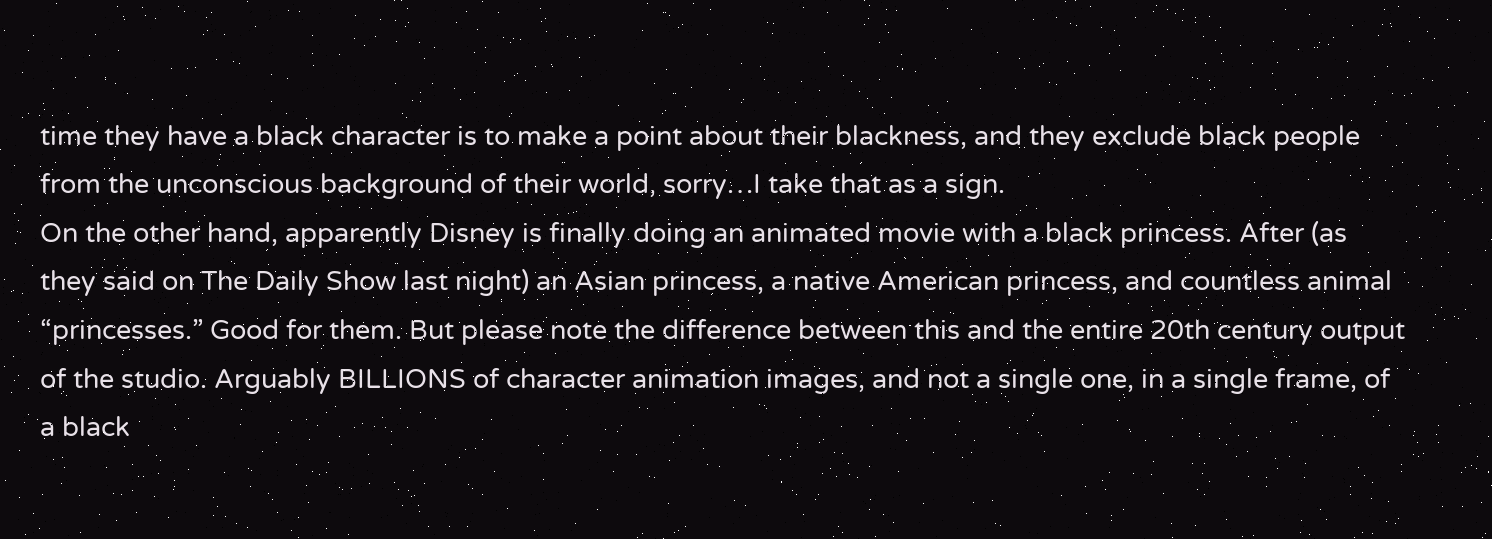time they have a black character is to make a point about their blackness, and they exclude black people from the unconscious background of their world, sorry…I take that as a sign.
On the other hand, apparently Disney is finally doing an animated movie with a black princess. After (as they said on The Daily Show last night) an Asian princess, a native American princess, and countless animal “princesses.” Good for them. But please note the difference between this and the entire 20th century output of the studio. Arguably BILLIONS of character animation images, and not a single one, in a single frame, of a black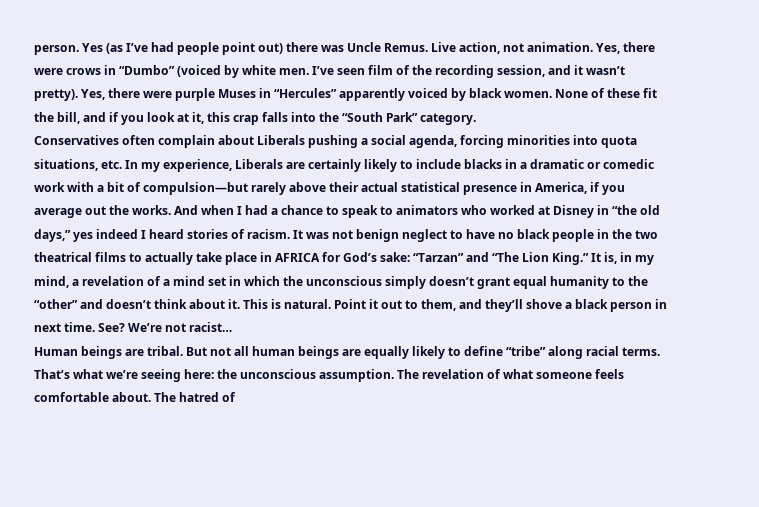person. Yes (as I’ve had people point out) there was Uncle Remus. Live action, not animation. Yes, there were crows in “Dumbo” (voiced by white men. I’ve seen film of the recording session, and it wasn’t pretty). Yes, there were purple Muses in “Hercules” apparently voiced by black women. None of these fit the bill, and if you look at it, this crap falls into the “South Park” category.
Conservatives often complain about Liberals pushing a social agenda, forcing minorities into quota situations, etc. In my experience, Liberals are certainly likely to include blacks in a dramatic or comedic work with a bit of compulsion—but rarely above their actual statistical presence in America, if you average out the works. And when I had a chance to speak to animators who worked at Disney in “the old days,” yes indeed I heard stories of racism. It was not benign neglect to have no black people in the two theatrical films to actually take place in AFRICA for God’s sake: “Tarzan” and “The Lion King.” It is, in my mind, a revelation of a mind set in which the unconscious simply doesn’t grant equal humanity to the “other” and doesn’t think about it. This is natural. Point it out to them, and they’ll shove a black person in next time. See? We’re not racist…
Human beings are tribal. But not all human beings are equally likely to define “tribe” along racial terms. That’s what we’re seeing here: the unconscious assumption. The revelation of what someone feels comfortable about. The hatred of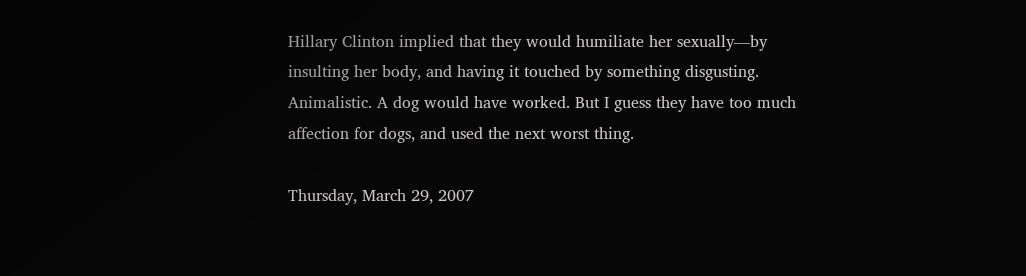Hillary Clinton implied that they would humiliate her sexually—by insulting her body, and having it touched by something disgusting. Animalistic. A dog would have worked. But I guess they have too much affection for dogs, and used the next worst thing.

Thursday, March 29, 2007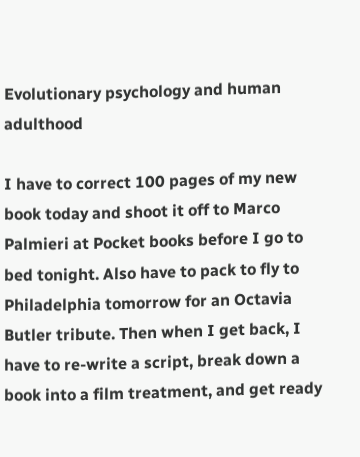Evolutionary psychology and human adulthood

I have to correct 100 pages of my new book today and shoot it off to Marco Palmieri at Pocket books before I go to bed tonight. Also have to pack to fly to Philadelphia tomorrow for an Octavia Butler tribute. Then when I get back, I have to re-write a script, break down a book into a film treatment, and get ready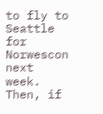to fly to Seattle for Norwescon next week. Then, if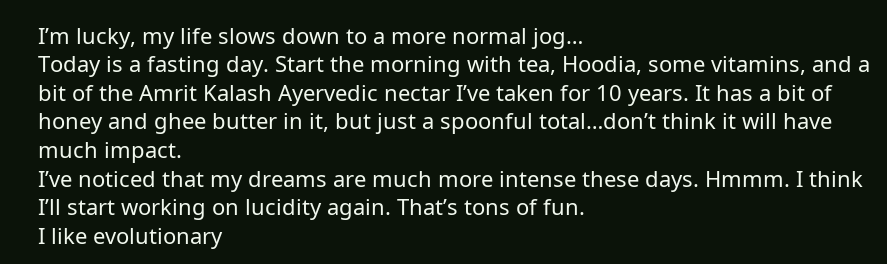I’m lucky, my life slows down to a more normal jog…
Today is a fasting day. Start the morning with tea, Hoodia, some vitamins, and a bit of the Amrit Kalash Ayervedic nectar I’ve taken for 10 years. It has a bit of honey and ghee butter in it, but just a spoonful total…don’t think it will have much impact.
I’ve noticed that my dreams are much more intense these days. Hmmm. I think I’ll start working on lucidity again. That’s tons of fun.
I like evolutionary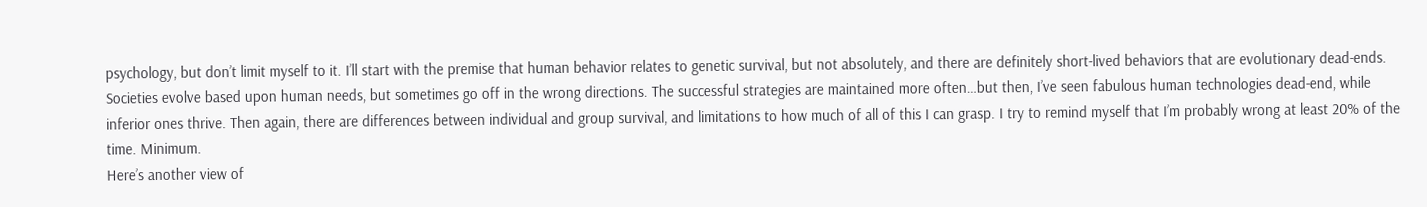psychology, but don’t limit myself to it. I’ll start with the premise that human behavior relates to genetic survival, but not absolutely, and there are definitely short-lived behaviors that are evolutionary dead-ends. Societies evolve based upon human needs, but sometimes go off in the wrong directions. The successful strategies are maintained more often…but then, I’ve seen fabulous human technologies dead-end, while inferior ones thrive. Then again, there are differences between individual and group survival, and limitations to how much of all of this I can grasp. I try to remind myself that I’m probably wrong at least 20% of the time. Minimum.
Here’s another view of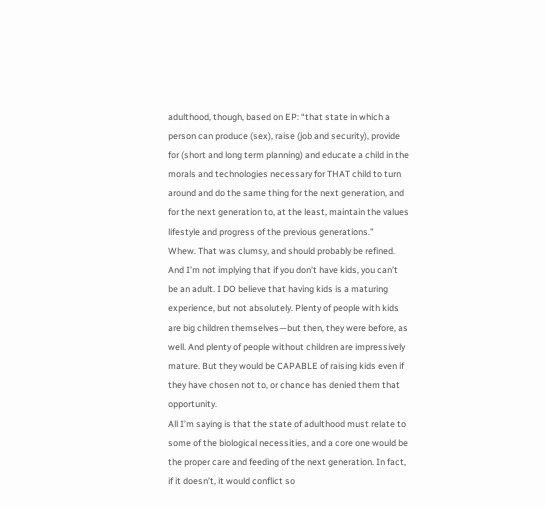adulthood, though, based on EP: “that state in which a person can produce (sex), raise (job and security), provide for (short and long term planning) and educate a child in the morals and technologies necessary for THAT child to turn around and do the same thing for the next generation, and for the next generation to, at the least, maintain the values lifestyle and progress of the previous generations.”
Whew. That was clumsy, and should probably be refined. And I’m not implying that if you don’t have kids, you can’t be an adult. I DO believe that having kids is a maturing experience, but not absolutely. Plenty of people with kids are big children themselves—but then, they were before, as well. And plenty of people without children are impressively mature. But they would be CAPABLE of raising kids even if they have chosen not to, or chance has denied them that opportunity.
All I’m saying is that the state of adulthood must relate to some of the biological necessities, and a core one would be the proper care and feeding of the next generation. In fact, if it doesn’t, it would conflict so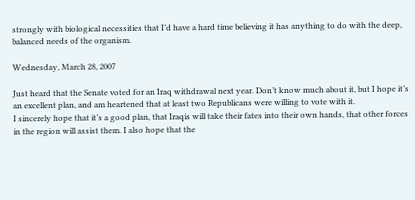strongly with biological necessities that I’d have a hard time believing it has anything to do with the deep, balanced needs of the organism.

Wednesday, March 28, 2007

Just heard that the Senate voted for an Iraq withdrawal next year. Don’t know much about it, but I hope it’s an excellent plan, and am heartened that at least two Republicans were willing to vote with it.
I sincerely hope that it’s a good plan, that Iraqis will take their fates into their own hands, that other forces in the region will assist them. I also hope that the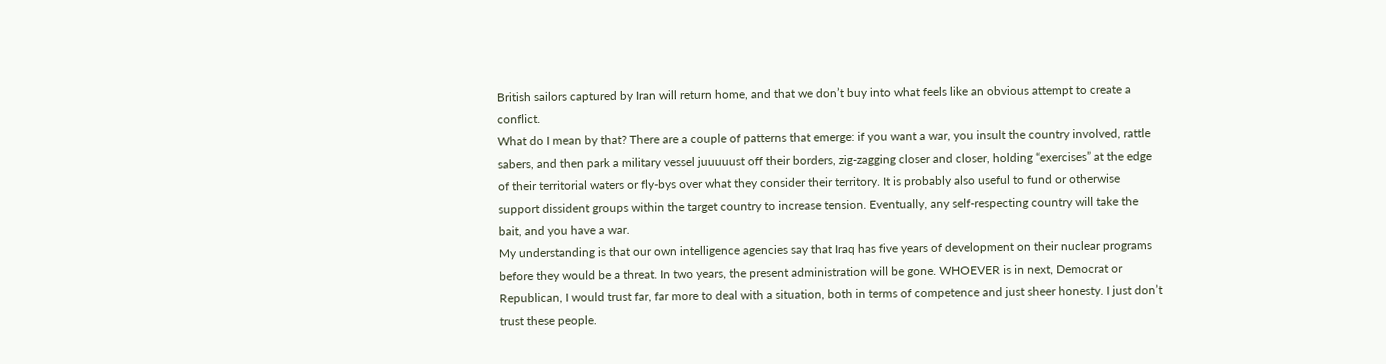British sailors captured by Iran will return home, and that we don’t buy into what feels like an obvious attempt to create a conflict.
What do I mean by that? There are a couple of patterns that emerge: if you want a war, you insult the country involved, rattle sabers, and then park a military vessel juuuuust off their borders, zig-zagging closer and closer, holding “exercises” at the edge of their territorial waters or fly-bys over what they consider their territory. It is probably also useful to fund or otherwise support dissident groups within the target country to increase tension. Eventually, any self-respecting country will take the bait, and you have a war.
My understanding is that our own intelligence agencies say that Iraq has five years of development on their nuclear programs before they would be a threat. In two years, the present administration will be gone. WHOEVER is in next, Democrat or Republican, I would trust far, far more to deal with a situation, both in terms of competence and just sheer honesty. I just don’t trust these people.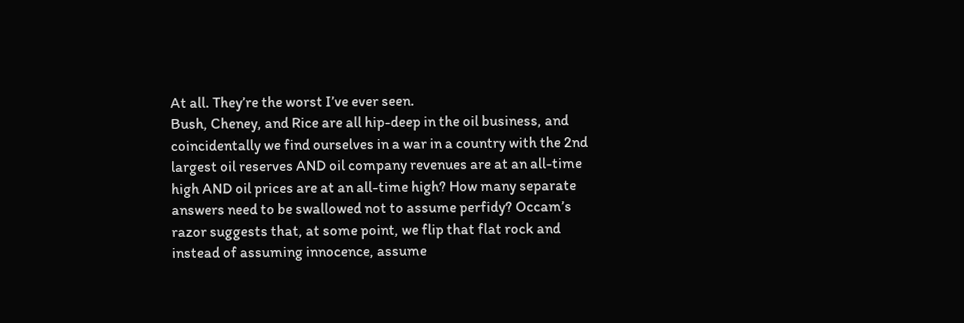At all. They’re the worst I’ve ever seen.
Bush, Cheney, and Rice are all hip-deep in the oil business, and coincidentally we find ourselves in a war in a country with the 2nd largest oil reserves AND oil company revenues are at an all-time high AND oil prices are at an all-time high? How many separate answers need to be swallowed not to assume perfidy? Occam’s razor suggests that, at some point, we flip that flat rock and instead of assuming innocence, assume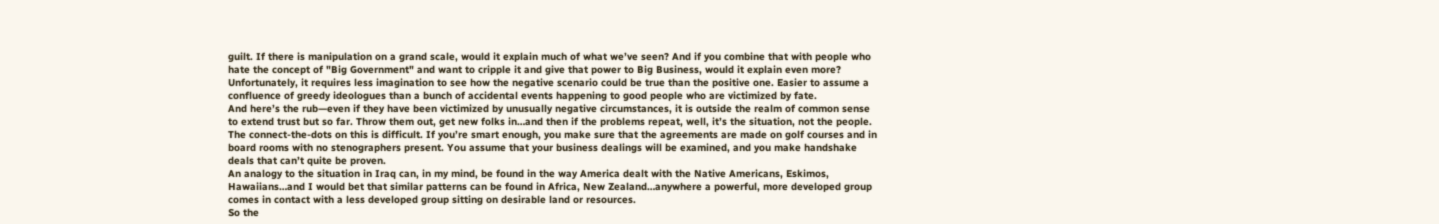guilt. If there is manipulation on a grand scale, would it explain much of what we’ve seen? And if you combine that with people who hate the concept of "Big Government" and want to cripple it and give that power to Big Business, would it explain even more?
Unfortunately, it requires less imagination to see how the negative scenario could be true than the positive one. Easier to assume a confluence of greedy ideologues than a bunch of accidental events happening to good people who are victimized by fate.
And here’s the rub—even if they have been victimized by unusually negative circumstances, it is outside the realm of common sense to extend trust but so far. Throw them out, get new folks in…and then if the problems repeat, well, it’s the situation, not the people.
The connect-the-dots on this is difficult. If you’re smart enough, you make sure that the agreements are made on golf courses and in board rooms with no stenographers present. You assume that your business dealings will be examined, and you make handshake deals that can’t quite be proven.
An analogy to the situation in Iraq can, in my mind, be found in the way America dealt with the Native Americans, Eskimos, Hawaiians…and I would bet that similar patterns can be found in Africa, New Zealand…anywhere a powerful, more developed group comes in contact with a less developed group sitting on desirable land or resources.
So the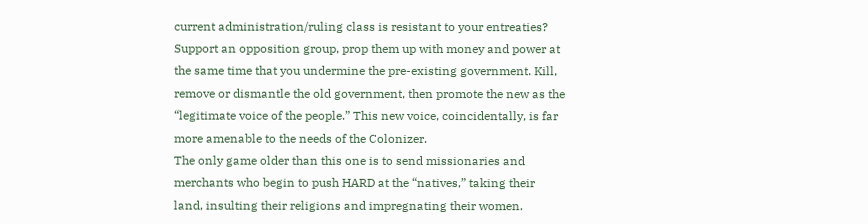current administration/ruling class is resistant to your entreaties? Support an opposition group, prop them up with money and power at the same time that you undermine the pre-existing government. Kill, remove or dismantle the old government, then promote the new as the “legitimate voice of the people.” This new voice, coincidentally, is far more amenable to the needs of the Colonizer.
The only game older than this one is to send missionaries and merchants who begin to push HARD at the “natives,” taking their land, insulting their religions and impregnating their women.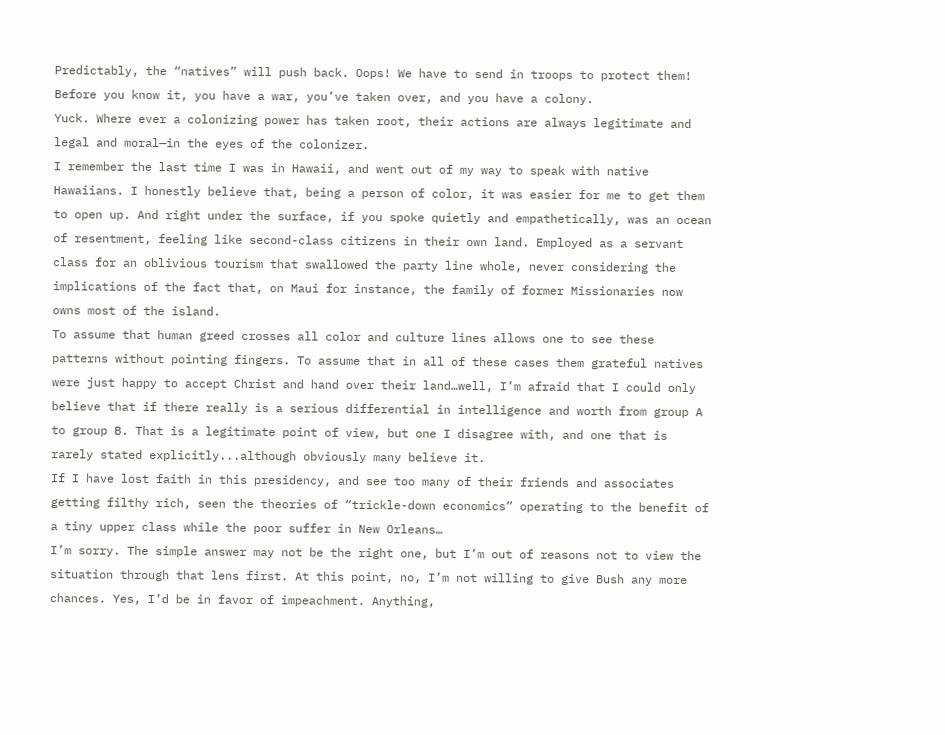Predictably, the “natives” will push back. Oops! We have to send in troops to protect them! Before you know it, you have a war, you’ve taken over, and you have a colony.
Yuck. Where ever a colonizing power has taken root, their actions are always legitimate and legal and moral—in the eyes of the colonizer.
I remember the last time I was in Hawaii, and went out of my way to speak with native Hawaiians. I honestly believe that, being a person of color, it was easier for me to get them to open up. And right under the surface, if you spoke quietly and empathetically, was an ocean of resentment, feeling like second-class citizens in their own land. Employed as a servant class for an oblivious tourism that swallowed the party line whole, never considering the implications of the fact that, on Maui for instance, the family of former Missionaries now owns most of the island.
To assume that human greed crosses all color and culture lines allows one to see these patterns without pointing fingers. To assume that in all of these cases them grateful natives were just happy to accept Christ and hand over their land…well, I’m afraid that I could only believe that if there really is a serious differential in intelligence and worth from group A to group B. That is a legitimate point of view, but one I disagree with, and one that is rarely stated explicitly...although obviously many believe it.
If I have lost faith in this presidency, and see too many of their friends and associates getting filthy rich, seen the theories of “trickle-down economics” operating to the benefit of a tiny upper class while the poor suffer in New Orleans…
I’m sorry. The simple answer may not be the right one, but I’m out of reasons not to view the situation through that lens first. At this point, no, I’m not willing to give Bush any more chances. Yes, I’d be in favor of impeachment. Anything,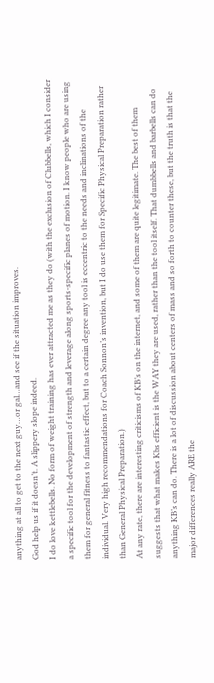anything at all to get to the next guy…or gal…and see if the situation improves.
God help us if it doesn’t. A slippery slope indeed.
I do love kettlebells. No form of weight training has ever attracted me as they do (with the exclusion of Clubbells, which I consider a specific tool for the development of strength and leverage along sports-specific planes of motion. I know people who are using them for general fitness to fantastic effect, but to a certain degree any tool is eccentric to the needs and inclinations of the individual. Very high recommendations for Coach Sonnon’s invention, but I do use them for Specific Physical Preparation rather than General Physical Preparation.)
At any rate, there are interesting criticisms of KB’s on the internet, and some of them are quite legitimate. The best of them suggests that what makes Kbs efficient is the WAY they are used, rather than the tool itself. That dumbbells and barbells can do anything KB’s can do. There is a lot of discussion about centers of mass and so forth to counter these, but the truth is that the major differences really ARE the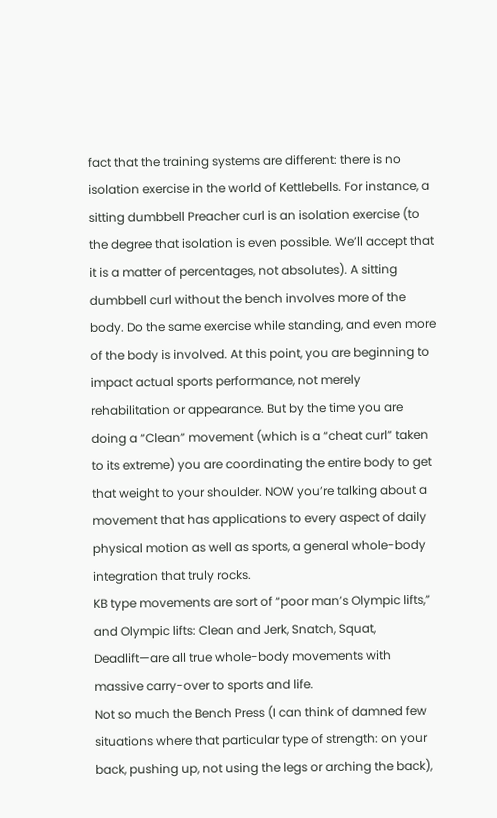fact that the training systems are different: there is no isolation exercise in the world of Kettlebells. For instance, a sitting dumbbell Preacher curl is an isolation exercise (to the degree that isolation is even possible. We’ll accept that it is a matter of percentages, not absolutes). A sitting dumbbell curl without the bench involves more of the body. Do the same exercise while standing, and even more of the body is involved. At this point, you are beginning to impact actual sports performance, not merely rehabilitation or appearance. But by the time you are doing a “Clean” movement (which is a “cheat curl” taken to its extreme) you are coordinating the entire body to get that weight to your shoulder. NOW you’re talking about a movement that has applications to every aspect of daily physical motion as well as sports, a general whole-body integration that truly rocks.
KB type movements are sort of “poor man’s Olympic lifts,” and Olympic lifts: Clean and Jerk, Snatch, Squat, Deadlift—are all true whole-body movements with massive carry-over to sports and life.
Not so much the Bench Press (I can think of damned few situations where that particular type of strength: on your back, pushing up, not using the legs or arching the back),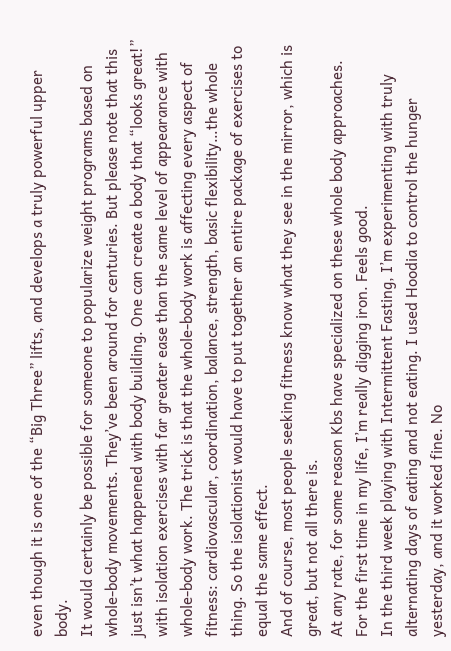even though it is one of the “Big Three” lifts, and develops a truly powerful upper body.
It would certainly be possible for someone to popularize weight programs based on whole-body movements. They’ve been around for centuries. But please note that this just isn’t what happened with body building. One can create a body that “looks great!” with isolation exercises with far greater ease than the same level of appearance with whole-body work. The trick is that the whole-body work is affecting every aspect of fitness: cardiovascular, coordination, balance, strength, basic flexibility…the whole thing. So the isolationist would have to put together an entire package of exercises to equal the same effect.
And of course, most people seeking fitness know what they see in the mirror, which is great, but not all there is.
At any rate, for some reason Kbs have specialized on these whole body approaches. For the first time in my life, I’m really digging iron. Feels good.
In the third week playing with Intermittent Fasting, I’m experimenting with truly alternating days of eating and not eating. I used Hoodia to control the hunger yesterday, and it worked fine. No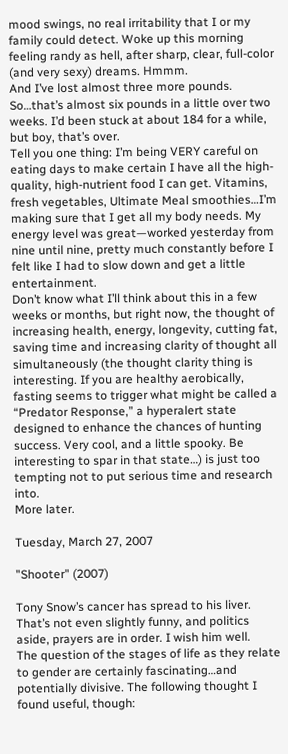mood swings, no real irritability that I or my family could detect. Woke up this morning feeling randy as hell, after sharp, clear, full-color (and very sexy) dreams. Hmmm.
And I’ve lost almost three more pounds. So…that’s almost six pounds in a little over two weeks. I’d been stuck at about 184 for a while, but boy, that’s over.
Tell you one thing: I’m being VERY careful on eating days to make certain I have all the high-quality, high-nutrient food I can get. Vitamins, fresh vegetables, Ultimate Meal smoothies…I’m making sure that I get all my body needs. My energy level was great—worked yesterday from nine until nine, pretty much constantly before I felt like I had to slow down and get a little entertainment.
Don’t know what I’ll think about this in a few weeks or months, but right now, the thought of increasing health, energy, longevity, cutting fat, saving time and increasing clarity of thought all simultaneously (the thought clarity thing is interesting. If you are healthy aerobically, fasting seems to trigger what might be called a “Predator Response,” a hyperalert state designed to enhance the chances of hunting success. Very cool, and a little spooky. Be interesting to spar in that state…) is just too tempting not to put serious time and research into.
More later.

Tuesday, March 27, 2007

"Shooter" (2007)

Tony Snow’s cancer has spread to his liver. That’s not even slightly funny, and politics aside, prayers are in order. I wish him well.
The question of the stages of life as they relate to gender are certainly fascinating…and potentially divisive. The following thought I found useful, though: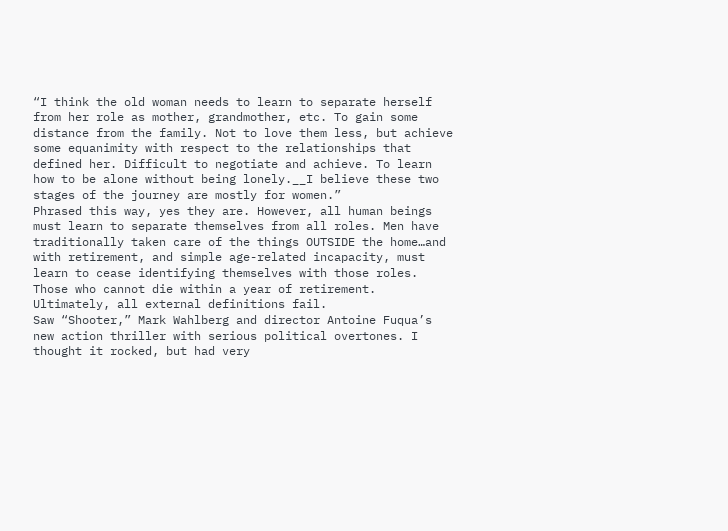“I think the old woman needs to learn to separate herself from her role as mother, grandmother, etc. To gain some distance from the family. Not to love them less, but achieve some equanimity with respect to the relationships that defined her. Difficult to negotiate and achieve. To learn how to be alone without being lonely.__I believe these two stages of the journey are mostly for women.”
Phrased this way, yes they are. However, all human beings must learn to separate themselves from all roles. Men have traditionally taken care of the things OUTSIDE the home…and with retirement, and simple age-related incapacity, must learn to cease identifying themselves with those roles. Those who cannot die within a year of retirement. Ultimately, all external definitions fail.
Saw “Shooter,” Mark Wahlberg and director Antoine Fuqua’s new action thriller with serious political overtones. I thought it rocked, but had very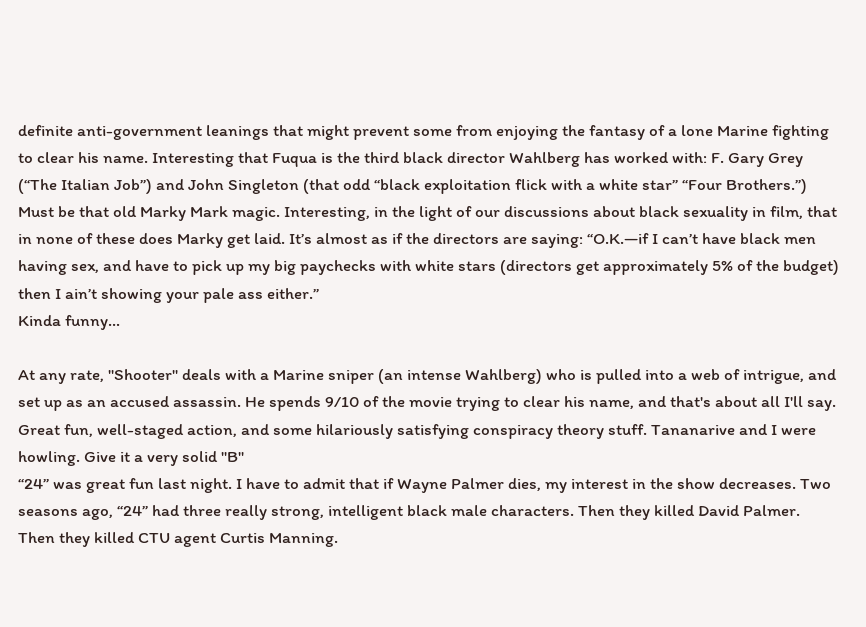definite anti-government leanings that might prevent some from enjoying the fantasy of a lone Marine fighting to clear his name. Interesting that Fuqua is the third black director Wahlberg has worked with: F. Gary Grey (“The Italian Job”) and John Singleton (that odd “black exploitation flick with a white star” “Four Brothers.”) Must be that old Marky Mark magic. Interesting, in the light of our discussions about black sexuality in film, that in none of these does Marky get laid. It’s almost as if the directors are saying: “O.K.—if I can’t have black men having sex, and have to pick up my big paychecks with white stars (directors get approximately 5% of the budget) then I ain’t showing your pale ass either.”
Kinda funny…

At any rate, "Shooter" deals with a Marine sniper (an intense Wahlberg) who is pulled into a web of intrigue, and set up as an accused assassin. He spends 9/10 of the movie trying to clear his name, and that's about all I'll say. Great fun, well-staged action, and some hilariously satisfying conspiracy theory stuff. Tananarive and I were howling. Give it a very solid "B"
“24” was great fun last night. I have to admit that if Wayne Palmer dies, my interest in the show decreases. Two seasons ago, “24” had three really strong, intelligent black male characters. Then they killed David Palmer. Then they killed CTU agent Curtis Manning.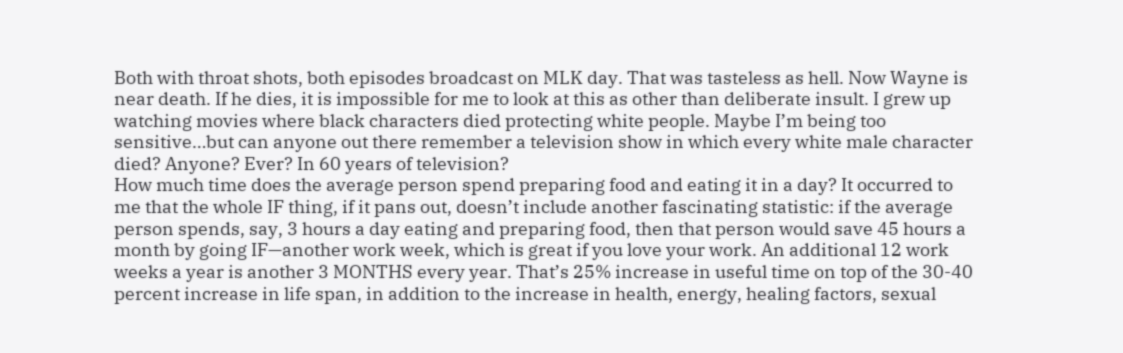Both with throat shots, both episodes broadcast on MLK day. That was tasteless as hell. Now Wayne is near death. If he dies, it is impossible for me to look at this as other than deliberate insult. I grew up watching movies where black characters died protecting white people. Maybe I’m being too sensitive…but can anyone out there remember a television show in which every white male character died? Anyone? Ever? In 60 years of television?
How much time does the average person spend preparing food and eating it in a day? It occurred to me that the whole IF thing, if it pans out, doesn’t include another fascinating statistic: if the average person spends, say, 3 hours a day eating and preparing food, then that person would save 45 hours a month by going IF—another work week, which is great if you love your work. An additional 12 work weeks a year is another 3 MONTHS every year. That’s 25% increase in useful time on top of the 30-40 percent increase in life span, in addition to the increase in health, energy, healing factors, sexual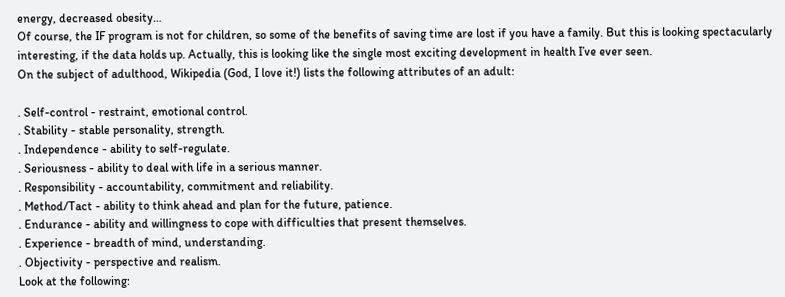energy, decreased obesity…
Of course, the IF program is not for children, so some of the benefits of saving time are lost if you have a family. But this is looking spectacularly interesting, if the data holds up. Actually, this is looking like the single most exciting development in health I’ve ever seen.
On the subject of adulthood, Wikipedia (God, I love it!) lists the following attributes of an adult:

. Self-control - restraint, emotional control.
. Stability - stable personality, strength.
. Independence - ability to self-regulate.
. Seriousness - ability to deal with life in a serious manner.
. Responsibility - accountability, commitment and reliability.
. Method/Tact - ability to think ahead and plan for the future, patience.
. Endurance - ability and willingness to cope with difficulties that present themselves.
. Experience - breadth of mind, understanding.
. Objectivity - perspective and realism.
Look at the following: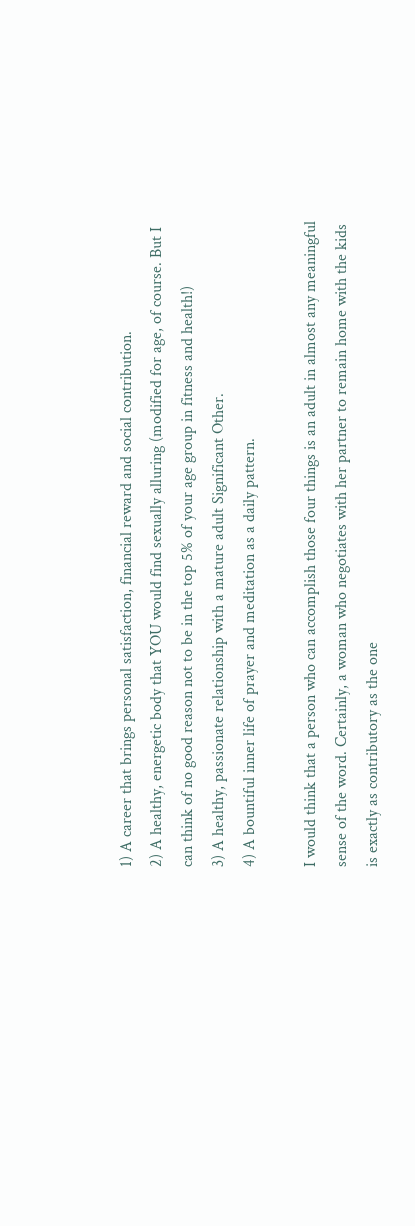1) A career that brings personal satisfaction, financial reward and social contribution.
2) A healthy, energetic body that YOU would find sexually alluring (modified for age, of course. But I can think of no good reason not to be in the top 5% of your age group in fitness and health!)
3) A healthy, passionate relationship with a mature adult Significant Other.
4) A bountiful inner life of prayer and meditation as a daily pattern.

I would think that a person who can accomplish those four things is an adult in almost any meaningful sense of the word. Certainly, a woman who negotiates with her partner to remain home with the kids is exactly as contributory as the one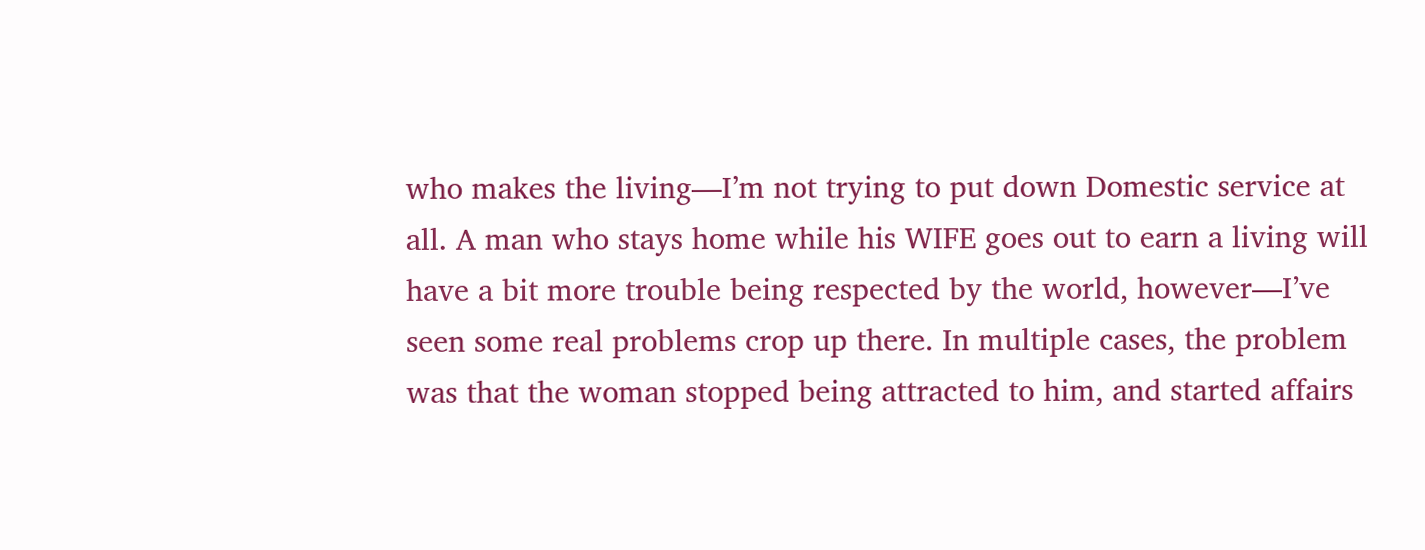who makes the living—I’m not trying to put down Domestic service at all. A man who stays home while his WIFE goes out to earn a living will have a bit more trouble being respected by the world, however—I’ve seen some real problems crop up there. In multiple cases, the problem was that the woman stopped being attracted to him, and started affairs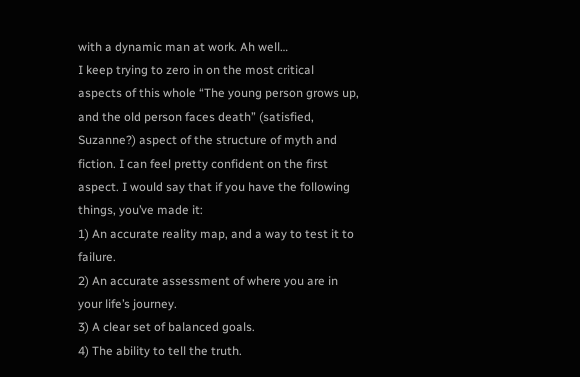with a dynamic man at work. Ah well…
I keep trying to zero in on the most critical aspects of this whole “The young person grows up, and the old person faces death” (satisfied, Suzanne?) aspect of the structure of myth and fiction. I can feel pretty confident on the first aspect. I would say that if you have the following things, you’ve made it:
1) An accurate reality map, and a way to test it to failure.
2) An accurate assessment of where you are in your life’s journey.
3) A clear set of balanced goals.
4) The ability to tell the truth.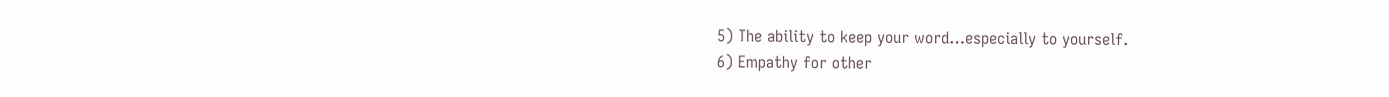5) The ability to keep your word…especially to yourself.
6) Empathy for other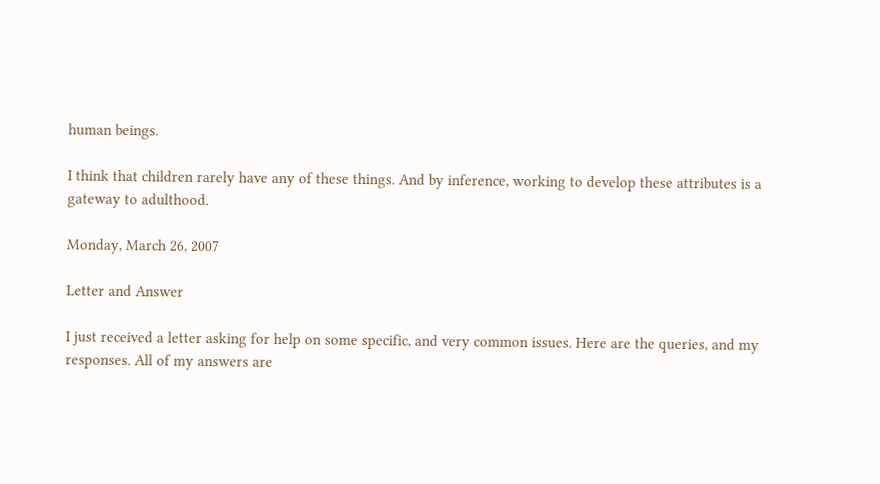human beings.

I think that children rarely have any of these things. And by inference, working to develop these attributes is a gateway to adulthood.

Monday, March 26, 2007

Letter and Answer

I just received a letter asking for help on some specific, and very common issues. Here are the queries, and my responses. All of my answers are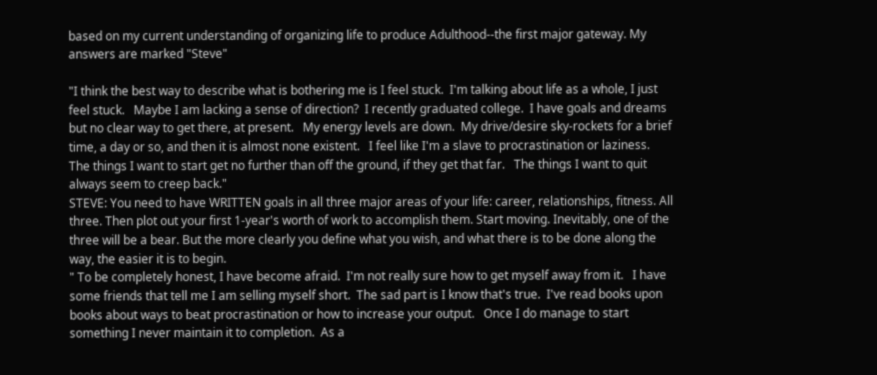based on my current understanding of organizing life to produce Adulthood--the first major gateway. My answers are marked "Steve"

"I think the best way to describe what is bothering me is I feel stuck.  I'm talking about life as a whole, I just feel stuck.   Maybe I am lacking a sense of direction?  I recently graduated college.  I have goals and dreams but no clear way to get there, at present.   My energy levels are down.  My drive/desire sky-rockets for a brief time, a day or so, and then it is almost none existent.   I feel like I'm a slave to procrastination or laziness.  The things I want to start get no further than off the ground, if they get that far.   The things I want to quit always seem to creep back."
STEVE: You need to have WRITTEN goals in all three major areas of your life: career, relationships, fitness. All three. Then plot out your first 1-year's worth of work to accomplish them. Start moving. Inevitably, one of the three will be a bear. But the more clearly you define what you wish, and what there is to be done along the way, the easier it is to begin.
" To be completely honest, I have become afraid.  I'm not really sure how to get myself away from it.   I have some friends that tell me I am selling myself short.  The sad part is I know that's true.  I've read books upon books about ways to beat procrastination or how to increase your output.   Once I do manage to start something I never maintain it to completion.  As a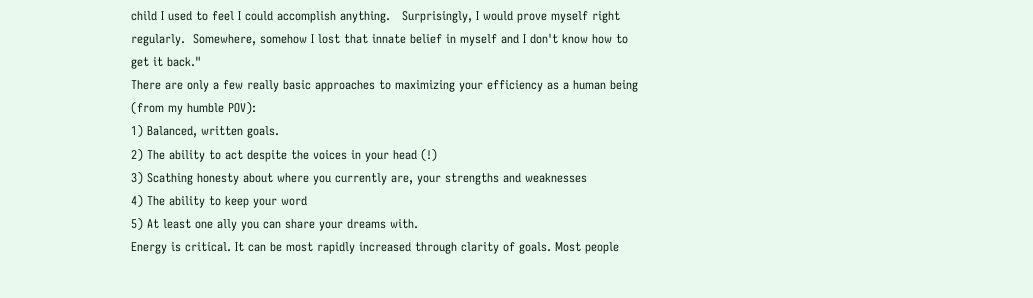child I used to feel I could accomplish anything.   Surprisingly, I would prove myself right regularly.  Somewhere, somehow I lost that innate belief in myself and I don't know how to get it back."
There are only a few really basic approaches to maximizing your efficiency as a human being (from my humble POV):
1) Balanced, written goals.
2) The ability to act despite the voices in your head (!)
3) Scathing honesty about where you currently are, your strengths and weaknesses
4) The ability to keep your word
5) At least one ally you can share your dreams with.
Energy is critical. It can be most rapidly increased through clarity of goals. Most people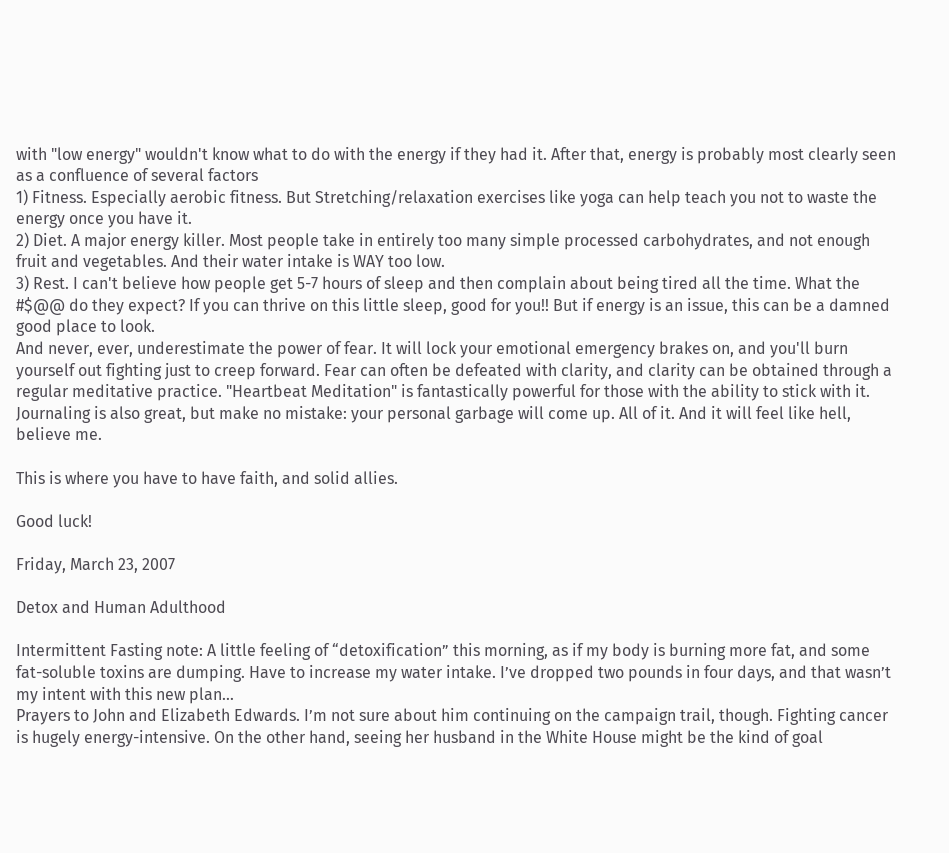with "low energy" wouldn't know what to do with the energy if they had it. After that, energy is probably most clearly seen as a confluence of several factors
1) Fitness. Especially aerobic fitness. But Stretching/relaxation exercises like yoga can help teach you not to waste the energy once you have it.
2) Diet. A major energy killer. Most people take in entirely too many simple processed carbohydrates, and not enough fruit and vegetables. And their water intake is WAY too low.
3) Rest. I can't believe how people get 5-7 hours of sleep and then complain about being tired all the time. What the #$@@ do they expect? If you can thrive on this little sleep, good for you!! But if energy is an issue, this can be a damned good place to look.
And never, ever, underestimate the power of fear. It will lock your emotional emergency brakes on, and you'll burn yourself out fighting just to creep forward. Fear can often be defeated with clarity, and clarity can be obtained through a regular meditative practice. "Heartbeat Meditation" is fantastically powerful for those with the ability to stick with it. Journaling is also great, but make no mistake: your personal garbage will come up. All of it. And it will feel like hell, believe me.

This is where you have to have faith, and solid allies.

Good luck!

Friday, March 23, 2007

Detox and Human Adulthood

Intermittent Fasting note: A little feeling of “detoxification” this morning, as if my body is burning more fat, and some fat-soluble toxins are dumping. Have to increase my water intake. I’ve dropped two pounds in four days, and that wasn’t my intent with this new plan…
Prayers to John and Elizabeth Edwards. I’m not sure about him continuing on the campaign trail, though. Fighting cancer is hugely energy-intensive. On the other hand, seeing her husband in the White House might be the kind of goal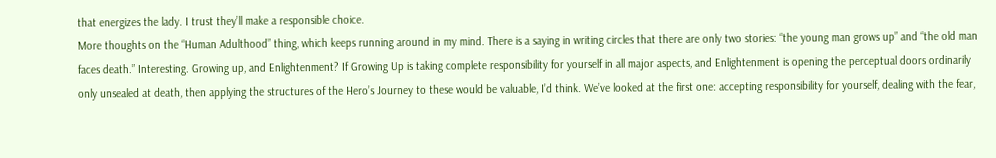that energizes the lady. I trust they’ll make a responsible choice.
More thoughts on the “Human Adulthood” thing, which keeps running around in my mind. There is a saying in writing circles that there are only two stories: “the young man grows up” and “the old man faces death.” Interesting. Growing up, and Enlightenment? If Growing Up is taking complete responsibility for yourself in all major aspects, and Enlightenment is opening the perceptual doors ordinarily only unsealed at death, then applying the structures of the Hero’s Journey to these would be valuable, I’d think. We’ve looked at the first one: accepting responsibility for yourself, dealing with the fear,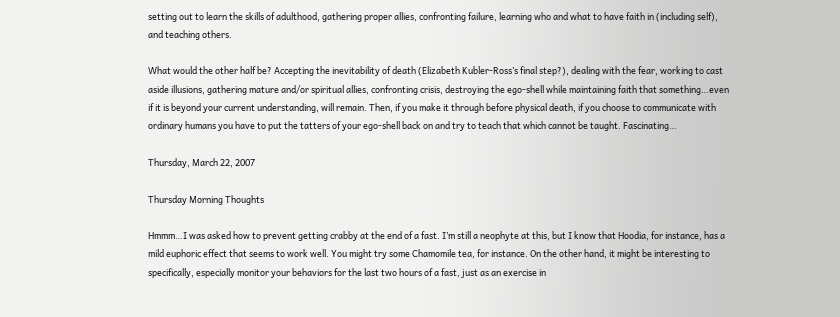setting out to learn the skills of adulthood, gathering proper allies, confronting failure, learning who and what to have faith in (including self), and teaching others.

What would the other half be? Accepting the inevitability of death (Elizabeth Kubler-Ross’s final step?), dealing with the fear, working to cast aside illusions, gathering mature and/or spiritual allies, confronting crisis, destroying the ego-shell while maintaining faith that something…even if it is beyond your current understanding, will remain. Then, if you make it through before physical death, if you choose to communicate with ordinary humans you have to put the tatters of your ego-shell back on and try to teach that which cannot be taught. Fascinating…

Thursday, March 22, 2007

Thursday Morning Thoughts

Hmmm…I was asked how to prevent getting crabby at the end of a fast. I’m still a neophyte at this, but I know that Hoodia, for instance, has a mild euphoric effect that seems to work well. You might try some Chamomile tea, for instance. On the other hand, it might be interesting to specifically, especially monitor your behaviors for the last two hours of a fast, just as an exercise in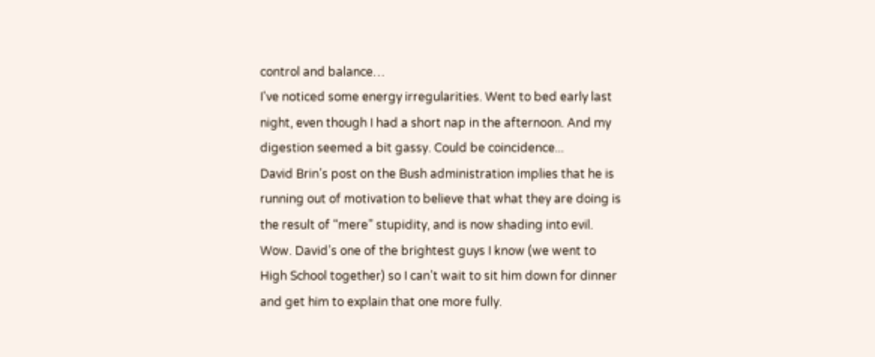control and balance…
I've noticed some energy irregularities. Went to bed early last night, even though I had a short nap in the afternoon. And my digestion seemed a bit gassy. Could be coincidence...
David Brin’s post on the Bush administration implies that he is running out of motivation to believe that what they are doing is the result of “mere” stupidity, and is now shading into evil. Wow. David’s one of the brightest guys I know (we went to High School together) so I can’t wait to sit him down for dinner and get him to explain that one more fully.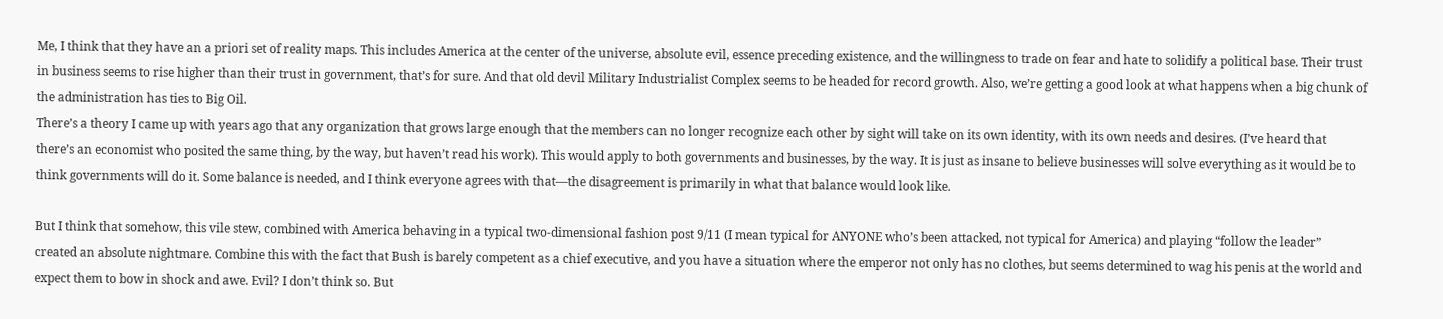Me, I think that they have an a priori set of reality maps. This includes America at the center of the universe, absolute evil, essence preceding existence, and the willingness to trade on fear and hate to solidify a political base. Their trust in business seems to rise higher than their trust in government, that’s for sure. And that old devil Military Industrialist Complex seems to be headed for record growth. Also, we’re getting a good look at what happens when a big chunk of the administration has ties to Big Oil.
There’s a theory I came up with years ago that any organization that grows large enough that the members can no longer recognize each other by sight will take on its own identity, with its own needs and desires. (I’ve heard that there’s an economist who posited the same thing, by the way, but haven’t read his work). This would apply to both governments and businesses, by the way. It is just as insane to believe businesses will solve everything as it would be to think governments will do it. Some balance is needed, and I think everyone agrees with that—the disagreement is primarily in what that balance would look like.

But I think that somehow, this vile stew, combined with America behaving in a typical two-dimensional fashion post 9/11 (I mean typical for ANYONE who’s been attacked, not typical for America) and playing “follow the leader” created an absolute nightmare. Combine this with the fact that Bush is barely competent as a chief executive, and you have a situation where the emperor not only has no clothes, but seems determined to wag his penis at the world and expect them to bow in shock and awe. Evil? I don’t think so. But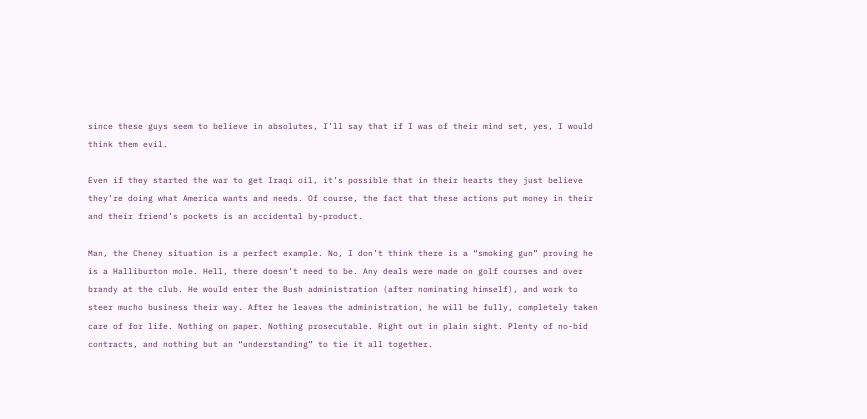since these guys seem to believe in absolutes, I’ll say that if I was of their mind set, yes, I would think them evil.

Even if they started the war to get Iraqi oil, it’s possible that in their hearts they just believe they’re doing what America wants and needs. Of course, the fact that these actions put money in their and their friend’s pockets is an accidental by-product.

Man, the Cheney situation is a perfect example. No, I don’t think there is a “smoking gun” proving he is a Halliburton mole. Hell, there doesn’t need to be. Any deals were made on golf courses and over brandy at the club. He would enter the Bush administration (after nominating himself), and work to steer mucho business their way. After he leaves the administration, he will be fully, completely taken care of for life. Nothing on paper. Nothing prosecutable. Right out in plain sight. Plenty of no-bid contracts, and nothing but an “understanding” to tie it all together.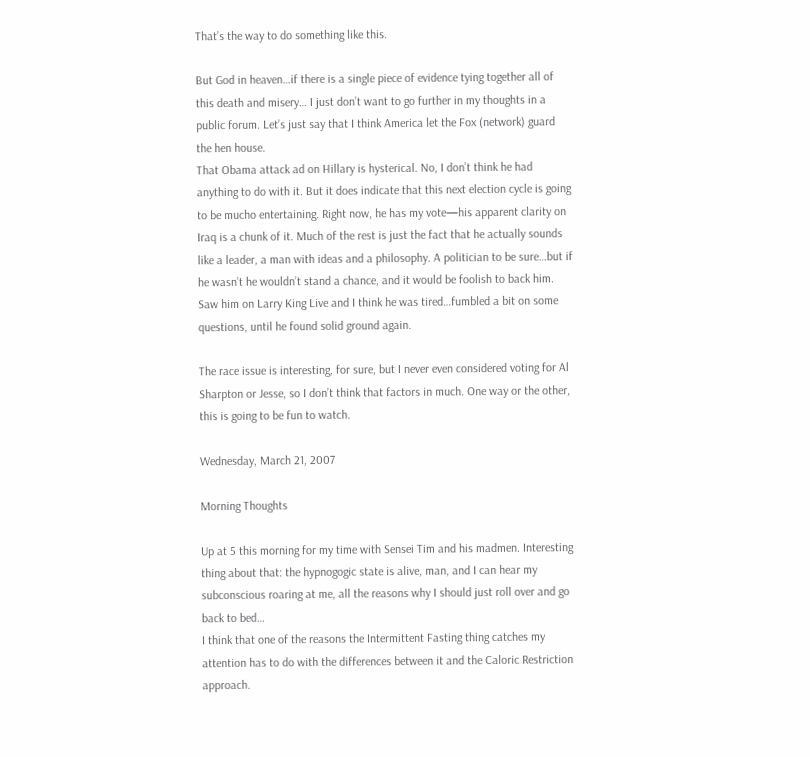That’s the way to do something like this.

But God in heaven…if there is a single piece of evidence tying together all of this death and misery… I just don’t want to go further in my thoughts in a public forum. Let’s just say that I think America let the Fox (network) guard the hen house.
That Obama attack ad on Hillary is hysterical. No, I don’t think he had anything to do with it. But it does indicate that this next election cycle is going to be mucho entertaining. Right now, he has my vote—his apparent clarity on Iraq is a chunk of it. Much of the rest is just the fact that he actually sounds like a leader, a man with ideas and a philosophy. A politician to be sure…but if he wasn’t he wouldn’t stand a chance, and it would be foolish to back him. Saw him on Larry King Live and I think he was tired…fumbled a bit on some questions, until he found solid ground again.

The race issue is interesting, for sure, but I never even considered voting for Al Sharpton or Jesse, so I don’t think that factors in much. One way or the other, this is going to be fun to watch.

Wednesday, March 21, 2007

Morning Thoughts

Up at 5 this morning for my time with Sensei Tim and his madmen. Interesting thing about that: the hypnogogic state is alive, man, and I can hear my subconscious roaring at me, all the reasons why I should just roll over and go back to bed…
I think that one of the reasons the Intermittent Fasting thing catches my attention has to do with the differences between it and the Caloric Restriction approach.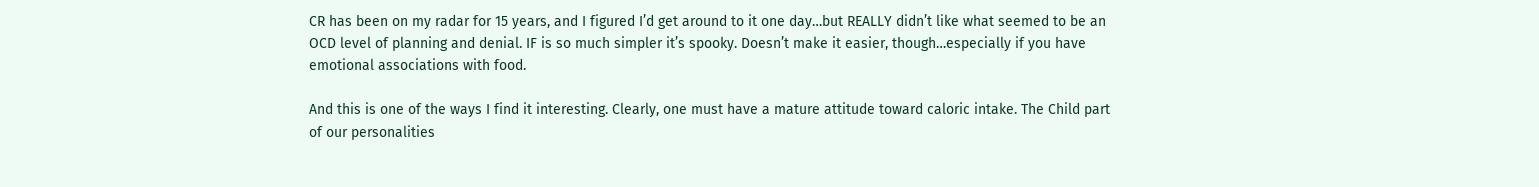CR has been on my radar for 15 years, and I figured I’d get around to it one day…but REALLY didn’t like what seemed to be an OCD level of planning and denial. IF is so much simpler it’s spooky. Doesn’t make it easier, though…especially if you have emotional associations with food.

And this is one of the ways I find it interesting. Clearly, one must have a mature attitude toward caloric intake. The Child part of our personalities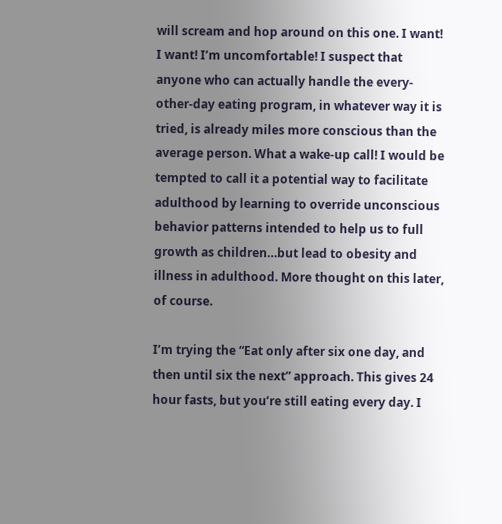will scream and hop around on this one. I want! I want! I’m uncomfortable! I suspect that anyone who can actually handle the every-other-day eating program, in whatever way it is tried, is already miles more conscious than the average person. What a wake-up call! I would be tempted to call it a potential way to facilitate adulthood by learning to override unconscious behavior patterns intended to help us to full growth as children…but lead to obesity and illness in adulthood. More thought on this later, of course.

I’m trying the “Eat only after six one day, and then until six the next” approach. This gives 24 hour fasts, but you’re still eating every day. I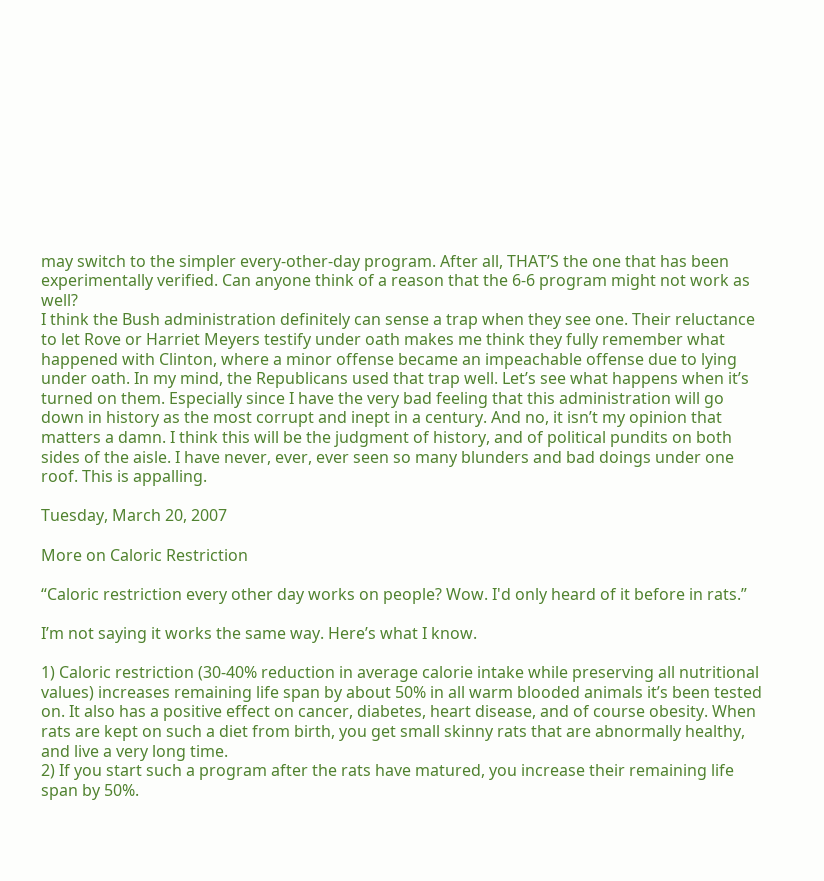may switch to the simpler every-other-day program. After all, THAT’S the one that has been experimentally verified. Can anyone think of a reason that the 6-6 program might not work as well?
I think the Bush administration definitely can sense a trap when they see one. Their reluctance to let Rove or Harriet Meyers testify under oath makes me think they fully remember what happened with Clinton, where a minor offense became an impeachable offense due to lying under oath. In my mind, the Republicans used that trap well. Let’s see what happens when it’s turned on them. Especially since I have the very bad feeling that this administration will go down in history as the most corrupt and inept in a century. And no, it isn’t my opinion that matters a damn. I think this will be the judgment of history, and of political pundits on both sides of the aisle. I have never, ever, ever seen so many blunders and bad doings under one roof. This is appalling.

Tuesday, March 20, 2007

More on Caloric Restriction

“Caloric restriction every other day works on people? Wow. I'd only heard of it before in rats.”

I’m not saying it works the same way. Here’s what I know.

1) Caloric restriction (30-40% reduction in average calorie intake while preserving all nutritional values) increases remaining life span by about 50% in all warm blooded animals it’s been tested on. It also has a positive effect on cancer, diabetes, heart disease, and of course obesity. When rats are kept on such a diet from birth, you get small skinny rats that are abnormally healthy, and live a very long time.
2) If you start such a program after the rats have matured, you increase their remaining life span by 50%.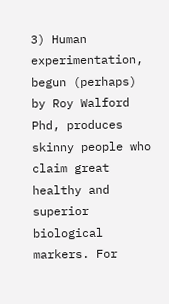3) Human experimentation, begun (perhaps) by Roy Walford Phd, produces skinny people who claim great healthy and superior biological markers. For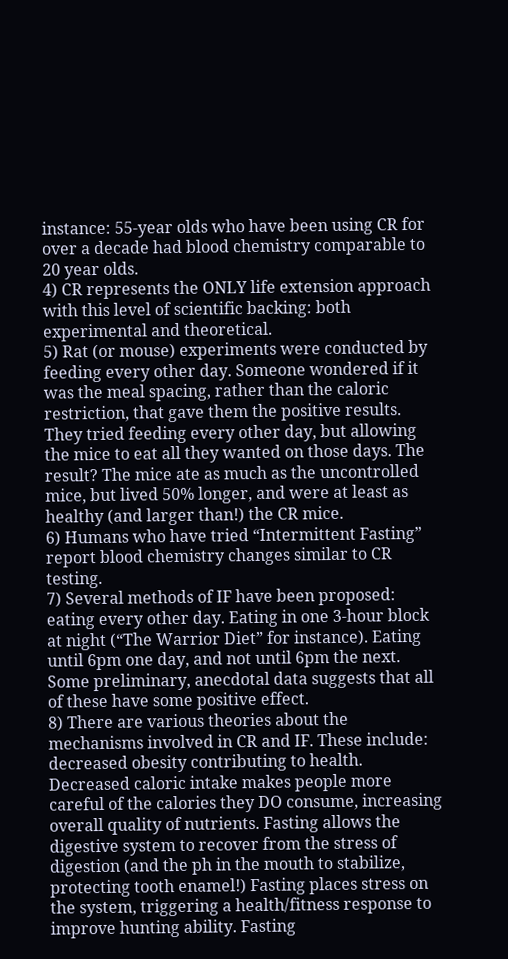instance: 55-year olds who have been using CR for over a decade had blood chemistry comparable to 20 year olds.
4) CR represents the ONLY life extension approach with this level of scientific backing: both experimental and theoretical.
5) Rat (or mouse) experiments were conducted by feeding every other day. Someone wondered if it was the meal spacing, rather than the caloric restriction, that gave them the positive results. They tried feeding every other day, but allowing the mice to eat all they wanted on those days. The result? The mice ate as much as the uncontrolled mice, but lived 50% longer, and were at least as healthy (and larger than!) the CR mice.
6) Humans who have tried “Intermittent Fasting” report blood chemistry changes similar to CR testing.
7) Several methods of IF have been proposed: eating every other day. Eating in one 3-hour block at night (“The Warrior Diet” for instance). Eating until 6pm one day, and not until 6pm the next. Some preliminary, anecdotal data suggests that all of these have some positive effect.
8) There are various theories about the mechanisms involved in CR and IF. These include: decreased obesity contributing to health. Decreased caloric intake makes people more careful of the calories they DO consume, increasing overall quality of nutrients. Fasting allows the digestive system to recover from the stress of digestion (and the ph in the mouth to stabilize, protecting tooth enamel!) Fasting places stress on the system, triggering a health/fitness response to improve hunting ability. Fasting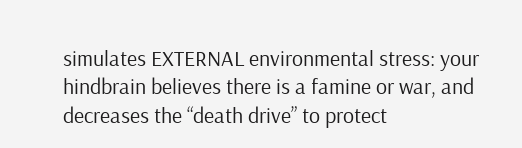simulates EXTERNAL environmental stress: your hindbrain believes there is a famine or war, and decreases the “death drive” to protect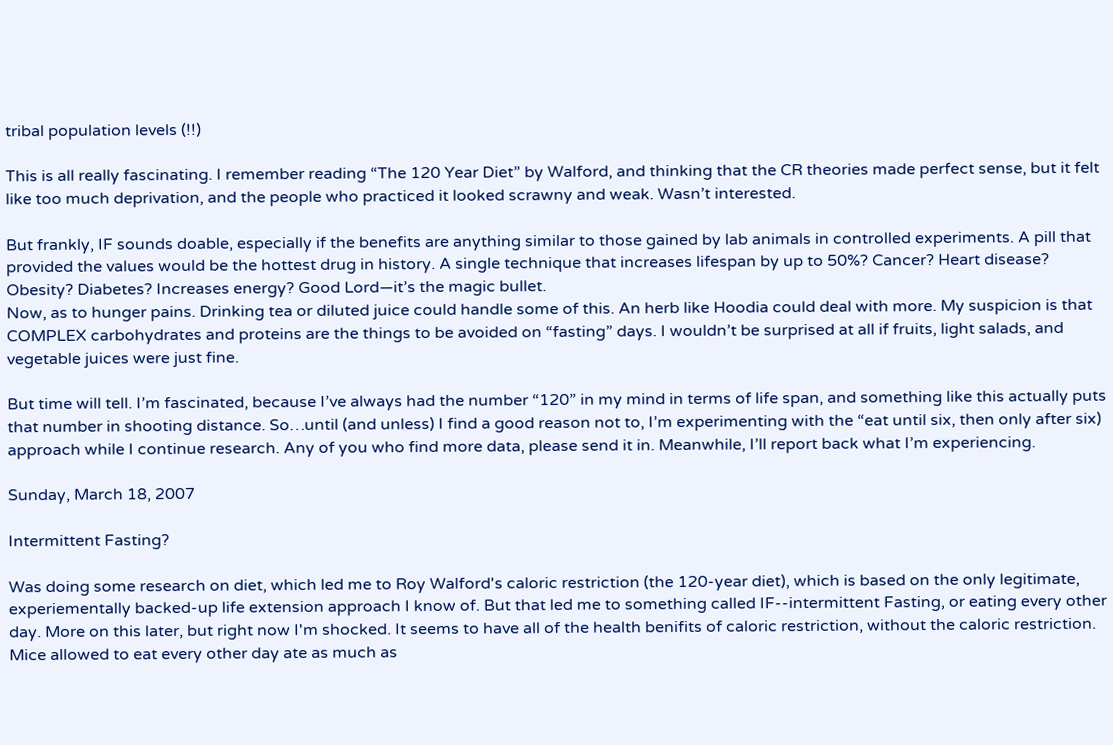tribal population levels (!!)

This is all really fascinating. I remember reading “The 120 Year Diet” by Walford, and thinking that the CR theories made perfect sense, but it felt like too much deprivation, and the people who practiced it looked scrawny and weak. Wasn’t interested.

But frankly, IF sounds doable, especially if the benefits are anything similar to those gained by lab animals in controlled experiments. A pill that provided the values would be the hottest drug in history. A single technique that increases lifespan by up to 50%? Cancer? Heart disease? Obesity? Diabetes? Increases energy? Good Lord—it’s the magic bullet.
Now, as to hunger pains. Drinking tea or diluted juice could handle some of this. An herb like Hoodia could deal with more. My suspicion is that COMPLEX carbohydrates and proteins are the things to be avoided on “fasting” days. I wouldn’t be surprised at all if fruits, light salads, and vegetable juices were just fine.

But time will tell. I’m fascinated, because I’ve always had the number “120” in my mind in terms of life span, and something like this actually puts that number in shooting distance. So…until (and unless) I find a good reason not to, I’m experimenting with the “eat until six, then only after six) approach while I continue research. Any of you who find more data, please send it in. Meanwhile, I’ll report back what I’m experiencing.

Sunday, March 18, 2007

Intermittent Fasting?

Was doing some research on diet, which led me to Roy Walford's caloric restriction (the 120-year diet), which is based on the only legitimate, experiementally backed-up life extension approach I know of. But that led me to something called IF--intermittent Fasting, or eating every other day. More on this later, but right now I'm shocked. It seems to have all of the health benifits of caloric restriction, without the caloric restriction. Mice allowed to eat every other day ate as much as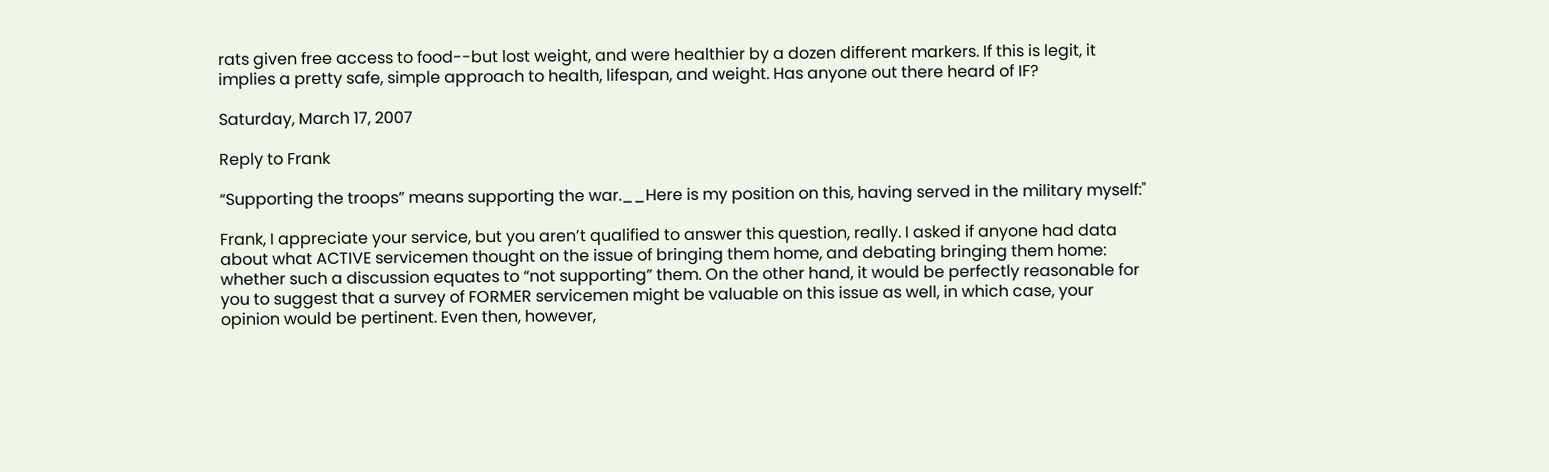rats given free access to food--but lost weight, and were healthier by a dozen different markers. If this is legit, it implies a pretty safe, simple approach to health, lifespan, and weight. Has anyone out there heard of IF?

Saturday, March 17, 2007

Reply to Frank

“Supporting the troops” means supporting the war.__Here is my position on this, having served in the military myself:"

Frank, I appreciate your service, but you aren’t qualified to answer this question, really. I asked if anyone had data about what ACTIVE servicemen thought on the issue of bringing them home, and debating bringing them home: whether such a discussion equates to “not supporting” them. On the other hand, it would be perfectly reasonable for you to suggest that a survey of FORMER servicemen might be valuable on this issue as well, in which case, your opinion would be pertinent. Even then, however,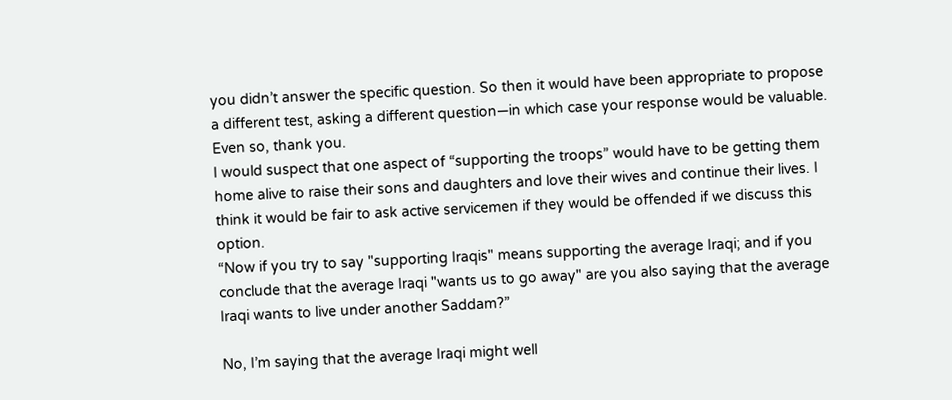you didn’t answer the specific question. So then it would have been appropriate to propose a different test, asking a different question—in which case your response would be valuable. Even so, thank you.
I would suspect that one aspect of “supporting the troops” would have to be getting them home alive to raise their sons and daughters and love their wives and continue their lives. I think it would be fair to ask active servicemen if they would be offended if we discuss this option.
“Now if you try to say "supporting Iraqis" means supporting the average Iraqi; and if you conclude that the average Iraqi "wants us to go away" are you also saying that the average Iraqi wants to live under another Saddam?”

No, I’m saying that the average Iraqi might well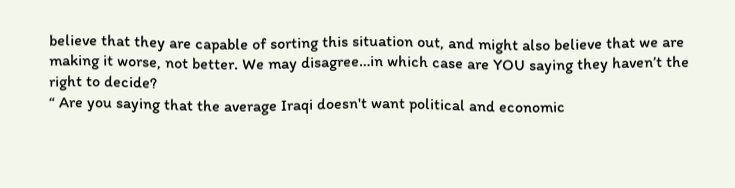believe that they are capable of sorting this situation out, and might also believe that we are making it worse, not better. We may disagree…in which case are YOU saying they haven’t the right to decide?
“ Are you saying that the average Iraqi doesn't want political and economic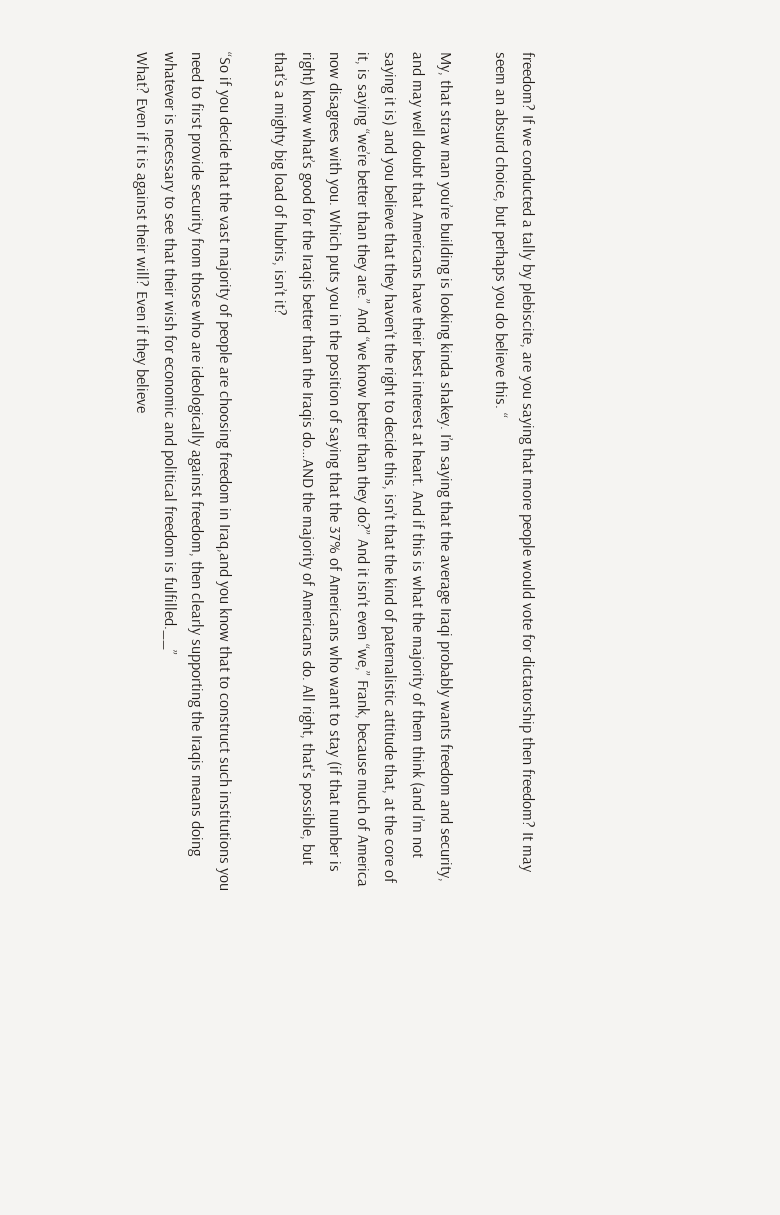freedom? If we conducted a tally by plebiscite, are you saying that more people would vote for dictatorship then freedom? It may seem an absurd choice, but perhaps you do believe this. “

My, that straw man you’re building is looking kinda shakey. I’m saying that the average Iraqi probably wants freedom and security, and may well doubt that Americans have their best interest at heart. And if this is what the majority of them think (and I’m not saying it is) and you believe that they haven’t the right to decide this, isn’t that the kind of paternalistic attitude that, at the core of it, is saying “we’re better than they are.” And “we know better than they do?” And it isn’t even “we,” Frank, because much of America now disagrees with you. Which puts you in the position of saying that the 37% of Americans who want to stay (if that number is right) know what’s good for the Iraqis better than the Iraqis do…AND the majority of Americans do. All right, that's possible, but that’s a mighty big load of hubris, isn’t it?

“So if you decide that the vast majority of people are choosing freedom in Iraq,and you know that to construct such institutions you need to first provide security from those who are ideologically against freedom, then clearly supporting the Iraqis means doing whatever is necessary to see that their wish for economic and political freedom is fulfilled.__”
What? Even if it is against their will? Even if they believe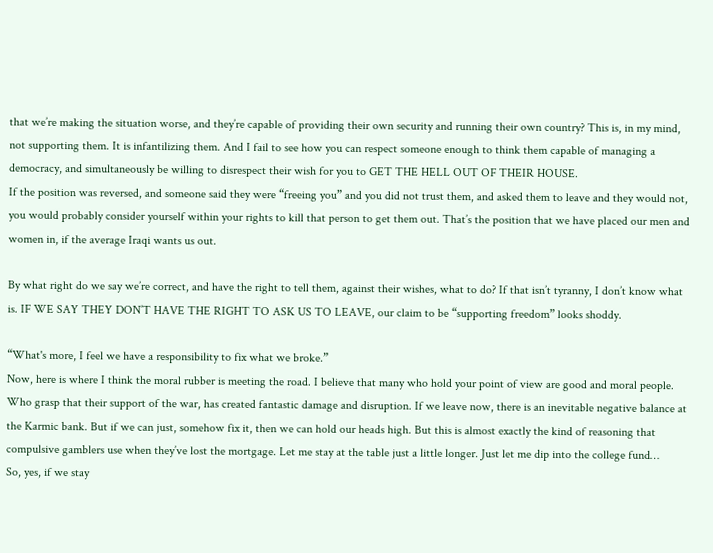that we’re making the situation worse, and they’re capable of providing their own security and running their own country? This is, in my mind, not supporting them. It is infantilizing them. And I fail to see how you can respect someone enough to think them capable of managing a democracy, and simultaneously be willing to disrespect their wish for you to GET THE HELL OUT OF THEIR HOUSE.
If the position was reversed, and someone said they were “freeing you” and you did not trust them, and asked them to leave and they would not, you would probably consider yourself within your rights to kill that person to get them out. That’s the position that we have placed our men and women in, if the average Iraqi wants us out.

By what right do we say we’re correct, and have the right to tell them, against their wishes, what to do? If that isn’t tyranny, I don’t know what is. IF WE SAY THEY DON’T HAVE THE RIGHT TO ASK US TO LEAVE, our claim to be “supporting freedom” looks shoddy.

“What's more, I feel we have a responsibility to fix what we broke.”
Now, here is where I think the moral rubber is meeting the road. I believe that many who hold your point of view are good and moral people. Who grasp that their support of the war, has created fantastic damage and disruption. If we leave now, there is an inevitable negative balance at the Karmic bank. But if we can just, somehow fix it, then we can hold our heads high. But this is almost exactly the kind of reasoning that compulsive gamblers use when they’ve lost the mortgage. Let me stay at the table just a little longer. Just let me dip into the college fund…
So, yes, if we stay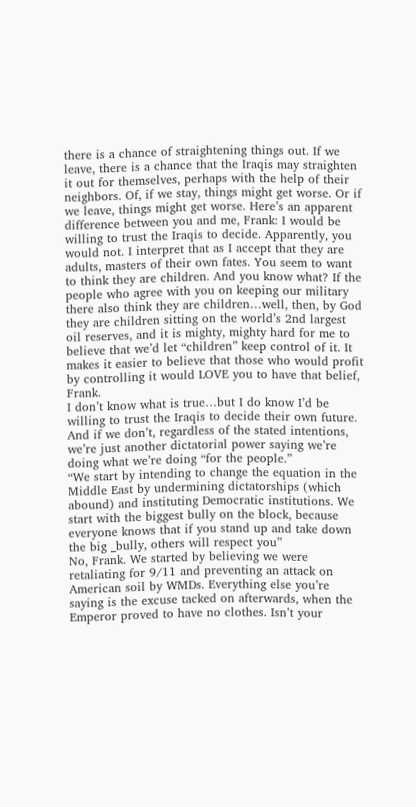there is a chance of straightening things out. If we leave, there is a chance that the Iraqis may straighten it out for themselves, perhaps with the help of their neighbors. Of, if we stay, things might get worse. Or if we leave, things might get worse. Here’s an apparent difference between you and me, Frank: I would be willing to trust the Iraqis to decide. Apparently, you would not. I interpret that as I accept that they are adults, masters of their own fates. You seem to want to think they are children. And you know what? If the people who agree with you on keeping our military there also think they are children…well, then, by God they are children sitting on the world’s 2nd largest oil reserves, and it is mighty, mighty hard for me to believe that we’d let “children” keep control of it. It makes it easier to believe that those who would profit by controlling it would LOVE you to have that belief, Frank.
I don’t know what is true…but I do know I’d be willing to trust the Iraqis to decide their own future. And if we don’t, regardless of the stated intentions, we’re just another dictatorial power saying we’re doing what we’re doing “for the people.”
“We start by intending to change the equation in the Middle East by undermining dictatorships (which abound) and instituting Democratic institutions. We start with the biggest bully on the block, because everyone knows that if you stand up and take down the big _bully, others will respect you”
No, Frank. We started by believing we were retaliating for 9/11 and preventing an attack on American soil by WMDs. Everything else you’re saying is the excuse tacked on afterwards, when the Emperor proved to have no clothes. Isn’t your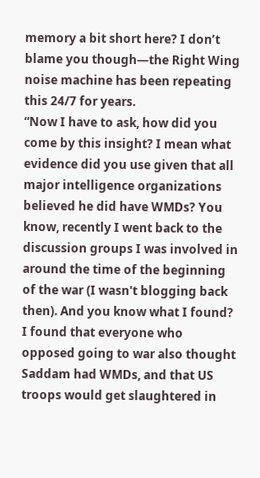memory a bit short here? I don’t blame you though—the Right Wing noise machine has been repeating this 24/7 for years.
“Now I have to ask, how did you come by this insight? I mean what evidence did you use given that all major intelligence organizations believed he did have WMDs? You know, recently I went back to the discussion groups I was involved in around the time of the beginning of the war (I wasn't blogging back then). And you know what I found? I found that everyone who opposed going to war also thought Saddam had WMDs, and that US troops would get slaughtered in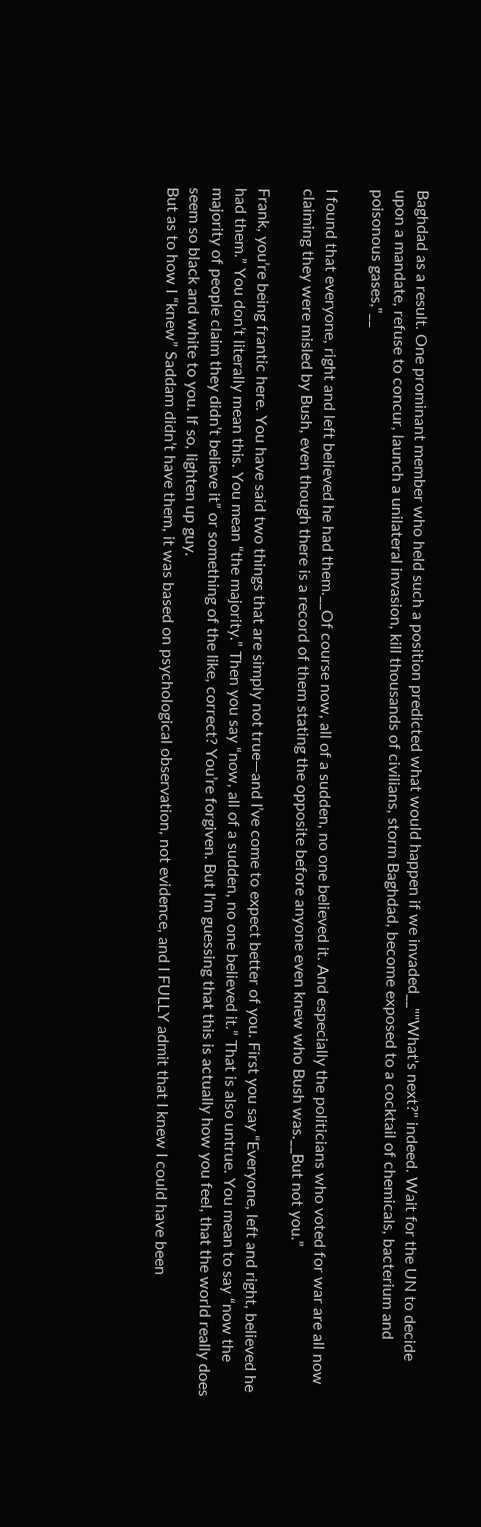Baghdad as a result. One prominant member who held such a position predicted what would happen if we invaded__""What's next?" indeed. Wait for the UN to decide upon a mandate, refuse to concur, launch a unilateral invasion, kill thousands of civilians, storm Baghdad, become exposed to a cocktail of chemicals, bacterium and poisonous gases,"__

I found that everyone, right and left believed he had them.__Of course now, all of a sudden, no one believed it. And especially the politicians who voted for war are all now claiming they were misled by Bush, even though there is a record of them stating the opposite before anyone even knew who Bush was.__But not you.”

Frank, you’re being frantic here. You have said two things that are simply not true—and I’ve come to expect better of you. First you say “Everyone, left and right, believed he had them.” You don’t literally mean this. You mean “the majority.” Then you say “now, all of a sudden, no one believed it.” That is also untrue. You mean to say “now the majority of people claim they didn’t believe it” or something of the like, correct? You’re forgiven. But I'm guessing that this is actually how you feel, that the world really does seem so black and white to you. If so, lighten up guy.
But as to how I “knew” Saddam didn’t have them, it was based on psychological observation, not evidence, and I FULLY admit that I knew I could have been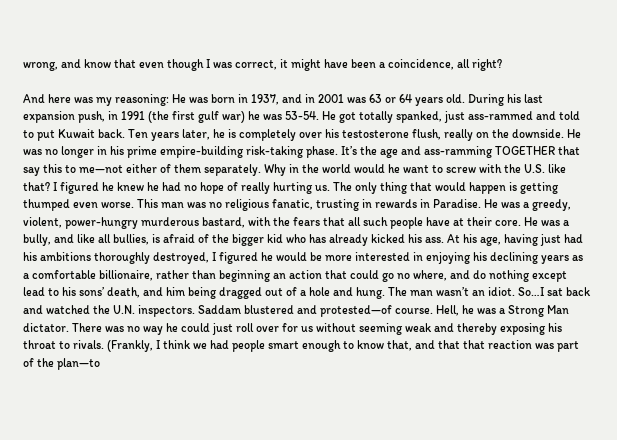wrong, and know that even though I was correct, it might have been a coincidence, all right?

And here was my reasoning: He was born in 1937, and in 2001 was 63 or 64 years old. During his last expansion push, in 1991 (the first gulf war) he was 53-54. He got totally spanked, just ass-rammed and told to put Kuwait back. Ten years later, he is completely over his testosterone flush, really on the downside. He was no longer in his prime empire-building risk-taking phase. It’s the age and ass-ramming TOGETHER that say this to me—not either of them separately. Why in the world would he want to screw with the U.S. like that? I figured he knew he had no hope of really hurting us. The only thing that would happen is getting thumped even worse. This man was no religious fanatic, trusting in rewards in Paradise. He was a greedy, violent, power-hungry murderous bastard, with the fears that all such people have at their core. He was a bully, and like all bullies, is afraid of the bigger kid who has already kicked his ass. At his age, having just had his ambitions thoroughly destroyed, I figured he would be more interested in enjoying his declining years as a comfortable billionaire, rather than beginning an action that could go no where, and do nothing except lead to his sons’ death, and him being dragged out of a hole and hung. The man wasn’t an idiot. So…I sat back and watched the U.N. inspectors. Saddam blustered and protested—of course. Hell, he was a Strong Man dictator. There was no way he could just roll over for us without seeming weak and thereby exposing his throat to rivals. (Frankly, I think we had people smart enough to know that, and that that reaction was part of the plan—to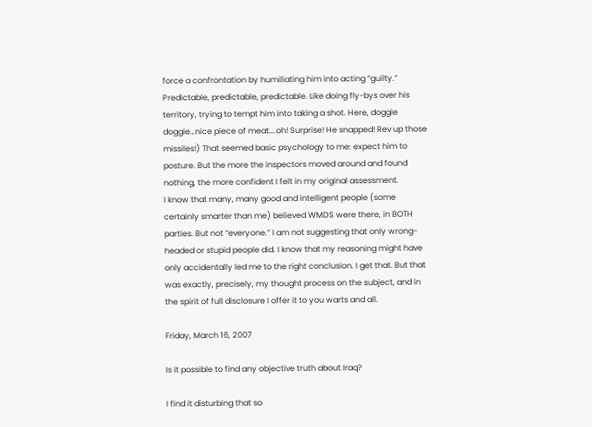force a confrontation by humiliating him into acting “guilty.” Predictable, predictable, predictable. Like doing fly-bys over his territory, trying to tempt him into taking a shot. Here, doggie doggie…nice piece of meat….oh! Surprise! He snapped! Rev up those missiles!) That seemed basic psychology to me: expect him to posture. But the more the inspectors moved around and found nothing, the more confident I felt in my original assessment.
I know that many, many good and intelligent people (some certainly smarter than me) believed WMDS were there, in BOTH parties. But not “everyone.” I am not suggesting that only wrong-headed or stupid people did. I know that my reasoning might have only accidentally led me to the right conclusion. I get that. But that was exactly, precisely, my thought process on the subject, and in the spirit of full disclosure I offer it to you warts and all.

Friday, March 16, 2007

Is it possible to find any objective truth about Iraq?

I find it disturbing that so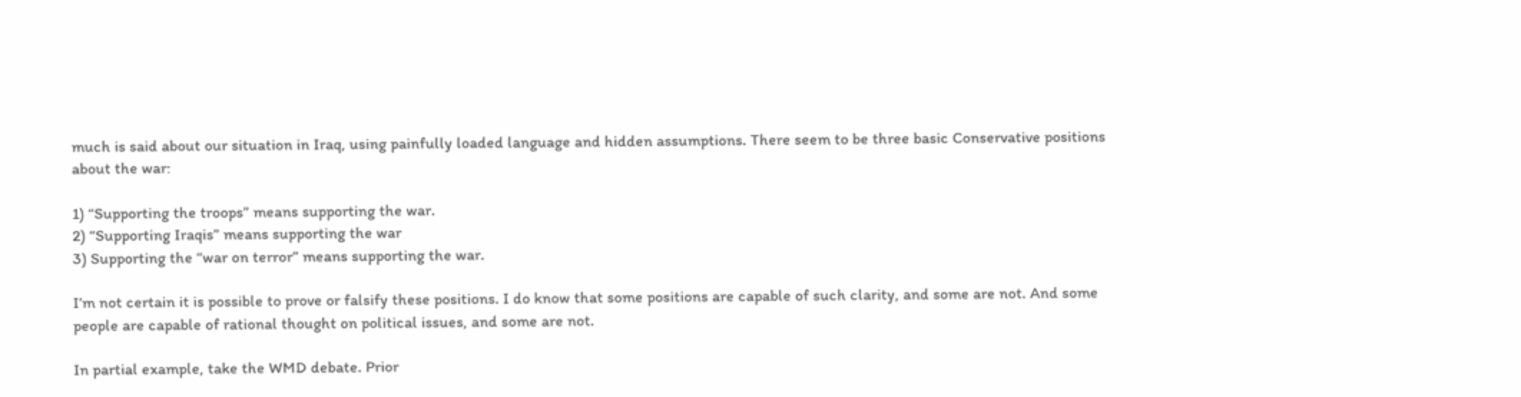much is said about our situation in Iraq, using painfully loaded language and hidden assumptions. There seem to be three basic Conservative positions about the war:

1) “Supporting the troops” means supporting the war.
2) “Supporting Iraqis” means supporting the war
3) Supporting the “war on terror” means supporting the war.

I’m not certain it is possible to prove or falsify these positions. I do know that some positions are capable of such clarity, and some are not. And some people are capable of rational thought on political issues, and some are not.

In partial example, take the WMD debate. Prior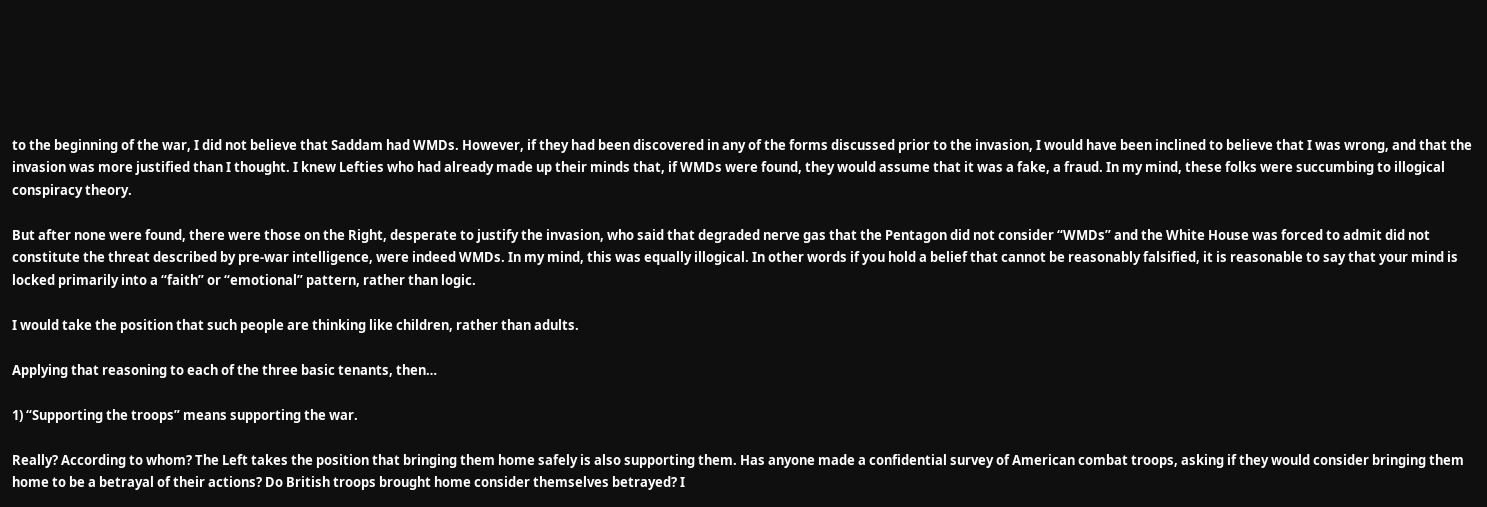to the beginning of the war, I did not believe that Saddam had WMDs. However, if they had been discovered in any of the forms discussed prior to the invasion, I would have been inclined to believe that I was wrong, and that the invasion was more justified than I thought. I knew Lefties who had already made up their minds that, if WMDs were found, they would assume that it was a fake, a fraud. In my mind, these folks were succumbing to illogical conspiracy theory.

But after none were found, there were those on the Right, desperate to justify the invasion, who said that degraded nerve gas that the Pentagon did not consider “WMDs” and the White House was forced to admit did not constitute the threat described by pre-war intelligence, were indeed WMDs. In my mind, this was equally illogical. In other words if you hold a belief that cannot be reasonably falsified, it is reasonable to say that your mind is locked primarily into a “faith” or “emotional” pattern, rather than logic.

I would take the position that such people are thinking like children, rather than adults.

Applying that reasoning to each of the three basic tenants, then…

1) “Supporting the troops” means supporting the war.

Really? According to whom? The Left takes the position that bringing them home safely is also supporting them. Has anyone made a confidential survey of American combat troops, asking if they would consider bringing them home to be a betrayal of their actions? Do British troops brought home consider themselves betrayed? I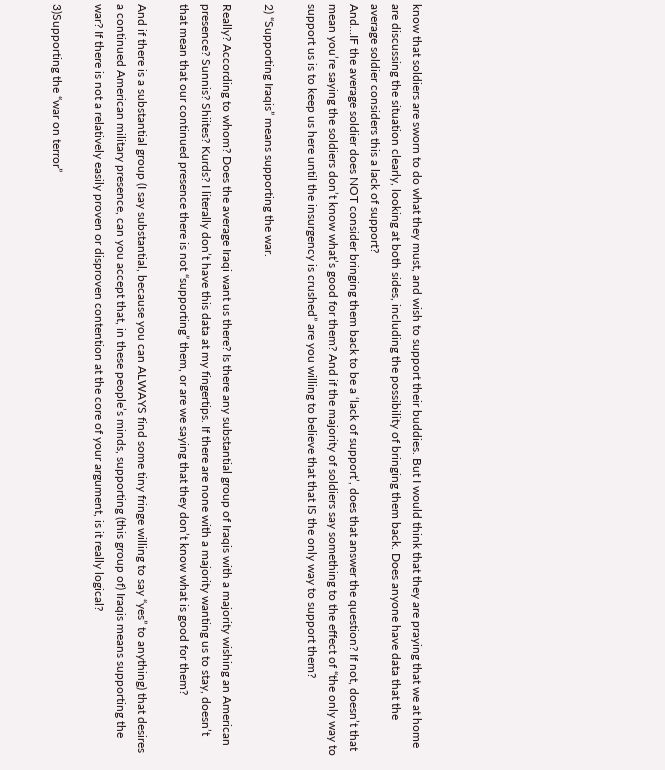know that soldiers are sworn to do what they must, and wish to support their buddies. But I would think that they are praying that we at home are discussing the situation clearly, looking at both sides, including the possibility of bringing them back. Does anyone have data that the average soldier considers this a lack of support?
And…IF the average soldier does NOT consider bringing them back to be a ‘lack of support’, does that answer the question? If not, doesn’t that mean you’re saying the soldiers don’t know what’s good for them? And if the majority of soldiers say something to the effect of “the only way to support us is to keep us here until the insurgency is crushed” are you willing to believe that that IS the only way to support them?

2) “Supporting Iraqis” means supporting the war.

Really? According to whom? Does the average Iraqi want us there? Is there any substantial group of Iraqis with a majority wishing an American presence? Sunnis? Shiites? Kurds? I literally don’t have this data at my fingertips. If there are none with a majority wanting us to stay, doesn’t that mean that our continued presence there is not “supporting” them, or are we saying that they don’t know what is good for them?

And if there is a substantial group (I say substantial, because you can ALWAYS find some tiny fringe willing to say “yes” to anything) that desires a continued American military presence, can you accept that, in these people’s minds, supporting (this group of) Iraqis means supporting the war? If there is not a relatively easily proven or disproven contention at the core of your argument, is it really logical?

3)Supporting the “war on terror”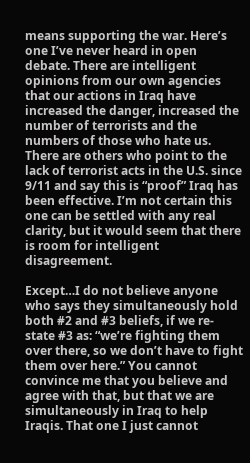means supporting the war. Here’s one I’ve never heard in open debate. There are intelligent opinions from our own agencies that our actions in Iraq have increased the danger, increased the number of terrorists and the numbers of those who hate us. There are others who point to the lack of terrorist acts in the U.S. since 9/11 and say this is “proof” Iraq has been effective. I’m not certain this one can be settled with any real clarity, but it would seem that there is room for intelligent disagreement.

Except…I do not believe anyone who says they simultaneously hold both #2 and #3 beliefs, if we re-state #3 as: “we’re fighting them over there, so we don’t have to fight them over here.” You cannot convince me that you believe and agree with that, but that we are simultaneously in Iraq to help Iraqis. That one I just cannot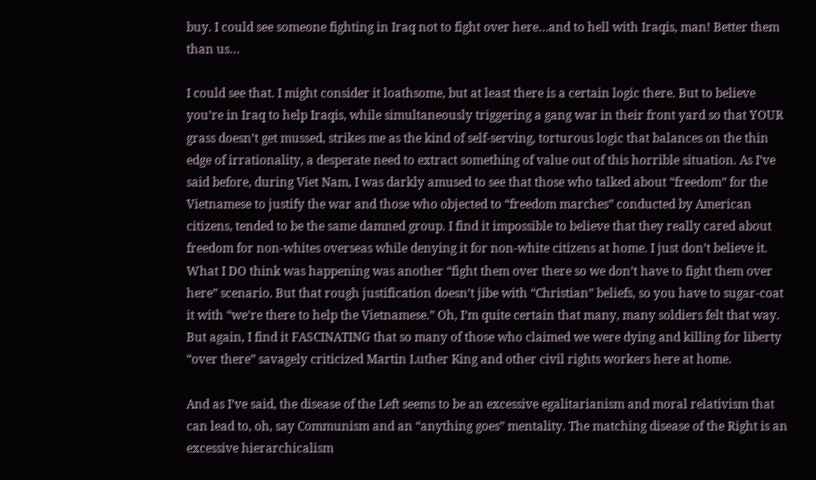buy. I could see someone fighting in Iraq not to fight over here…and to hell with Iraqis, man! Better them than us…

I could see that. I might consider it loathsome, but at least there is a certain logic there. But to believe you’re in Iraq to help Iraqis, while simultaneously triggering a gang war in their front yard so that YOUR grass doesn’t get mussed, strikes me as the kind of self-serving, torturous logic that balances on the thin edge of irrationality, a desperate need to extract something of value out of this horrible situation. As I’ve said before, during Viet Nam, I was darkly amused to see that those who talked about “freedom” for the Vietnamese to justify the war and those who objected to “freedom marches” conducted by American citizens, tended to be the same damned group. I find it impossible to believe that they really cared about freedom for non-whites overseas while denying it for non-white citizens at home. I just don’t believe it. What I DO think was happening was another “fight them over there so we don’t have to fight them over here” scenario. But that rough justification doesn’t jibe with “Christian” beliefs, so you have to sugar-coat it with “we’re there to help the Vietnamese.” Oh, I’m quite certain that many, many soldiers felt that way. But again, I find it FASCINATING that so many of those who claimed we were dying and killing for liberty “over there” savagely criticized Martin Luther King and other civil rights workers here at home.

And as I’ve said, the disease of the Left seems to be an excessive egalitarianism and moral relativism that can lead to, oh, say Communism and an “anything goes” mentality. The matching disease of the Right is an excessive hierarchicalism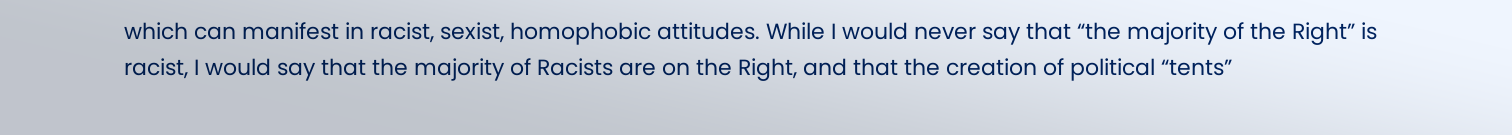which can manifest in racist, sexist, homophobic attitudes. While I would never say that “the majority of the Right” is racist, I would say that the majority of Racists are on the Right, and that the creation of political “tents”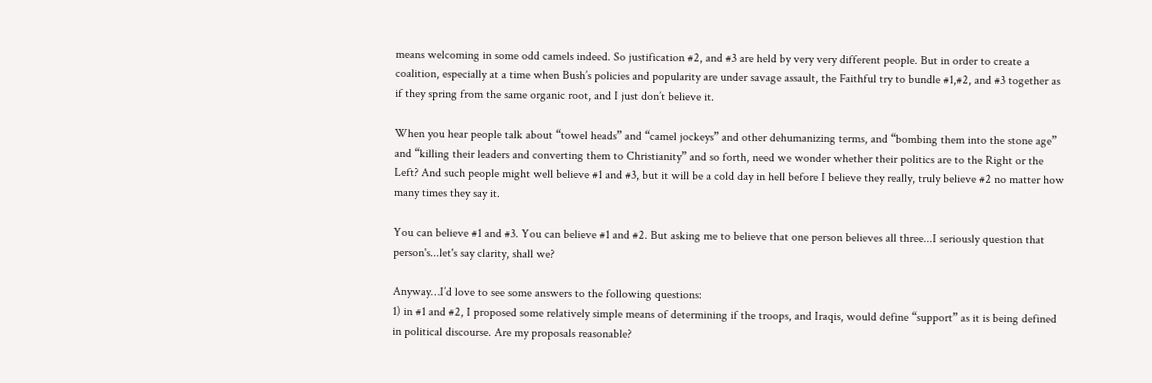means welcoming in some odd camels indeed. So justification #2, and #3 are held by very very different people. But in order to create a coalition, especially at a time when Bush’s policies and popularity are under savage assault, the Faithful try to bundle #1,#2, and #3 together as if they spring from the same organic root, and I just don’t believe it.

When you hear people talk about “towel heads” and “camel jockeys” and other dehumanizing terms, and “bombing them into the stone age” and “killing their leaders and converting them to Christianity” and so forth, need we wonder whether their politics are to the Right or the Left? And such people might well believe #1 and #3, but it will be a cold day in hell before I believe they really, truly believe #2 no matter how many times they say it.

You can believe #1 and #3. You can believe #1 and #2. But asking me to believe that one person believes all three...I seriously question that person's...let's say clarity, shall we?

Anyway…I’d love to see some answers to the following questions:
1) in #1 and #2, I proposed some relatively simple means of determining if the troops, and Iraqis, would define “support” as it is being defined in political discourse. Are my proposals reasonable?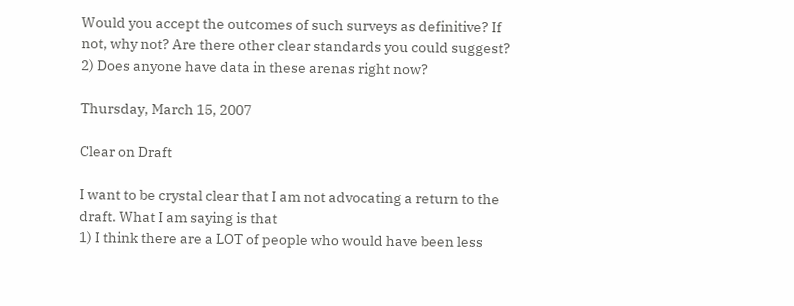Would you accept the outcomes of such surveys as definitive? If not, why not? Are there other clear standards you could suggest?
2) Does anyone have data in these arenas right now?

Thursday, March 15, 2007

Clear on Draft

I want to be crystal clear that I am not advocating a return to the draft. What I am saying is that
1) I think there are a LOT of people who would have been less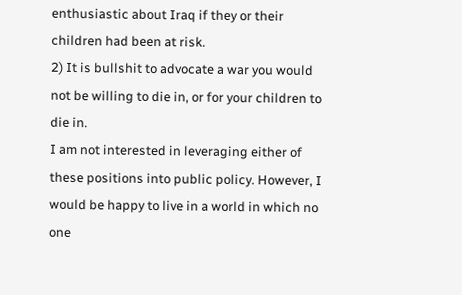enthusiastic about Iraq if they or their children had been at risk.
2) It is bullshit to advocate a war you would not be willing to die in, or for your children to die in.
I am not interested in leveraging either of these positions into public policy. However, I would be happy to live in a world in which no one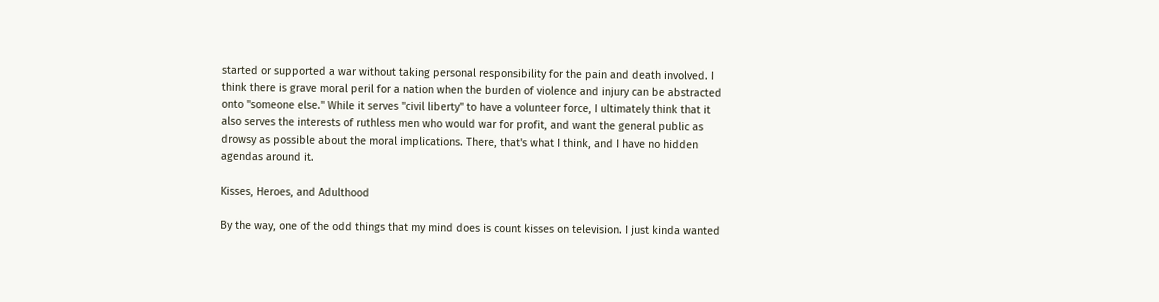started or supported a war without taking personal responsibility for the pain and death involved. I think there is grave moral peril for a nation when the burden of violence and injury can be abstracted onto "someone else." While it serves "civil liberty" to have a volunteer force, I ultimately think that it also serves the interests of ruthless men who would war for profit, and want the general public as drowsy as possible about the moral implications. There, that's what I think, and I have no hidden agendas around it.

Kisses, Heroes, and Adulthood

By the way, one of the odd things that my mind does is count kisses on television. I just kinda wanted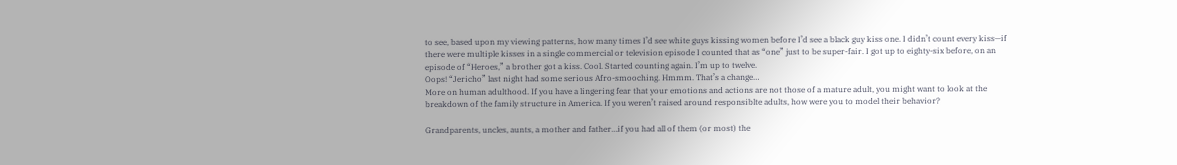to see, based upon my viewing patterns, how many times I’d see white guys kissing women before I’d see a black guy kiss one. I didn’t count every kiss—if there were multiple kisses in a single commercial or television episode I counted that as “one” just to be super-fair. I got up to eighty-six before, on an episode of “Heroes,” a brother got a kiss. Cool. Started counting again. I’m up to twelve.
Oops! “Jericho” last night had some serious Afro-smooching. Hmmm. That’s a change…
More on human adulthood. If you have a lingering fear that your emotions and actions are not those of a mature adult, you might want to look at the breakdown of the family structure in America. If you weren’t raised around responsiblte adults, how were you to model their behavior?

Grandparents, uncles, aunts, a mother and father…if you had all of them (or most) the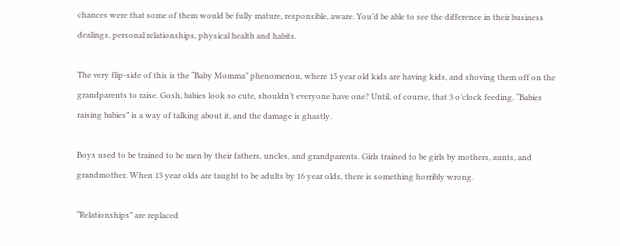chances were that some of them would be fully mature, responsible, aware. You’d be able to see the difference in their business dealings, personal relationships, physical health and habits.

The very flip-side of this is the “Baby Momma” phenomenon, where 15 year old kids are having kids, and shoving them off on the grandparents to raise. Gosh, babies look so cute, shouldn’t everyone have one? Until, of course, that 3 o’clock feeding. “Babies raising babies” is a way of talking about it, and the damage is ghastly.

Boys used to be trained to be men by their fathers, uncles, and grandparents. Girls trained to be girls by mothers, aunts, and grandmother. When 13 year olds are taught to be adults by 16 year olds, there is something horribly wrong.

“Relationships” are replaced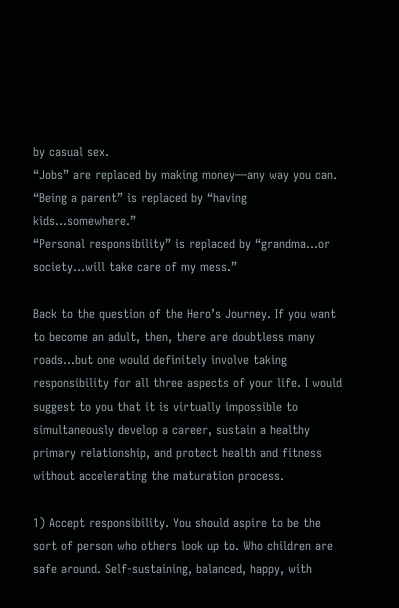by casual sex.
“Jobs” are replaced by making money—any way you can.
“Being a parent” is replaced by “having kids…somewhere.”
“Personal responsibility” is replaced by “grandma…or society…will take care of my mess.”

Back to the question of the Hero’s Journey. If you want to become an adult, then, there are doubtless many roads…but one would definitely involve taking responsibility for all three aspects of your life. I would suggest to you that it is virtually impossible to simultaneously develop a career, sustain a healthy primary relationship, and protect health and fitness without accelerating the maturation process.

1) Accept responsibility. You should aspire to be the sort of person who others look up to. Who children are safe around. Self-sustaining, balanced, happy, with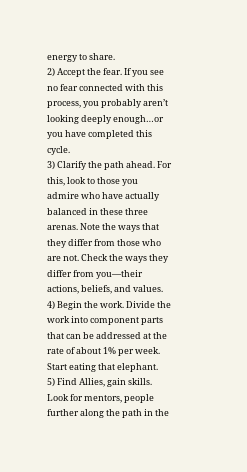energy to share.
2) Accept the fear. If you see no fear connected with this process, you probably aren’t looking deeply enough…or you have completed this cycle.
3) Clarify the path ahead. For this, look to those you admire who have actually balanced in these three arenas. Note the ways that they differ from those who are not. Check the ways they differ from you—their actions, beliefs, and values.
4) Begin the work. Divide the work into component parts that can be addressed at the rate of about 1% per week. Start eating that elephant.
5) Find Allies, gain skills. Look for mentors, people further along the path in the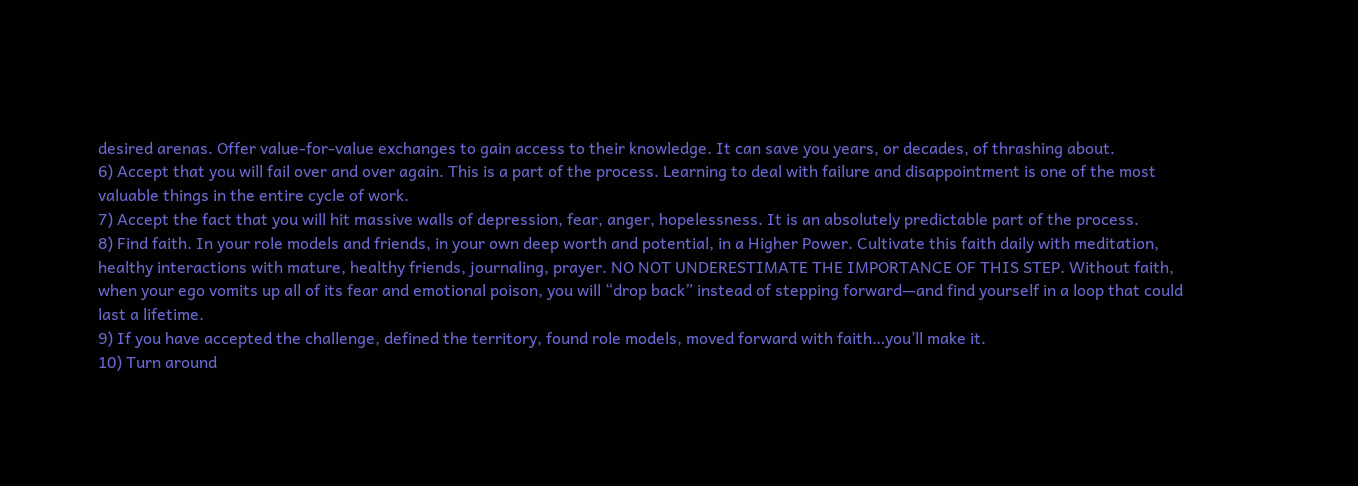desired arenas. Offer value-for-value exchanges to gain access to their knowledge. It can save you years, or decades, of thrashing about.
6) Accept that you will fail over and over again. This is a part of the process. Learning to deal with failure and disappointment is one of the most valuable things in the entire cycle of work.
7) Accept the fact that you will hit massive walls of depression, fear, anger, hopelessness. It is an absolutely predictable part of the process.
8) Find faith. In your role models and friends, in your own deep worth and potential, in a Higher Power. Cultivate this faith daily with meditation, healthy interactions with mature, healthy friends, journaling, prayer. NO NOT UNDERESTIMATE THE IMPORTANCE OF THIS STEP. Without faith, when your ego vomits up all of its fear and emotional poison, you will “drop back” instead of stepping forward—and find yourself in a loop that could last a lifetime.
9) If you have accepted the challenge, defined the territory, found role models, moved forward with faith…you’ll make it.
10) Turn around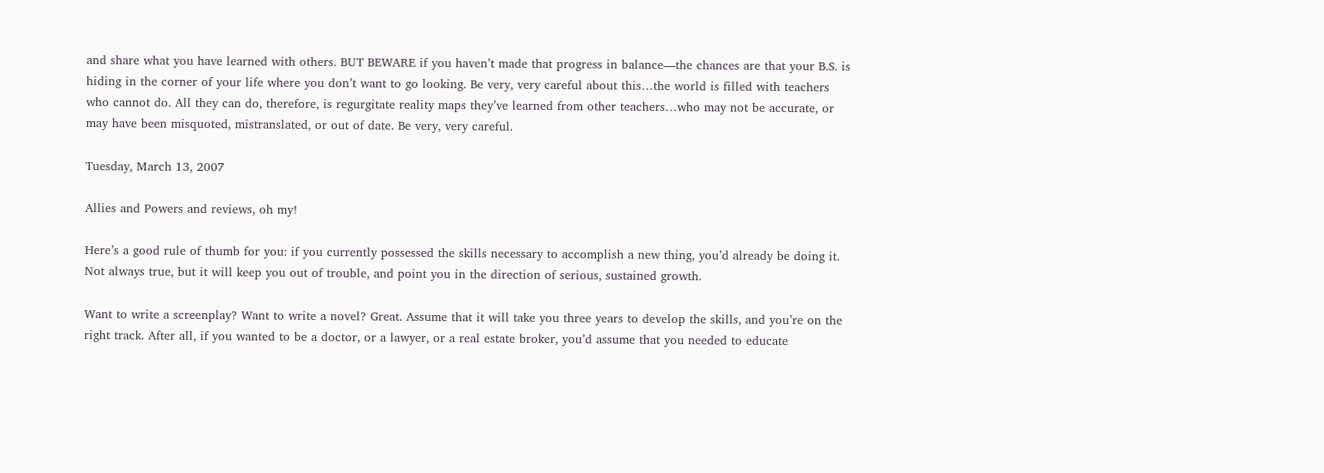and share what you have learned with others. BUT BEWARE if you haven’t made that progress in balance—the chances are that your B.S. is hiding in the corner of your life where you don’t want to go looking. Be very, very careful about this…the world is filled with teachers who cannot do. All they can do, therefore, is regurgitate reality maps they’ve learned from other teachers…who may not be accurate, or may have been misquoted, mistranslated, or out of date. Be very, very careful.

Tuesday, March 13, 2007

Allies and Powers and reviews, oh my!

Here’s a good rule of thumb for you: if you currently possessed the skills necessary to accomplish a new thing, you’d already be doing it. Not always true, but it will keep you out of trouble, and point you in the direction of serious, sustained growth.

Want to write a screenplay? Want to write a novel? Great. Assume that it will take you three years to develop the skills, and you’re on the right track. After all, if you wanted to be a doctor, or a lawyer, or a real estate broker, you’d assume that you needed to educate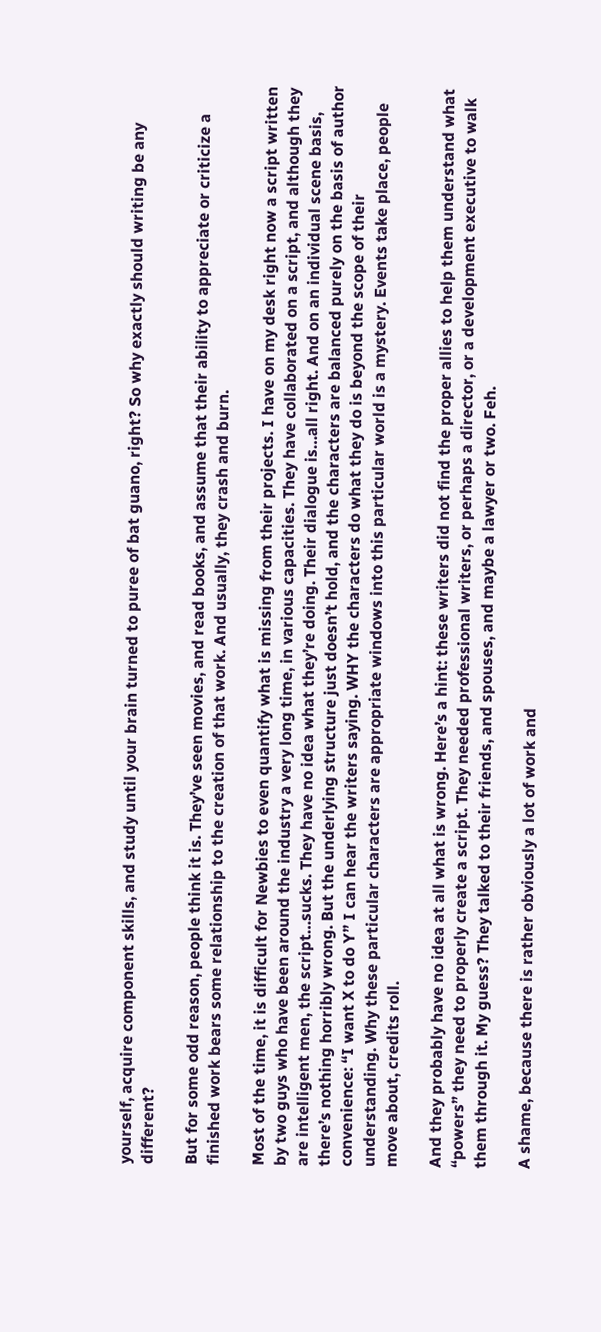yourself, acquire component skills, and study until your brain turned to puree of bat guano, right? So why exactly should writing be any different?

But for some odd reason, people think it is. They’ve seen movies, and read books, and assume that their ability to appreciate or criticize a finished work bears some relationship to the creation of that work. And usually, they crash and burn.

Most of the time, it is difficult for Newbies to even quantify what is missing from their projects. I have on my desk right now a script written by two guys who have been around the industry a very long time, in various capacities. They have collaborated on a script, and although they are intelligent men, the script…sucks. They have no idea what they’re doing. Their dialogue is…all right. And on an individual scene basis, there’s nothing horribly wrong. But the underlying structure just doesn’t hold, and the characters are balanced purely on the basis of author convenience: “I want X to do Y” I can hear the writers saying. WHY the characters do what they do is beyond the scope of their understanding. Why these particular characters are appropriate windows into this particular world is a mystery. Events take place, people move about, credits roll.

And they probably have no idea at all what is wrong. Here’s a hint: these writers did not find the proper allies to help them understand what “powers” they need to properly create a script. They needed professional writers, or perhaps a director, or a development executive to walk them through it. My guess? They talked to their friends, and spouses, and maybe a lawyer or two. Feh.

A shame, because there is rather obviously a lot of work and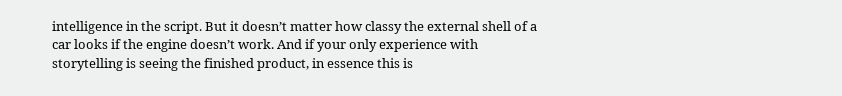intelligence in the script. But it doesn’t matter how classy the external shell of a car looks if the engine doesn’t work. And if your only experience with storytelling is seeing the finished product, in essence this is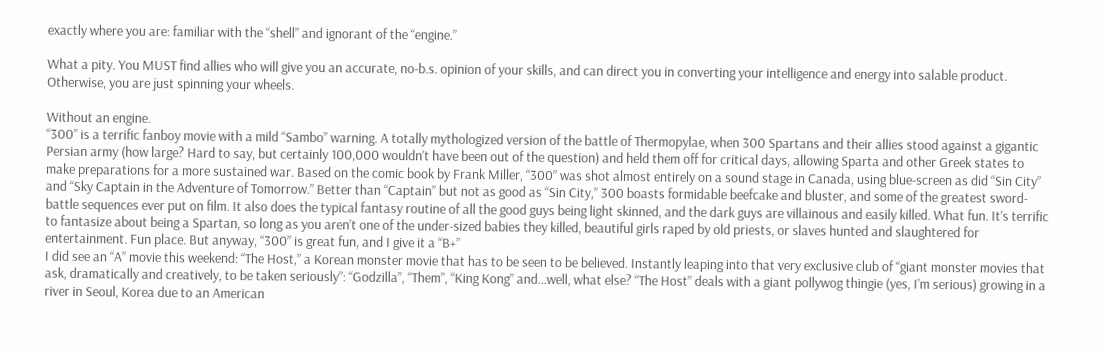exactly where you are: familiar with the “shell” and ignorant of the “engine.”

What a pity. You MUST find allies who will give you an accurate, no-b.s. opinion of your skills, and can direct you in converting your intelligence and energy into salable product. Otherwise, you are just spinning your wheels.

Without an engine.
“300” is a terrific fanboy movie with a mild “Sambo” warning. A totally mythologized version of the battle of Thermopylae, when 300 Spartans and their allies stood against a gigantic Persian army (how large? Hard to say, but certainly 100,000 wouldn’t have been out of the question) and held them off for critical days, allowing Sparta and other Greek states to make preparations for a more sustained war. Based on the comic book by Frank Miller, “300” was shot almost entirely on a sound stage in Canada, using blue-screen as did “Sin City” and “Sky Captain in the Adventure of Tomorrow.” Better than “Captain” but not as good as “Sin City,” 300 boasts formidable beefcake and bluster, and some of the greatest sword-battle sequences ever put on film. It also does the typical fantasy routine of all the good guys being light skinned, and the dark guys are villainous and easily killed. What fun. It’s terrific to fantasize about being a Spartan, so long as you aren’t one of the under-sized babies they killed, beautiful girls raped by old priests, or slaves hunted and slaughtered for entertainment. Fun place. But anyway, “300” is great fun, and I give it a “B+”
I did see an “A” movie this weekend: “The Host,” a Korean monster movie that has to be seen to be believed. Instantly leaping into that very exclusive club of “giant monster movies that ask, dramatically and creatively, to be taken seriously”: “Godzilla”, “Them”, “King Kong” and…well, what else? “The Host” deals with a giant pollywog thingie (yes, I’m serious) growing in a river in Seoul, Korea due to an American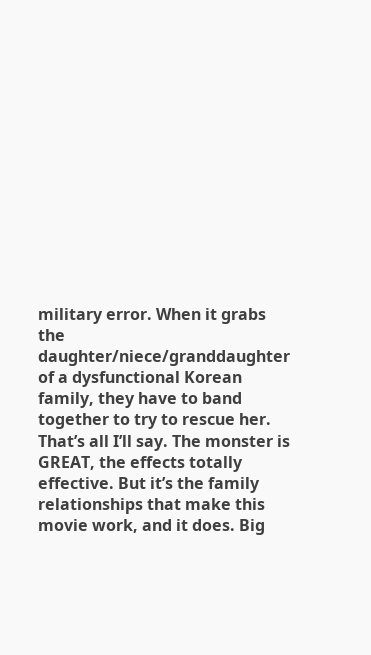military error. When it grabs the daughter/niece/granddaughter of a dysfunctional Korean family, they have to band together to try to rescue her. That’s all I’ll say. The monster is GREAT, the effects totally effective. But it’s the family relationships that make this movie work, and it does. Big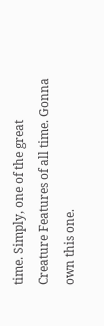time. Simply, one of the great Creature Features of all time. Gonna own this one.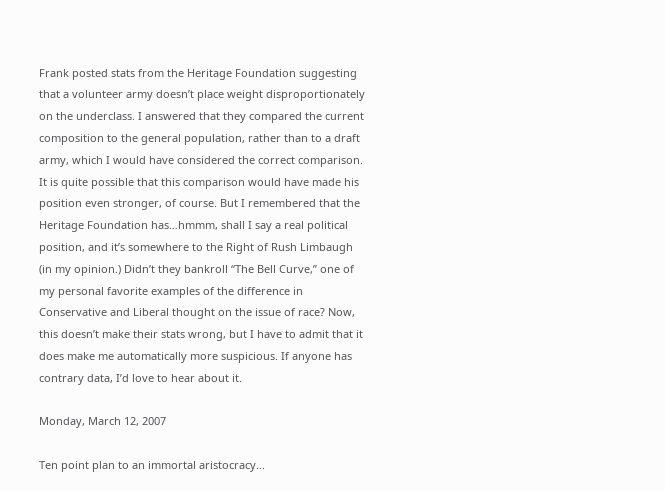Frank posted stats from the Heritage Foundation suggesting that a volunteer army doesn’t place weight disproportionately on the underclass. I answered that they compared the current composition to the general population, rather than to a draft army, which I would have considered the correct comparison. It is quite possible that this comparison would have made his position even stronger, of course. But I remembered that the Heritage Foundation has…hmmm, shall I say a real political position, and it’s somewhere to the Right of Rush Limbaugh (in my opinion.) Didn’t they bankroll “The Bell Curve,” one of my personal favorite examples of the difference in Conservative and Liberal thought on the issue of race? Now, this doesn’t make their stats wrong, but I have to admit that it does make me automatically more suspicious. If anyone has contrary data, I’d love to hear about it.

Monday, March 12, 2007

Ten point plan to an immortal aristocracy...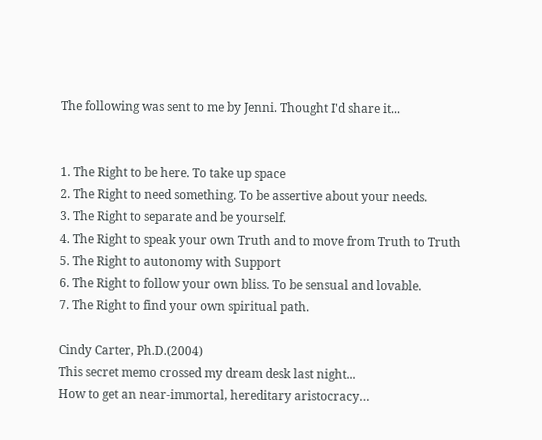The following was sent to me by Jenni. Thought I'd share it...


1. The Right to be here. To take up space
2. The Right to need something. To be assertive about your needs.
3. The Right to separate and be yourself.
4. The Right to speak your own Truth and to move from Truth to Truth
5. The Right to autonomy with Support
6. The Right to follow your own bliss. To be sensual and lovable.
7. The Right to find your own spiritual path.

Cindy Carter, Ph.D.(2004)
This secret memo crossed my dream desk last night...
How to get an near-immortal, hereditary aristocracy…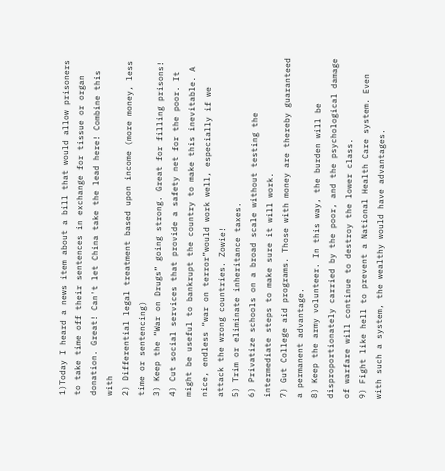1)Today I heard a news item about a bill that would allow prisoners to take time off their sentences in exchange for tissue or organ donation. Great! Can't let China take the lead here! Combine this with
2) Differential legal treatment based upon income (more money, less time or sentencing)
3) Keep the “War on Drugs” going strong. Great for filling prisons!
4) Cut social services that provide a safety net for the poor. It might be useful to bankrupt the country to make this inevitable. A nice, endless “war on terror”would work well, especially if we attack the wrong countries. Zowie!
5) Trim or eliminate inheritance taxes.
6) Privatize schools on a broad scale without testing the intermediate steps to make sure it will work.
7) Gut College aid programs. Those with money are thereby guaranteed a permanent advantage.
8) Keep the army volunteer. In this way, the burden will be disproportionately carried by the poor, and the psychological damage of warfare will continue to destroy the lower class.
9) Fight like hell to prevent a National Health Care system. Even with such a system, the wealthy would have advantages.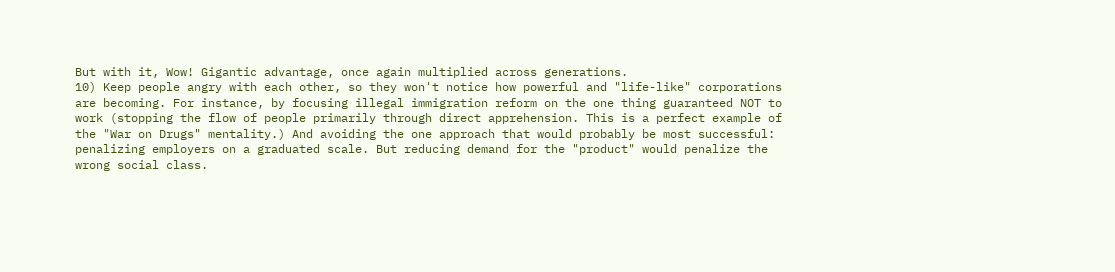But with it, Wow! Gigantic advantage, once again multiplied across generations.
10) Keep people angry with each other, so they won't notice how powerful and "life-like" corporations are becoming. For instance, by focusing illegal immigration reform on the one thing guaranteed NOT to work (stopping the flow of people primarily through direct apprehension. This is a perfect example of the "War on Drugs" mentality.) And avoiding the one approach that would probably be most successful: penalizing employers on a graduated scale. But reducing demand for the "product" would penalize the wrong social class.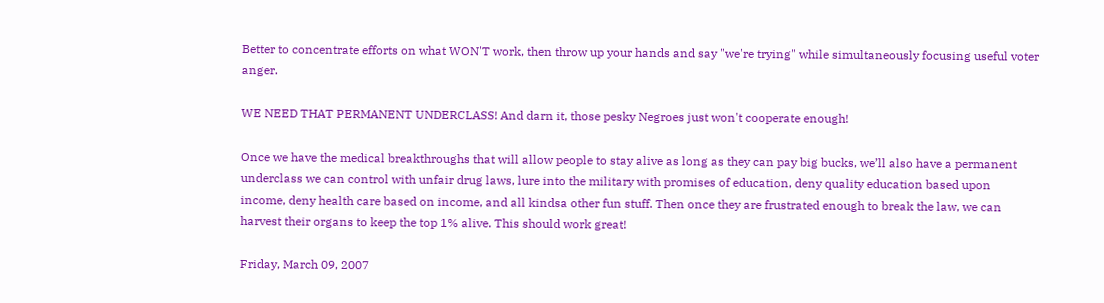Better to concentrate efforts on what WON'T work, then throw up your hands and say "we're trying" while simultaneously focusing useful voter anger.

WE NEED THAT PERMANENT UNDERCLASS! And darn it, those pesky Negroes just won't cooperate enough!

Once we have the medical breakthroughs that will allow people to stay alive as long as they can pay big bucks, we’ll also have a permanent underclass we can control with unfair drug laws, lure into the military with promises of education, deny quality education based upon income, deny health care based on income, and all kindsa other fun stuff. Then once they are frustrated enough to break the law, we can harvest their organs to keep the top 1% alive. This should work great!

Friday, March 09, 2007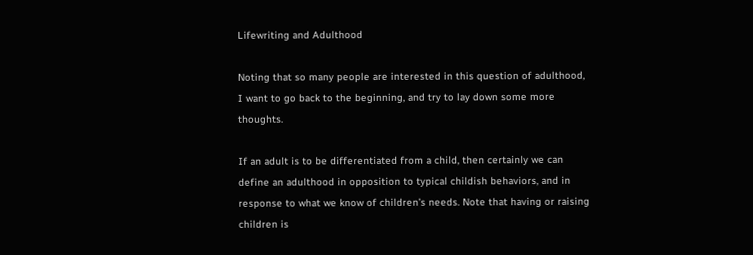Lifewriting and Adulthood

Noting that so many people are interested in this question of adulthood, I want to go back to the beginning, and try to lay down some more thoughts.

If an adult is to be differentiated from a child, then certainly we can define an adulthood in opposition to typical childish behaviors, and in response to what we know of children’s needs. Note that having or raising children is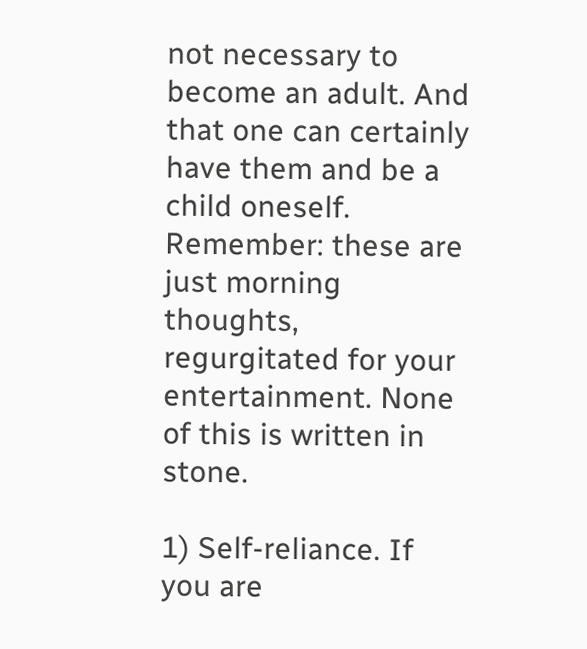not necessary to become an adult. And that one can certainly have them and be a child oneself.
Remember: these are just morning thoughts, regurgitated for your entertainment. None of this is written in stone.

1) Self-reliance. If you are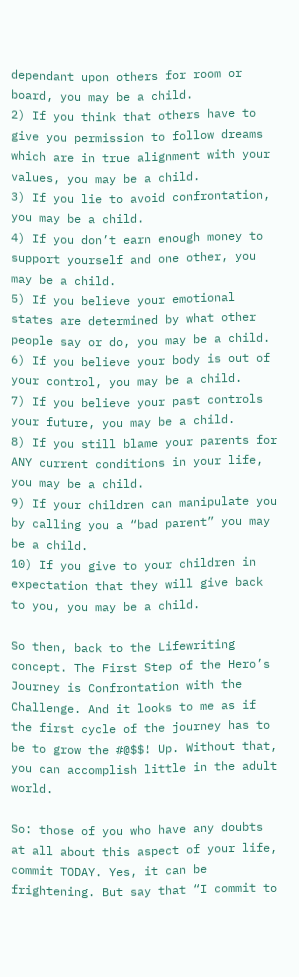dependant upon others for room or board, you may be a child.
2) If you think that others have to give you permission to follow dreams which are in true alignment with your values, you may be a child.
3) If you lie to avoid confrontation, you may be a child.
4) If you don’t earn enough money to support yourself and one other, you may be a child.
5) If you believe your emotional states are determined by what other people say or do, you may be a child.
6) If you believe your body is out of your control, you may be a child.
7) If you believe your past controls your future, you may be a child.
8) If you still blame your parents for ANY current conditions in your life, you may be a child.
9) If your children can manipulate you by calling you a “bad parent” you may be a child.
10) If you give to your children in expectation that they will give back to you, you may be a child.

So then, back to the Lifewriting concept. The First Step of the Hero’s Journey is Confrontation with the Challenge. And it looks to me as if the first cycle of the journey has to be to grow the #@$$! Up. Without that, you can accomplish little in the adult world.

So: those of you who have any doubts at all about this aspect of your life, commit TODAY. Yes, it can be frightening. But say that “I commit to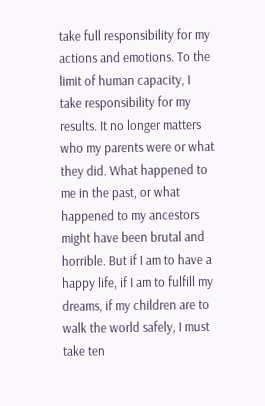take full responsibility for my actions and emotions. To the limit of human capacity, I take responsibility for my results. It no longer matters who my parents were or what they did. What happened to me in the past, or what happened to my ancestors might have been brutal and horrible. But if I am to have a happy life, if I am to fulfill my dreams, if my children are to walk the world safely, I must take ten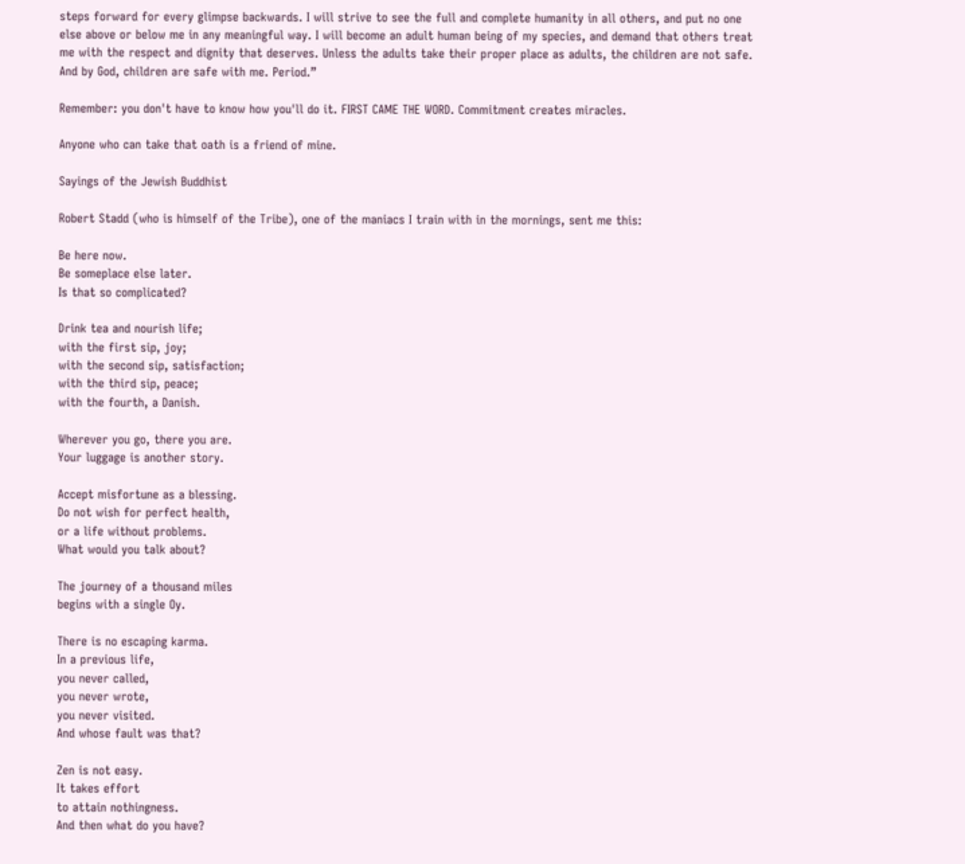steps forward for every glimpse backwards. I will strive to see the full and complete humanity in all others, and put no one else above or below me in any meaningful way. I will become an adult human being of my species, and demand that others treat me with the respect and dignity that deserves. Unless the adults take their proper place as adults, the children are not safe. And by God, children are safe with me. Period.”

Remember: you don't have to know how you'll do it. FIRST CAME THE WORD. Commitment creates miracles.

Anyone who can take that oath is a friend of mine.

Sayings of the Jewish Buddhist

Robert Stadd (who is himself of the Tribe), one of the maniacs I train with in the mornings, sent me this:

Be here now.
Be someplace else later.
Is that so complicated?

Drink tea and nourish life;
with the first sip, joy;
with the second sip, satisfaction;
with the third sip, peace;
with the fourth, a Danish.

Wherever you go, there you are.
Your luggage is another story.

Accept misfortune as a blessing.
Do not wish for perfect health,
or a life without problems.
What would you talk about?

The journey of a thousand miles
begins with a single Oy.

There is no escaping karma.
In a previous life,
you never called,
you never wrote,
you never visited.
And whose fault was that?

Zen is not easy.
It takes effort
to attain nothingness.
And then what do you have?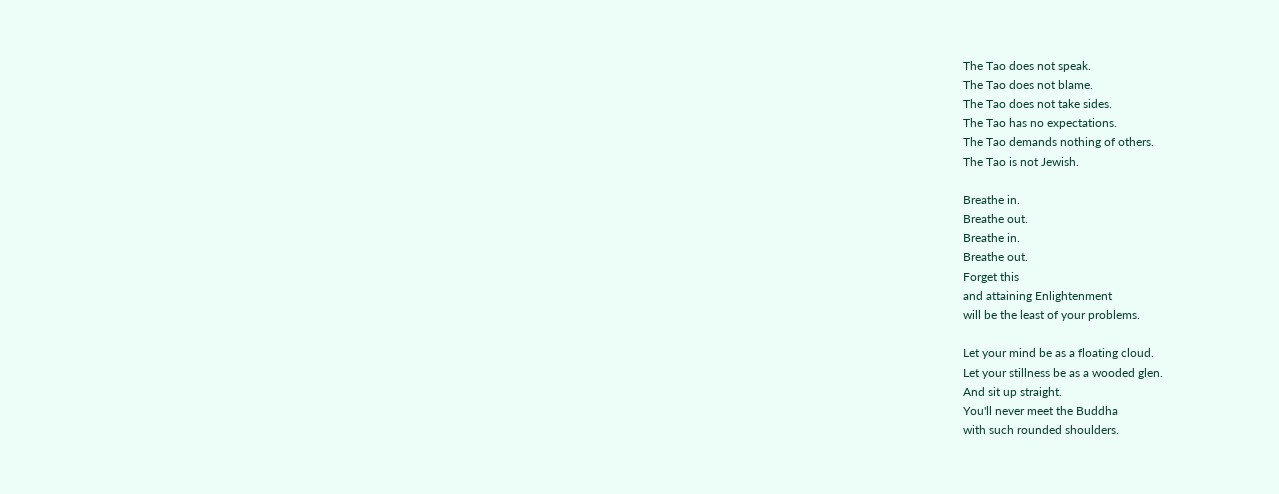The Tao does not speak.
The Tao does not blame.
The Tao does not take sides.
The Tao has no expectations.
The Tao demands nothing of others.
The Tao is not Jewish.

Breathe in.
Breathe out.
Breathe in.
Breathe out.
Forget this
and attaining Enlightenment
will be the least of your problems.

Let your mind be as a floating cloud.
Let your stillness be as a wooded glen.
And sit up straight.
You'll never meet the Buddha
with such rounded shoulders.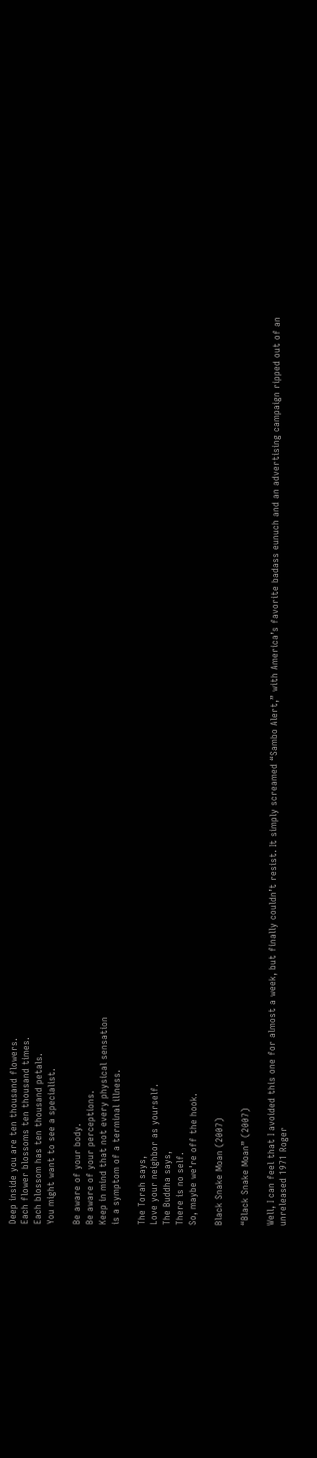Deep inside you are ten thousand flowers.
Each flower blossoms ten thousand times.
Each blossom has ten thousand petals.
You might want to see a specialist.

Be aware of your body.
Be aware of your perceptions.
Keep in mind that not every physical sensation
is a symptom of a terminal illness.

The Torah says,
Love your neighbor as yourself.
The Buddha says,
There is no self.
So, maybe we're off the hook.

Black Snake Moan (2007)

“Black Snake Moan” (2007)

Well, I can feel that I avoided this one for almost a week, but finally couldn’t resist. It simply screamed “Sambo Alert,” with America’s favorite badass eunuch and an advertising campaign ripped out of an unreleased 1971 Roger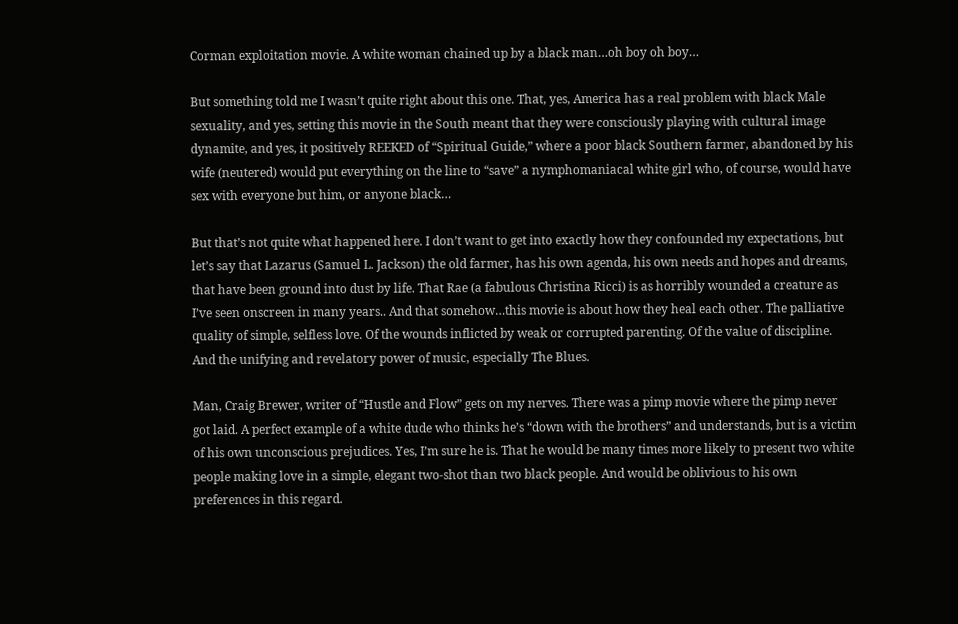Corman exploitation movie. A white woman chained up by a black man…oh boy oh boy…

But something told me I wasn’t quite right about this one. That, yes, America has a real problem with black Male sexuality, and yes, setting this movie in the South meant that they were consciously playing with cultural image dynamite, and yes, it positively REEKED of “Spiritual Guide,” where a poor black Southern farmer, abandoned by his wife (neutered) would put everything on the line to “save” a nymphomaniacal white girl who, of course, would have sex with everyone but him, or anyone black…

But that’s not quite what happened here. I don’t want to get into exactly how they confounded my expectations, but let’s say that Lazarus (Samuel L. Jackson) the old farmer, has his own agenda, his own needs and hopes and dreams, that have been ground into dust by life. That Rae (a fabulous Christina Ricci) is as horribly wounded a creature as I’ve seen onscreen in many years.. And that somehow…this movie is about how they heal each other. The palliative quality of simple, selfless love. Of the wounds inflicted by weak or corrupted parenting. Of the value of discipline. And the unifying and revelatory power of music, especially The Blues.

Man, Craig Brewer, writer of “Hustle and Flow” gets on my nerves. There was a pimp movie where the pimp never got laid. A perfect example of a white dude who thinks he’s “down with the brothers” and understands, but is a victim of his own unconscious prejudices. Yes, I’m sure he is. That he would be many times more likely to present two white people making love in a simple, elegant two-shot than two black people. And would be oblivious to his own preferences in this regard.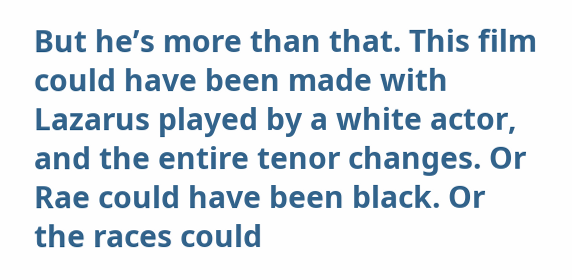But he’s more than that. This film could have been made with Lazarus played by a white actor, and the entire tenor changes. Or Rae could have been black. Or the races could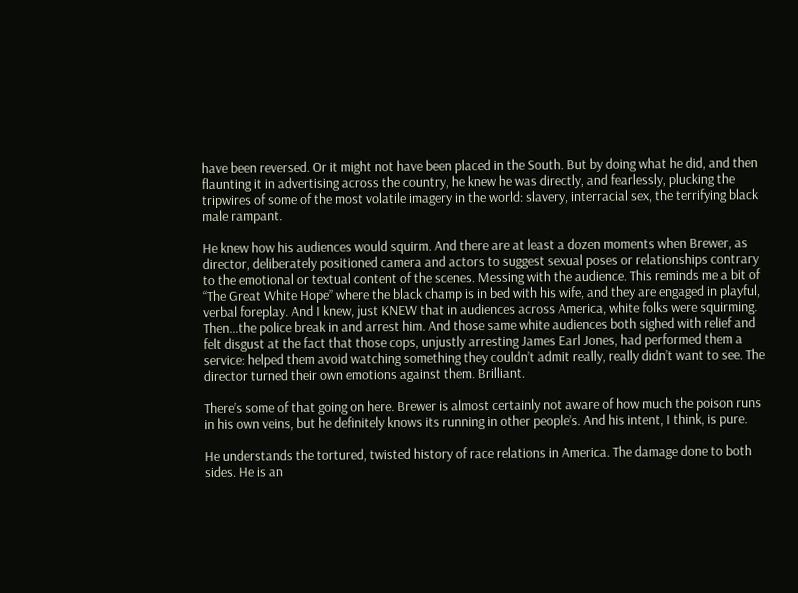have been reversed. Or it might not have been placed in the South. But by doing what he did, and then flaunting it in advertising across the country, he knew he was directly, and fearlessly, plucking the tripwires of some of the most volatile imagery in the world: slavery, interracial sex, the terrifying black male rampant.

He knew how his audiences would squirm. And there are at least a dozen moments when Brewer, as director, deliberately positioned camera and actors to suggest sexual poses or relationships contrary to the emotional or textual content of the scenes. Messing with the audience. This reminds me a bit of “The Great White Hope” where the black champ is in bed with his wife, and they are engaged in playful, verbal foreplay. And I knew, just KNEW that in audiences across America, white folks were squirming. Then…the police break in and arrest him. And those same white audiences both sighed with relief and felt disgust at the fact that those cops, unjustly arresting James Earl Jones, had performed them a service: helped them avoid watching something they couldn’t admit really, really didn’t want to see. The director turned their own emotions against them. Brilliant.

There’s some of that going on here. Brewer is almost certainly not aware of how much the poison runs in his own veins, but he definitely knows its running in other people’s. And his intent, I think, is pure.

He understands the tortured, twisted history of race relations in America. The damage done to both sides. He is an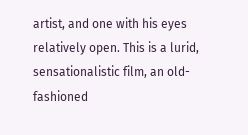artist, and one with his eyes relatively open. This is a lurid, sensationalistic film, an old-fashioned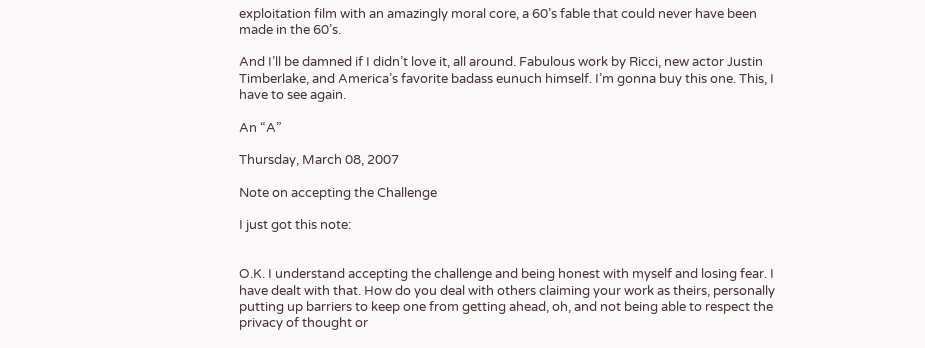exploitation film with an amazingly moral core, a 60’s fable that could never have been made in the 60’s.

And I’ll be damned if I didn’t love it, all around. Fabulous work by Ricci, new actor Justin Timberlake, and America’s favorite badass eunuch himself. I’m gonna buy this one. This, I have to see again.

An “A”

Thursday, March 08, 2007

Note on accepting the Challenge

I just got this note:


O.K. I understand accepting the challenge and being honest with myself and losing fear. I have dealt with that. How do you deal with others claiming your work as theirs, personally putting up barriers to keep one from getting ahead, oh, and not being able to respect the privacy of thought or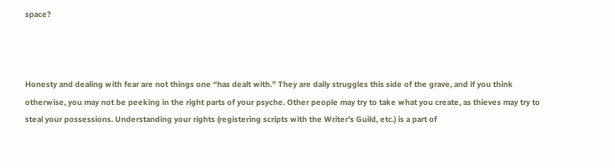space?



Honesty and dealing with fear are not things one “has dealt with.” They are daily struggles this side of the grave, and if you think otherwise, you may not be peeking in the right parts of your psyche. Other people may try to take what you create, as thieves may try to steal your possessions. Understanding your rights (registering scripts with the Writer’s Guild, etc.) is a part of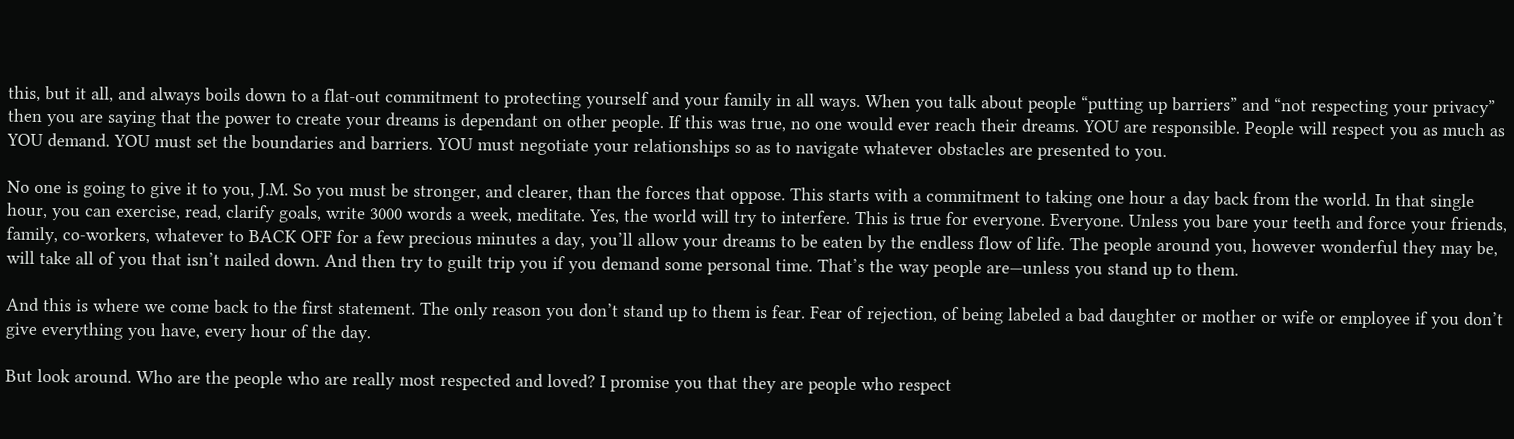this, but it all, and always boils down to a flat-out commitment to protecting yourself and your family in all ways. When you talk about people “putting up barriers” and “not respecting your privacy” then you are saying that the power to create your dreams is dependant on other people. If this was true, no one would ever reach their dreams. YOU are responsible. People will respect you as much as YOU demand. YOU must set the boundaries and barriers. YOU must negotiate your relationships so as to navigate whatever obstacles are presented to you.

No one is going to give it to you, J.M. So you must be stronger, and clearer, than the forces that oppose. This starts with a commitment to taking one hour a day back from the world. In that single hour, you can exercise, read, clarify goals, write 3000 words a week, meditate. Yes, the world will try to interfere. This is true for everyone. Everyone. Unless you bare your teeth and force your friends, family, co-workers, whatever to BACK OFF for a few precious minutes a day, you’ll allow your dreams to be eaten by the endless flow of life. The people around you, however wonderful they may be, will take all of you that isn’t nailed down. And then try to guilt trip you if you demand some personal time. That’s the way people are—unless you stand up to them.

And this is where we come back to the first statement. The only reason you don’t stand up to them is fear. Fear of rejection, of being labeled a bad daughter or mother or wife or employee if you don’t give everything you have, every hour of the day.

But look around. Who are the people who are really most respected and loved? I promise you that they are people who respect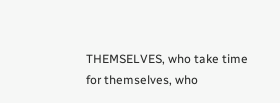THEMSELVES, who take time for themselves, who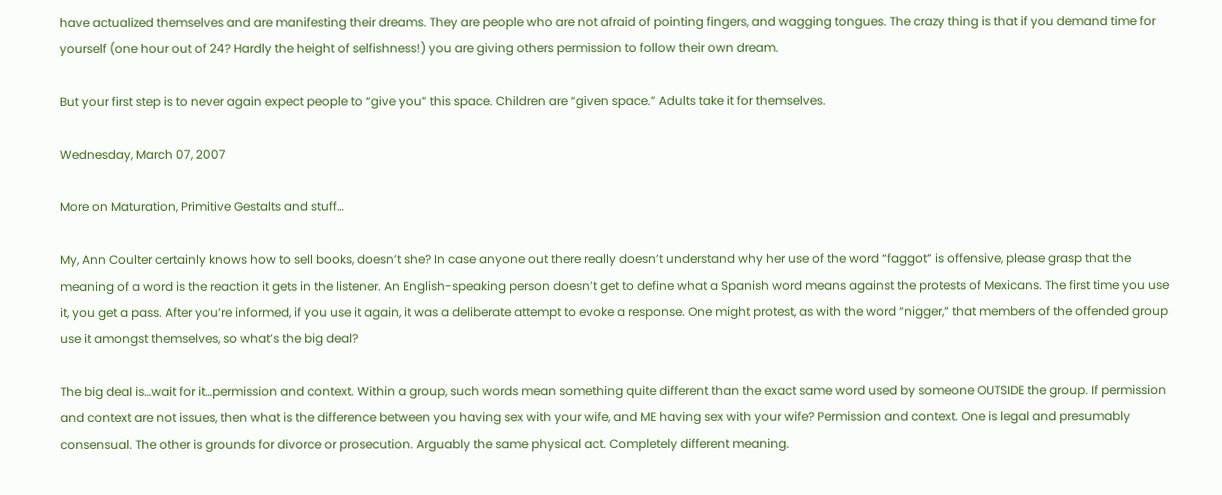have actualized themselves and are manifesting their dreams. They are people who are not afraid of pointing fingers, and wagging tongues. The crazy thing is that if you demand time for yourself (one hour out of 24? Hardly the height of selfishness!) you are giving others permission to follow their own dream.

But your first step is to never again expect people to “give you” this space. Children are “given space.” Adults take it for themselves.

Wednesday, March 07, 2007

More on Maturation, Primitive Gestalts and stuff…

My, Ann Coulter certainly knows how to sell books, doesn’t she? In case anyone out there really doesn’t understand why her use of the word “faggot” is offensive, please grasp that the meaning of a word is the reaction it gets in the listener. An English-speaking person doesn’t get to define what a Spanish word means against the protests of Mexicans. The first time you use it, you get a pass. After you’re informed, if you use it again, it was a deliberate attempt to evoke a response. One might protest, as with the word “nigger,” that members of the offended group use it amongst themselves, so what’s the big deal?

The big deal is…wait for it…permission and context. Within a group, such words mean something quite different than the exact same word used by someone OUTSIDE the group. If permission and context are not issues, then what is the difference between you having sex with your wife, and ME having sex with your wife? Permission and context. One is legal and presumably consensual. The other is grounds for divorce or prosecution. Arguably the same physical act. Completely different meaning.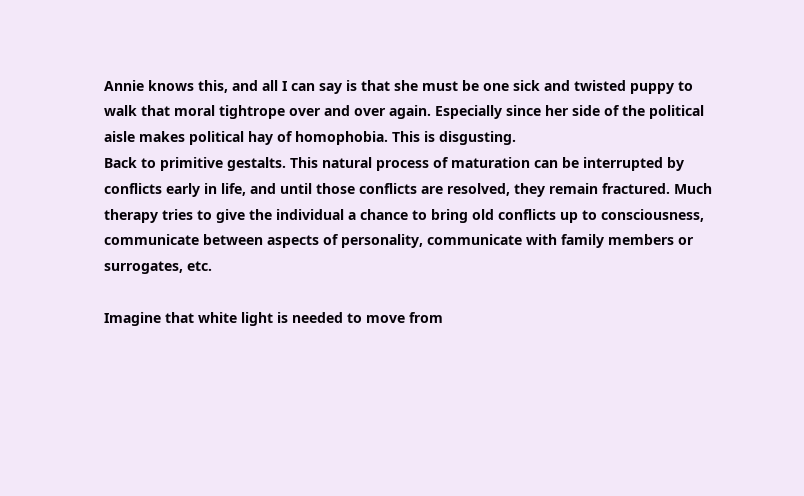Annie knows this, and all I can say is that she must be one sick and twisted puppy to walk that moral tightrope over and over again. Especially since her side of the political aisle makes political hay of homophobia. This is disgusting.
Back to primitive gestalts. This natural process of maturation can be interrupted by conflicts early in life, and until those conflicts are resolved, they remain fractured. Much therapy tries to give the individual a chance to bring old conflicts up to consciousness, communicate between aspects of personality, communicate with family members or surrogates, etc.

Imagine that white light is needed to move from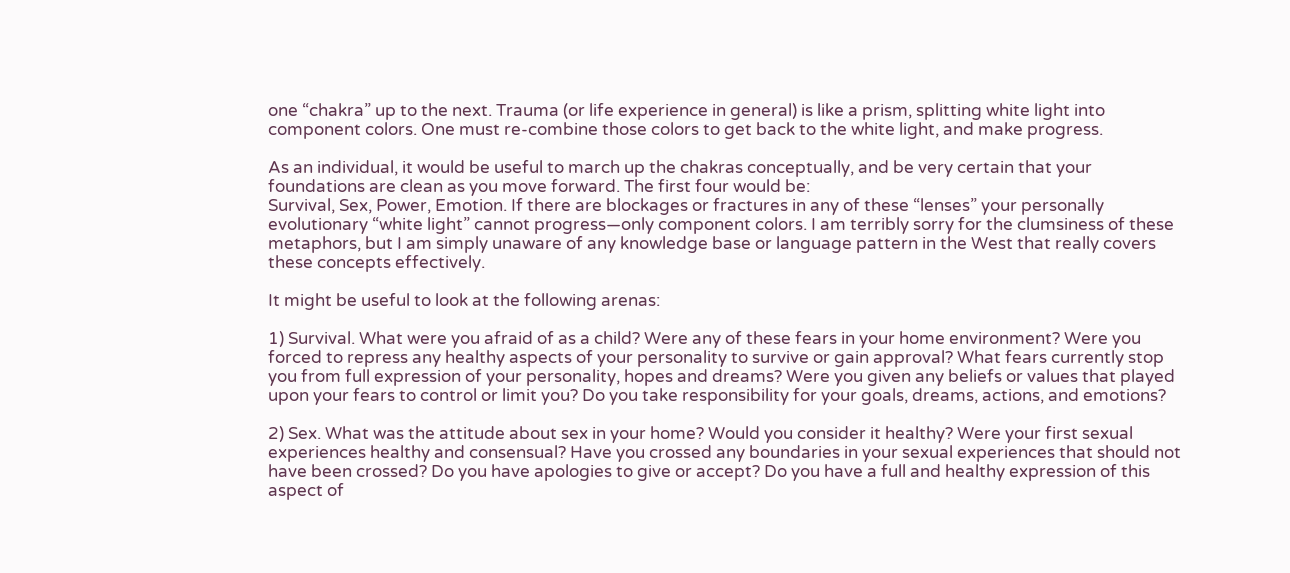one “chakra” up to the next. Trauma (or life experience in general) is like a prism, splitting white light into component colors. One must re-combine those colors to get back to the white light, and make progress.

As an individual, it would be useful to march up the chakras conceptually, and be very certain that your foundations are clean as you move forward. The first four would be:
Survival, Sex, Power, Emotion. If there are blockages or fractures in any of these “lenses” your personally evolutionary “white light” cannot progress—only component colors. I am terribly sorry for the clumsiness of these metaphors, but I am simply unaware of any knowledge base or language pattern in the West that really covers these concepts effectively.

It might be useful to look at the following arenas:

1) Survival. What were you afraid of as a child? Were any of these fears in your home environment? Were you forced to repress any healthy aspects of your personality to survive or gain approval? What fears currently stop you from full expression of your personality, hopes and dreams? Were you given any beliefs or values that played upon your fears to control or limit you? Do you take responsibility for your goals, dreams, actions, and emotions?

2) Sex. What was the attitude about sex in your home? Would you consider it healthy? Were your first sexual experiences healthy and consensual? Have you crossed any boundaries in your sexual experiences that should not have been crossed? Do you have apologies to give or accept? Do you have a full and healthy expression of this aspect of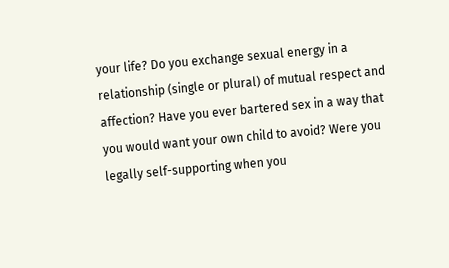your life? Do you exchange sexual energy in a relationship (single or plural) of mutual respect and affection? Have you ever bartered sex in a way that you would want your own child to avoid? Were you legally self-supporting when you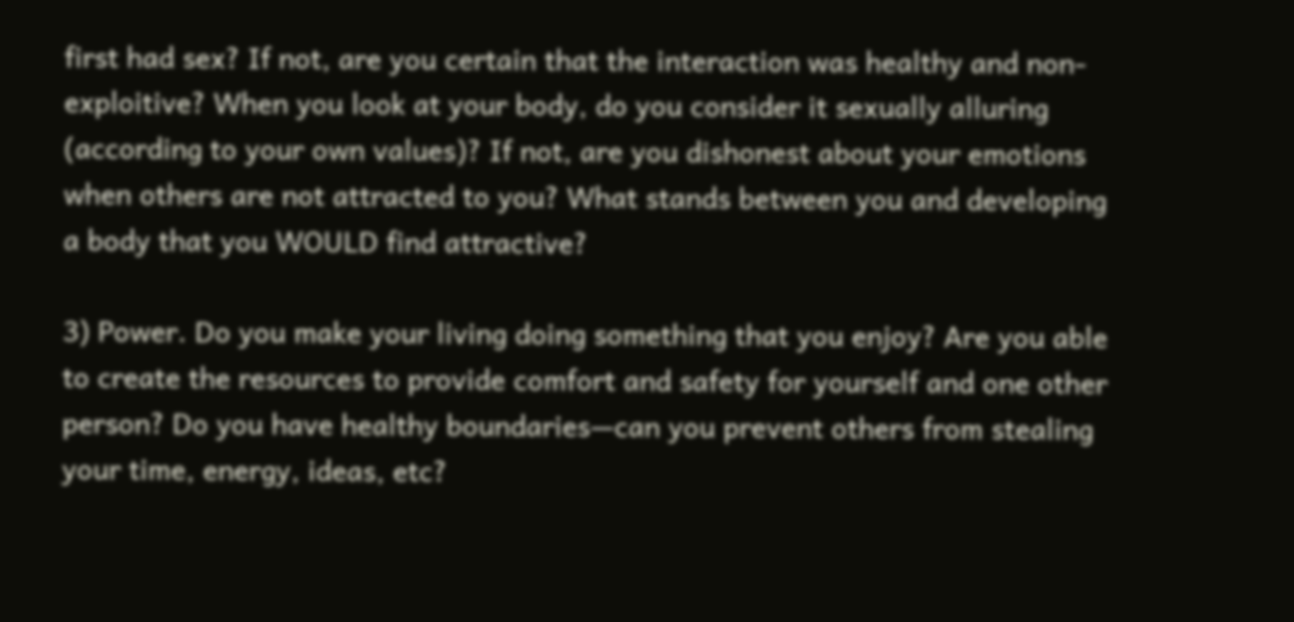first had sex? If not, are you certain that the interaction was healthy and non-exploitive? When you look at your body, do you consider it sexually alluring (according to your own values)? If not, are you dishonest about your emotions when others are not attracted to you? What stands between you and developing a body that you WOULD find attractive?

3) Power. Do you make your living doing something that you enjoy? Are you able to create the resources to provide comfort and safety for yourself and one other person? Do you have healthy boundaries—can you prevent others from stealing your time, energy, ideas, etc?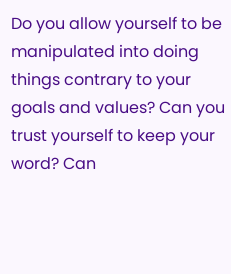Do you allow yourself to be manipulated into doing things contrary to your goals and values? Can you trust yourself to keep your word? Can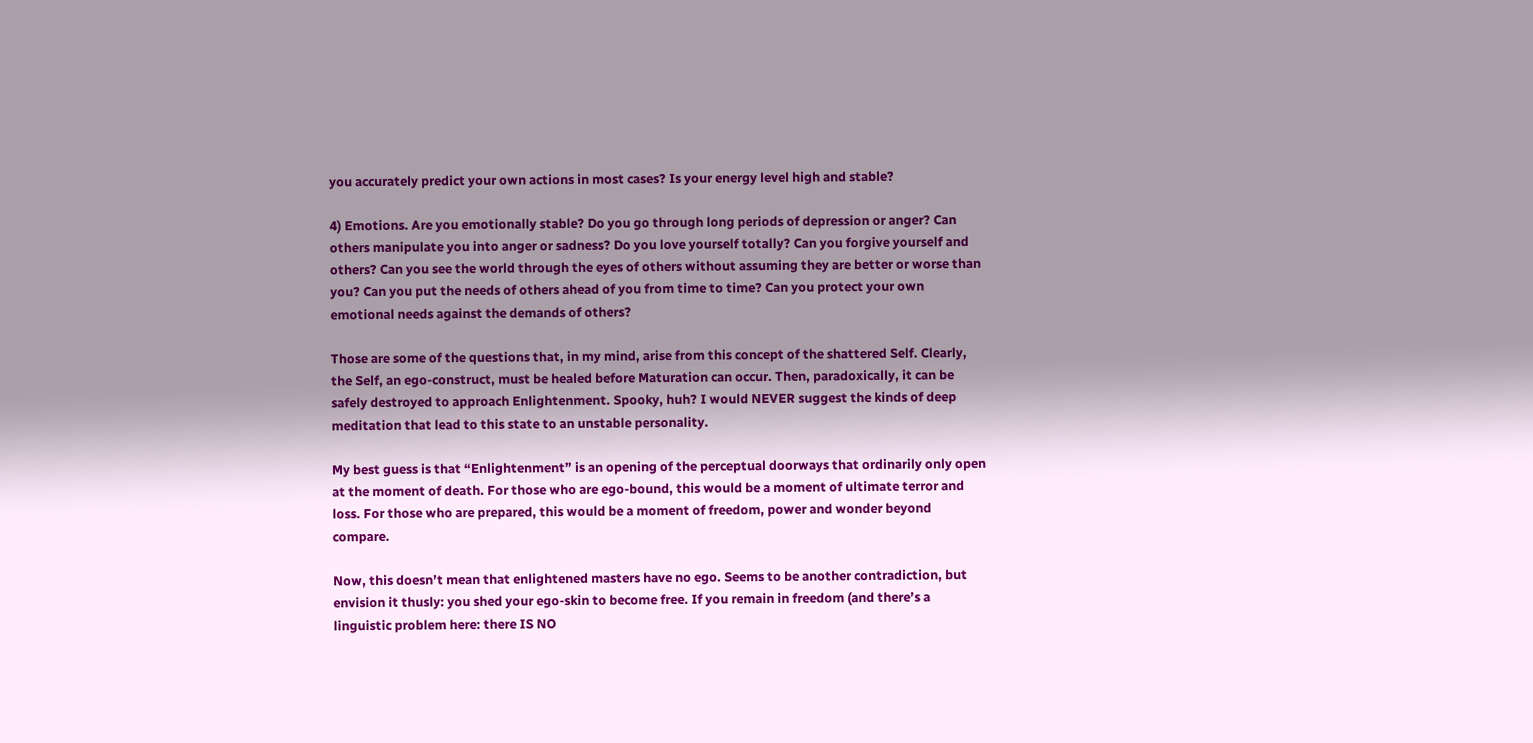you accurately predict your own actions in most cases? Is your energy level high and stable?

4) Emotions. Are you emotionally stable? Do you go through long periods of depression or anger? Can others manipulate you into anger or sadness? Do you love yourself totally? Can you forgive yourself and others? Can you see the world through the eyes of others without assuming they are better or worse than you? Can you put the needs of others ahead of you from time to time? Can you protect your own emotional needs against the demands of others?

Those are some of the questions that, in my mind, arise from this concept of the shattered Self. Clearly, the Self, an ego-construct, must be healed before Maturation can occur. Then, paradoxically, it can be safely destroyed to approach Enlightenment. Spooky, huh? I would NEVER suggest the kinds of deep meditation that lead to this state to an unstable personality.

My best guess is that “Enlightenment” is an opening of the perceptual doorways that ordinarily only open at the moment of death. For those who are ego-bound, this would be a moment of ultimate terror and loss. For those who are prepared, this would be a moment of freedom, power and wonder beyond compare.

Now, this doesn’t mean that enlightened masters have no ego. Seems to be another contradiction, but envision it thusly: you shed your ego-skin to become free. If you remain in freedom (and there’s a linguistic problem here: there IS NO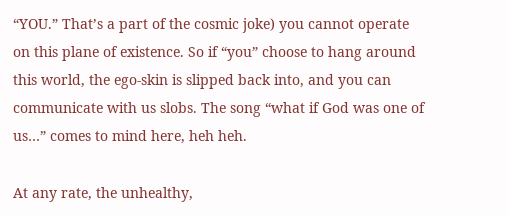“YOU.” That’s a part of the cosmic joke) you cannot operate on this plane of existence. So if “you” choose to hang around this world, the ego-skin is slipped back into, and you can communicate with us slobs. The song “what if God was one of us…” comes to mind here, heh heh.

At any rate, the unhealthy,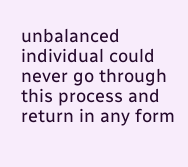unbalanced individual could never go through this process and return in any form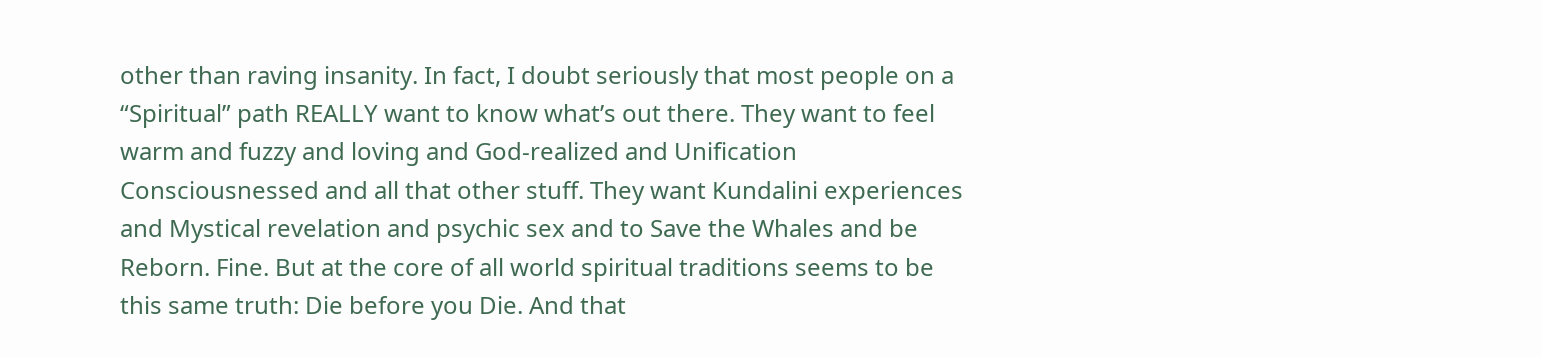other than raving insanity. In fact, I doubt seriously that most people on a “Spiritual” path REALLY want to know what’s out there. They want to feel warm and fuzzy and loving and God-realized and Unification Consciousnessed and all that other stuff. They want Kundalini experiences and Mystical revelation and psychic sex and to Save the Whales and be Reborn. Fine. But at the core of all world spiritual traditions seems to be this same truth: Die before you Die. And that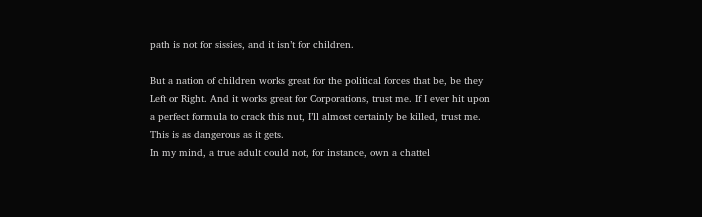path is not for sissies, and it isn’t for children.

But a nation of children works great for the political forces that be, be they Left or Right. And it works great for Corporations, trust me. If I ever hit upon a perfect formula to crack this nut, I’ll almost certainly be killed, trust me. This is as dangerous as it gets.
In my mind, a true adult could not, for instance, own a chattel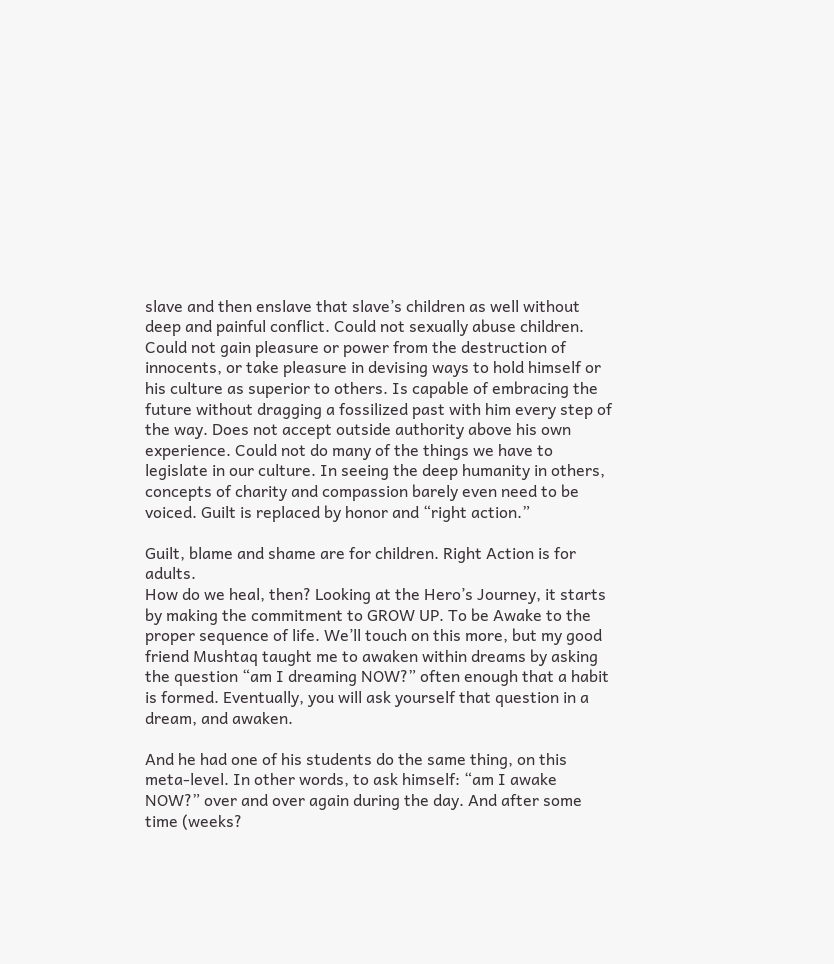slave and then enslave that slave’s children as well without deep and painful conflict. Could not sexually abuse children. Could not gain pleasure or power from the destruction of innocents, or take pleasure in devising ways to hold himself or his culture as superior to others. Is capable of embracing the future without dragging a fossilized past with him every step of the way. Does not accept outside authority above his own experience. Could not do many of the things we have to legislate in our culture. In seeing the deep humanity in others, concepts of charity and compassion barely even need to be voiced. Guilt is replaced by honor and “right action.”

Guilt, blame and shame are for children. Right Action is for adults.
How do we heal, then? Looking at the Hero’s Journey, it starts by making the commitment to GROW UP. To be Awake to the proper sequence of life. We’ll touch on this more, but my good friend Mushtaq taught me to awaken within dreams by asking the question “am I dreaming NOW?” often enough that a habit is formed. Eventually, you will ask yourself that question in a dream, and awaken.

And he had one of his students do the same thing, on this meta-level. In other words, to ask himself: “am I awake NOW?” over and over again during the day. And after some time (weeks?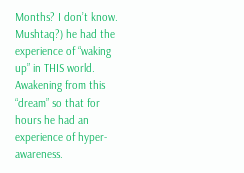Months? I don’t know. Mushtaq?) he had the experience of “waking up” in THIS world. Awakening from this “dream” so that for hours he had an experience of hyper-awareness.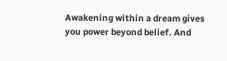Awakening within a dream gives you power beyond belief. And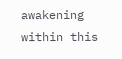awakening within this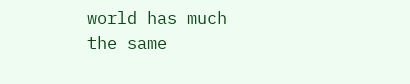world has much the same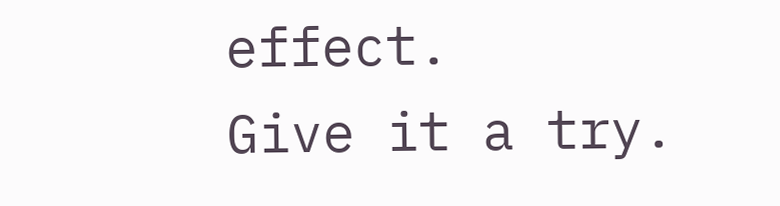effect.
Give it a try.